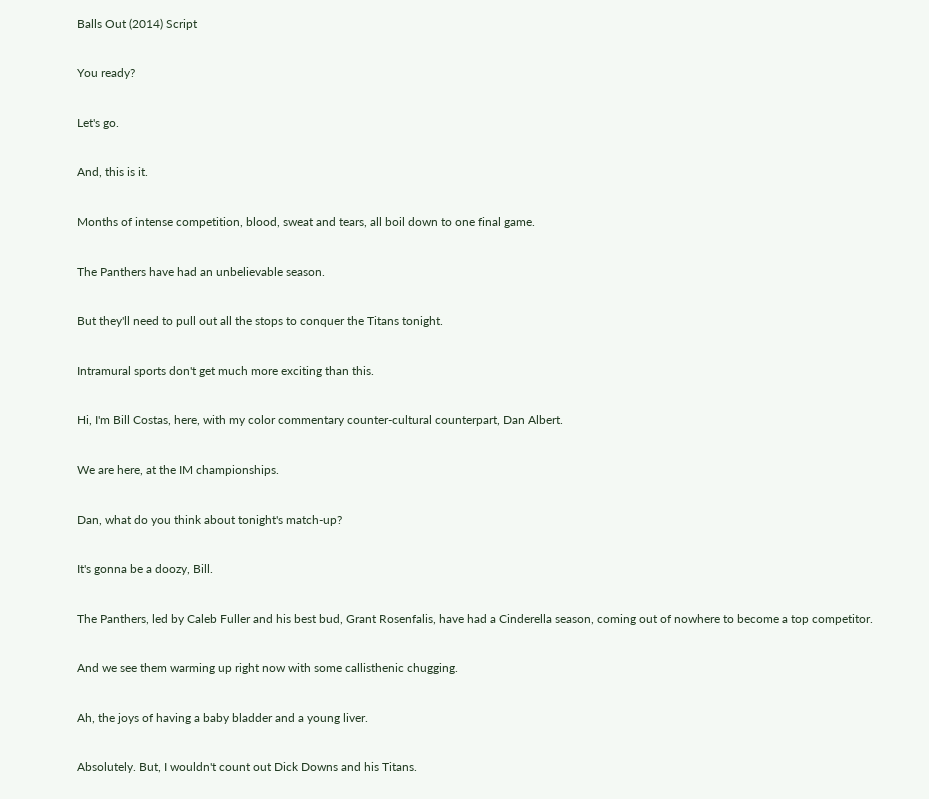Balls Out (2014) Script

You ready?

Let's go.

And, this is it.

Months of intense competition, blood, sweat and tears, all boil down to one final game.

The Panthers have had an unbelievable season.

But they'll need to pull out all the stops to conquer the Titans tonight.

Intramural sports don't get much more exciting than this.

Hi, I'm Bill Costas, here, with my color commentary counter-cultural counterpart, Dan Albert.

We are here, at the IM championships.

Dan, what do you think about tonight's match-up?

It's gonna be a doozy, Bill.

The Panthers, led by Caleb Fuller and his best bud, Grant Rosenfalis, have had a Cinderella season, coming out of nowhere to become a top competitor.

And we see them warming up right now with some callisthenic chugging.

Ah, the joys of having a baby bladder and a young liver.

Absolutely. But, I wouldn't count out Dick Downs and his Titans.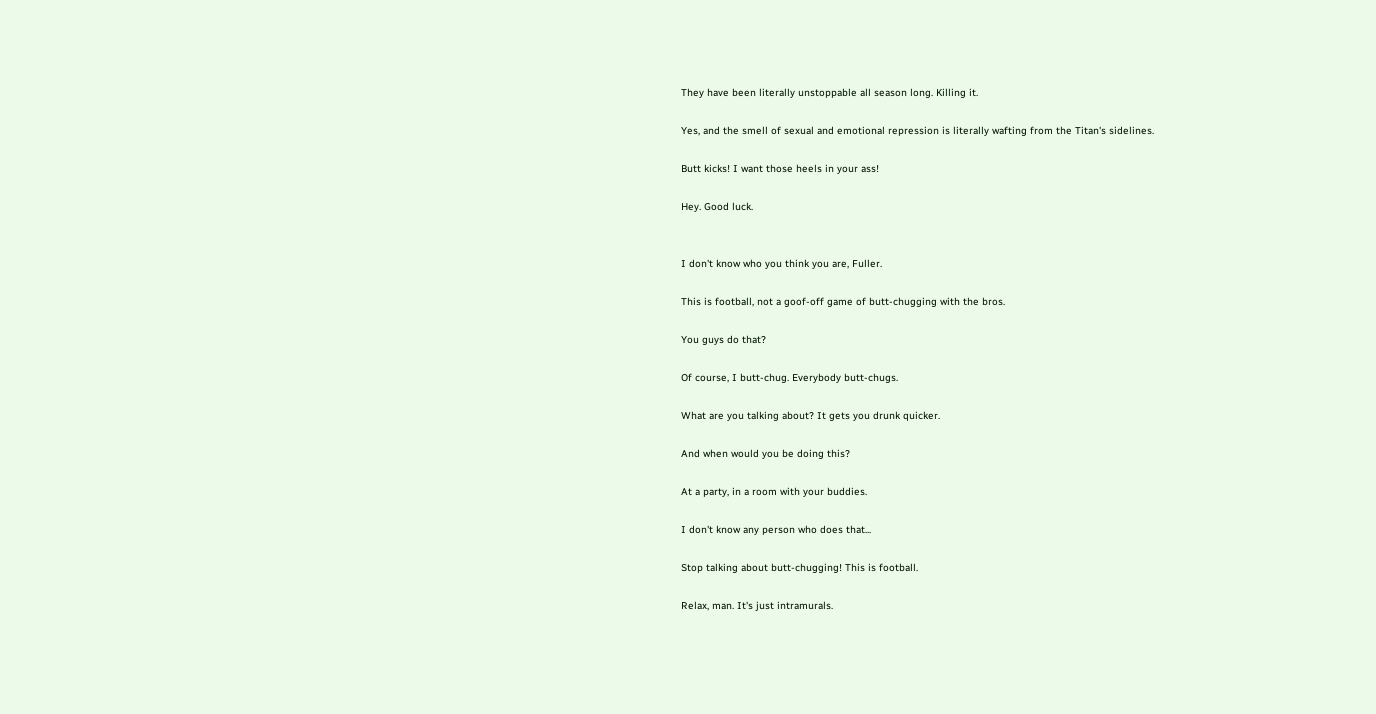They have been literally unstoppable all season long. Killing it.

Yes, and the smell of sexual and emotional repression is literally wafting from the Titan's sidelines.

Butt kicks! I want those heels in your ass!

Hey. Good luck.


I don't know who you think you are, Fuller.

This is football, not a goof-off game of butt-chugging with the bros.

You guys do that?

Of course, I butt-chug. Everybody butt-chugs.

What are you talking about? It gets you drunk quicker.

And when would you be doing this?

At a party, in a room with your buddies.

I don't know any person who does that...

Stop talking about butt-chugging! This is football.

Relax, man. It's just intramurals.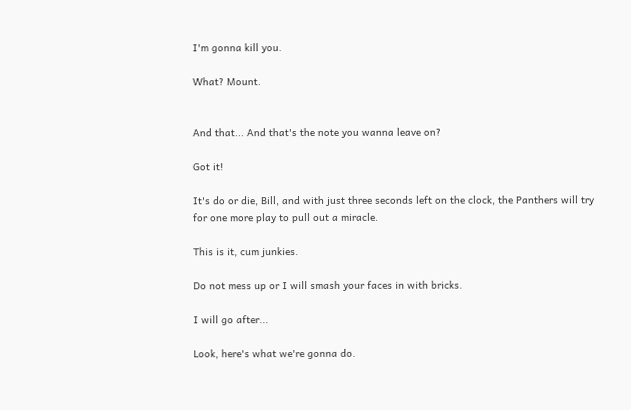I'm gonna kill you.

What? Mount.


And that... And that's the note you wanna leave on?

Got it!

It's do or die, Bill, and with just three seconds left on the clock, the Panthers will try for one more play to pull out a miracle.

This is it, cum junkies.

Do not mess up or I will smash your faces in with bricks.

I will go after...

Look, here's what we're gonna do.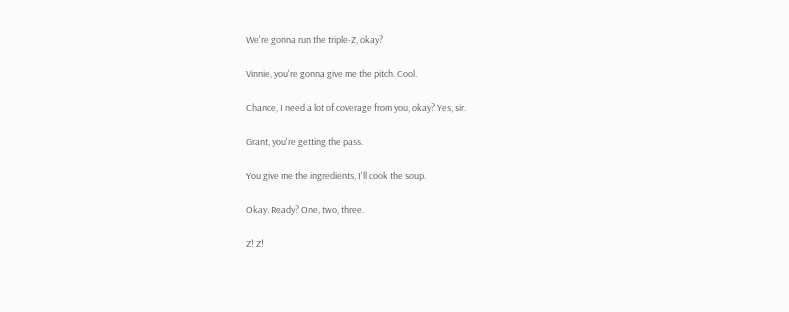We're gonna run the triple-Z, okay?

Vinnie, you're gonna give me the pitch. Cool.

Chance, I need a lot of coverage from you, okay? Yes, sir.

Grant, you're getting the pass.

You give me the ingredients, I'll cook the soup.

Okay. Ready? One, two, three.

Z! Z!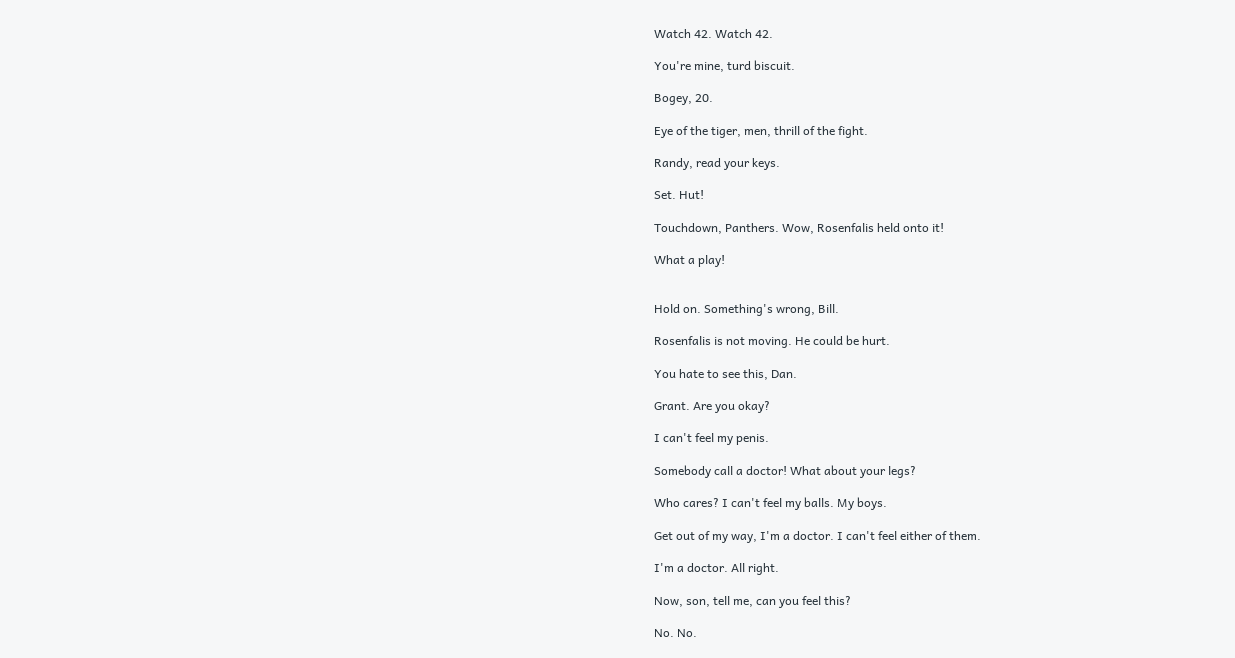Watch 42. Watch 42.

You're mine, turd biscuit.

Bogey, 20.

Eye of the tiger, men, thrill of the fight.

Randy, read your keys.

Set. Hut!

Touchdown, Panthers. Wow, Rosenfalis held onto it!

What a play!


Hold on. Something's wrong, Bill.

Rosenfalis is not moving. He could be hurt.

You hate to see this, Dan.

Grant. Are you okay?

I can't feel my penis.

Somebody call a doctor! What about your legs?

Who cares? I can't feel my balls. My boys.

Get out of my way, I'm a doctor. I can't feel either of them.

I'm a doctor. All right.

Now, son, tell me, can you feel this?

No. No.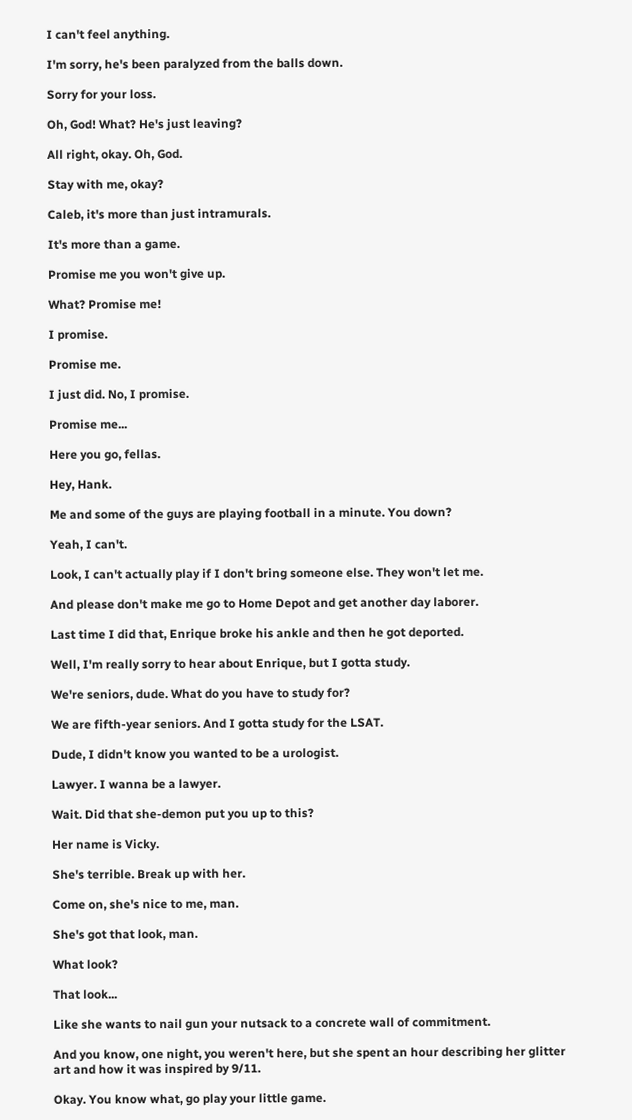I can't feel anything.

I'm sorry, he's been paralyzed from the balls down.

Sorry for your loss.

Oh, God! What? He's just leaving?

All right, okay. Oh, God.

Stay with me, okay?

Caleb, it's more than just intramurals.

It's more than a game.

Promise me you won't give up.

What? Promise me!

I promise.

Promise me.

I just did. No, I promise.

Promise me...

Here you go, fellas.

Hey, Hank.

Me and some of the guys are playing football in a minute. You down?

Yeah, I can't.

Look, I can't actually play if I don't bring someone else. They won't let me.

And please don't make me go to Home Depot and get another day laborer.

Last time I did that, Enrique broke his ankle and then he got deported.

Well, I'm really sorry to hear about Enrique, but I gotta study.

We're seniors, dude. What do you have to study for?

We are fifth-year seniors. And I gotta study for the LSAT.

Dude, I didn't know you wanted to be a urologist.

Lawyer. I wanna be a lawyer.

Wait. Did that she-demon put you up to this?

Her name is Vicky.

She's terrible. Break up with her.

Come on, she's nice to me, man.

She's got that look, man.

What look?

That look...

Like she wants to nail gun your nutsack to a concrete wall of commitment.

And you know, one night, you weren't here, but she spent an hour describing her glitter art and how it was inspired by 9/11.

Okay. You know what, go play your little game.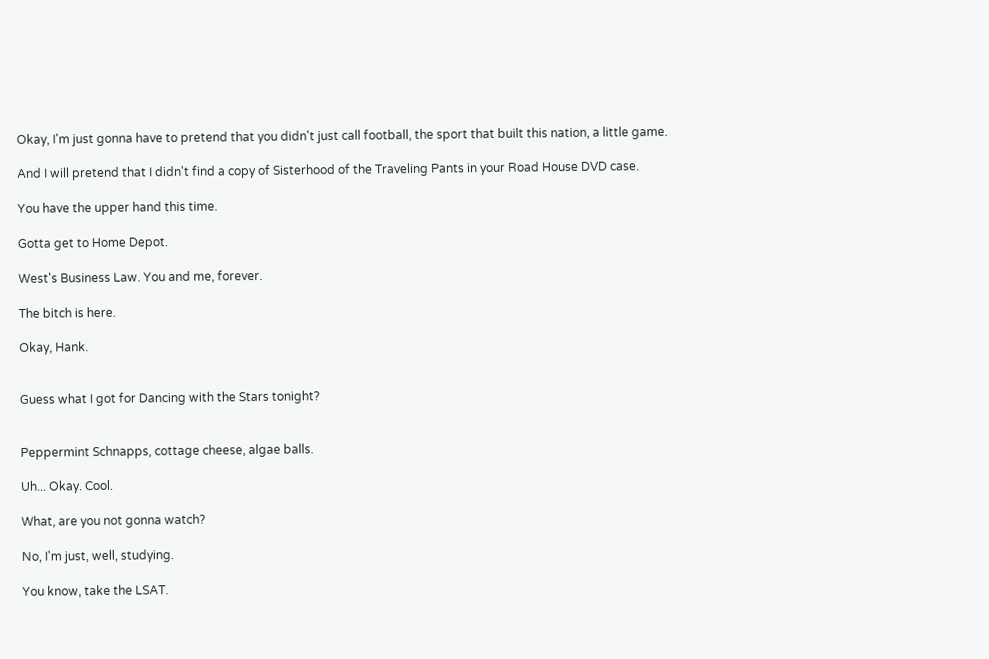Okay, I'm just gonna have to pretend that you didn't just call football, the sport that built this nation, a little game.

And I will pretend that I didn't find a copy of Sisterhood of the Traveling Pants in your Road House DVD case.

You have the upper hand this time.

Gotta get to Home Depot.

West's Business Law. You and me, forever.

The bitch is here.

Okay, Hank.


Guess what I got for Dancing with the Stars tonight?


Peppermint Schnapps, cottage cheese, algae balls.

Uh... Okay. Cool.

What, are you not gonna watch?

No, I'm just, well, studying.

You know, take the LSAT.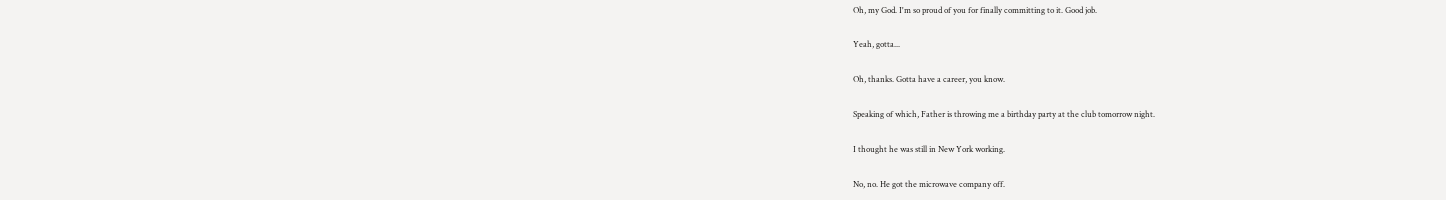Oh, my God. I'm so proud of you for finally committing to it. Good job.

Yeah, gotta...

Oh, thanks. Gotta have a career, you know.

Speaking of which, Father is throwing me a birthday party at the club tomorrow night.

I thought he was still in New York working.

No, no. He got the microwave company off.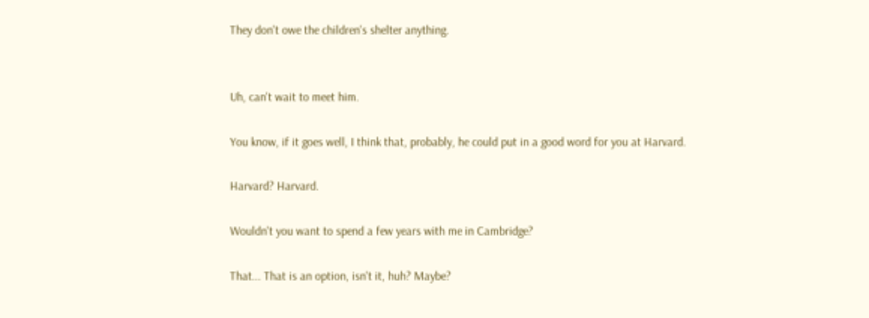They don't owe the children's shelter anything.


Uh, can't wait to meet him.

You know, if it goes well, I think that, probably, he could put in a good word for you at Harvard.

Harvard? Harvard.

Wouldn't you want to spend a few years with me in Cambridge?

That... That is an option, isn't it, huh? Maybe?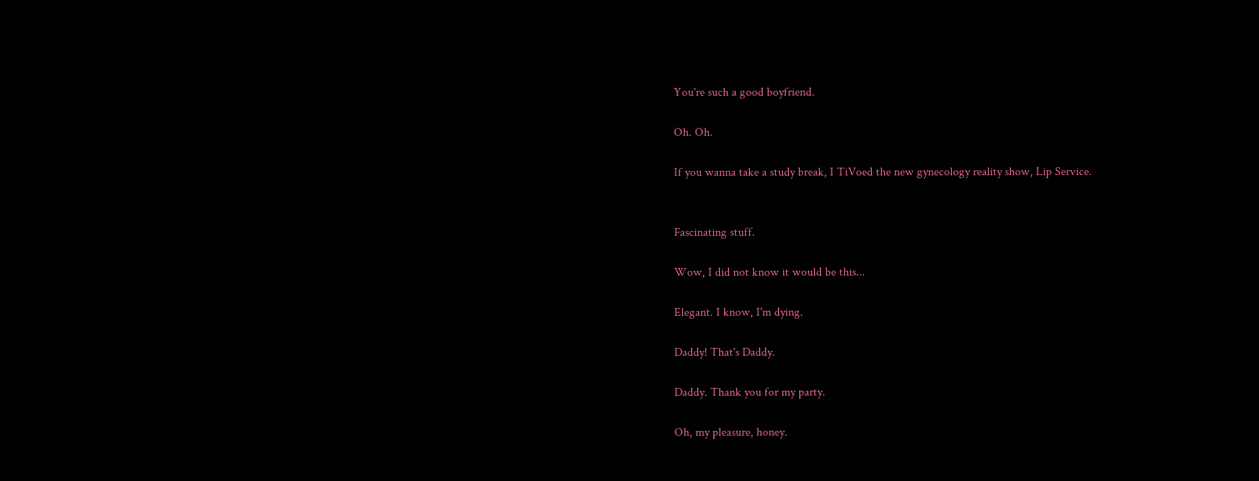You're such a good boyfriend.

Oh. Oh.

If you wanna take a study break, I TiVoed the new gynecology reality show, Lip Service.


Fascinating stuff.

Wow, I did not know it would be this...

Elegant. I know, I'm dying.

Daddy! That's Daddy.

Daddy. Thank you for my party.

Oh, my pleasure, honey.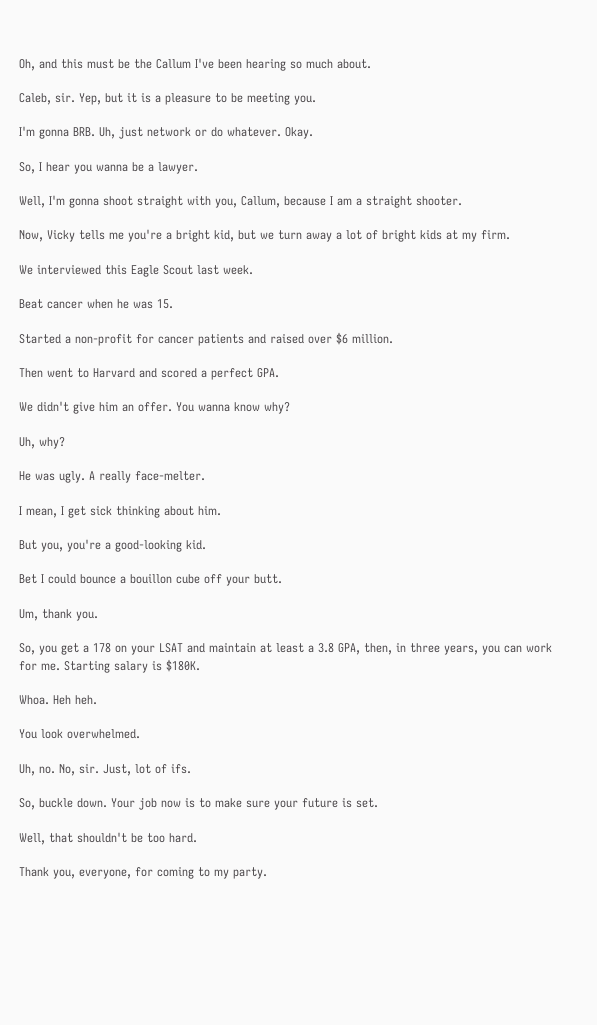Oh, and this must be the Callum I've been hearing so much about.

Caleb, sir. Yep, but it is a pleasure to be meeting you.

I'm gonna BRB. Uh, just network or do whatever. Okay.

So, I hear you wanna be a lawyer.

Well, I'm gonna shoot straight with you, Callum, because I am a straight shooter.

Now, Vicky tells me you're a bright kid, but we turn away a lot of bright kids at my firm.

We interviewed this Eagle Scout last week.

Beat cancer when he was 15.

Started a non-profit for cancer patients and raised over $6 million.

Then went to Harvard and scored a perfect GPA.

We didn't give him an offer. You wanna know why?

Uh, why?

He was ugly. A really face-melter.

I mean, I get sick thinking about him.

But you, you're a good-looking kid.

Bet I could bounce a bouillon cube off your butt.

Um, thank you.

So, you get a 178 on your LSAT and maintain at least a 3.8 GPA, then, in three years, you can work for me. Starting salary is $180K.

Whoa. Heh heh.

You look overwhelmed.

Uh, no. No, sir. Just, lot of ifs.

So, buckle down. Your job now is to make sure your future is set.

Well, that shouldn't be too hard.

Thank you, everyone, for coming to my party.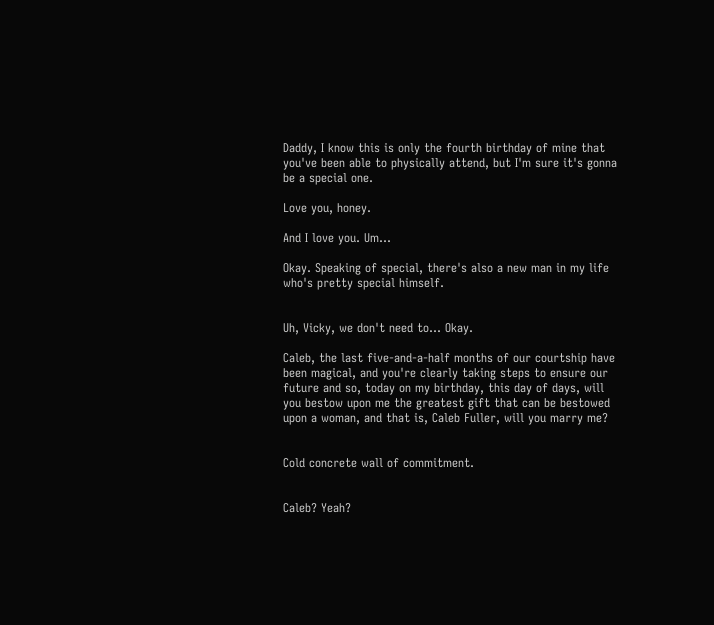Daddy, I know this is only the fourth birthday of mine that you've been able to physically attend, but I'm sure it's gonna be a special one.

Love you, honey.

And I love you. Um...

Okay. Speaking of special, there's also a new man in my life who's pretty special himself.


Uh, Vicky, we don't need to... Okay.

Caleb, the last five-and-a-half months of our courtship have been magical, and you're clearly taking steps to ensure our future and so, today on my birthday, this day of days, will you bestow upon me the greatest gift that can be bestowed upon a woman, and that is, Caleb Fuller, will you marry me?


Cold concrete wall of commitment.


Caleb? Yeah?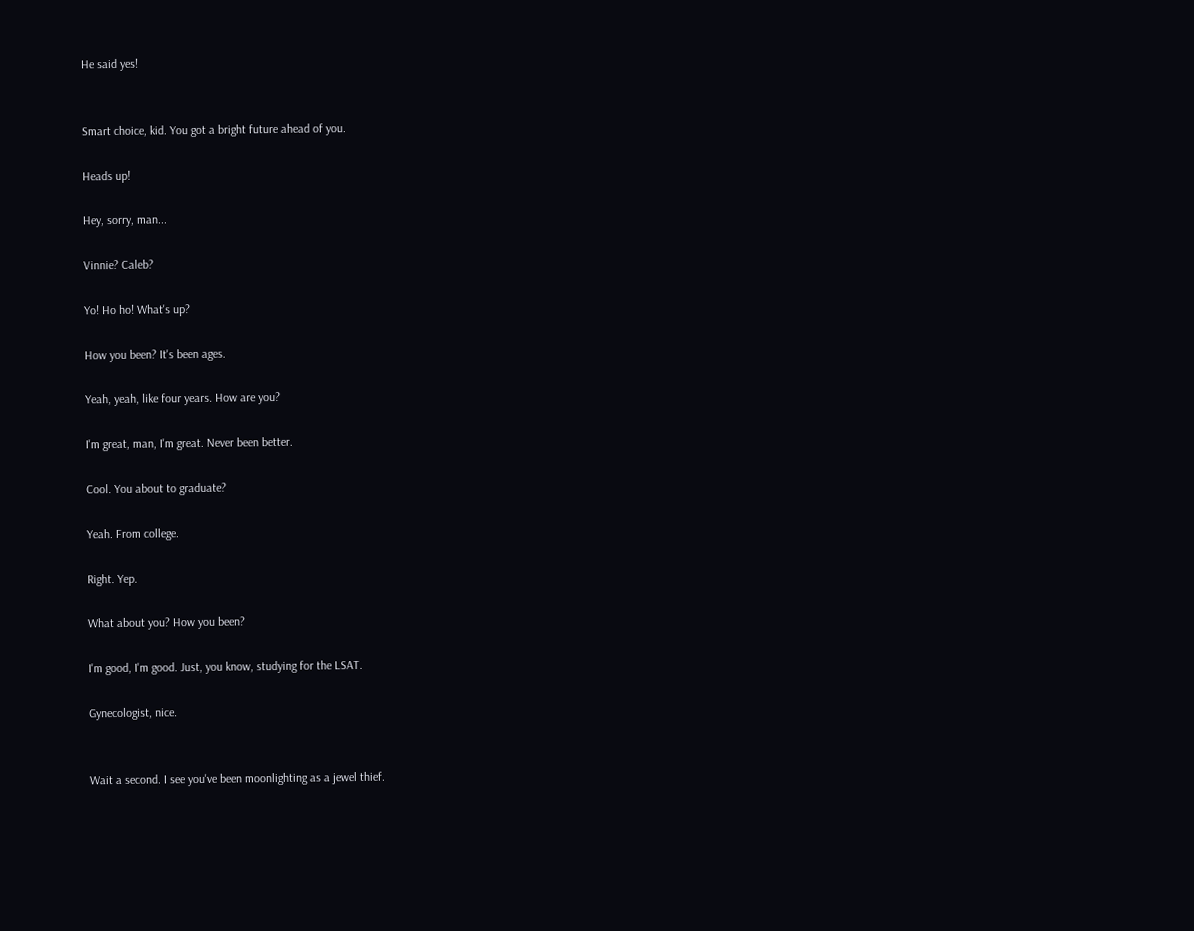He said yes!


Smart choice, kid. You got a bright future ahead of you.

Heads up!

Hey, sorry, man...

Vinnie? Caleb?

Yo! Ho ho! What's up?

How you been? It's been ages.

Yeah, yeah, like four years. How are you?

I'm great, man, I'm great. Never been better.

Cool. You about to graduate?

Yeah. From college.

Right. Yep.

What about you? How you been?

I'm good, I'm good. Just, you know, studying for the LSAT.

Gynecologist, nice.


Wait a second. I see you've been moonlighting as a jewel thief.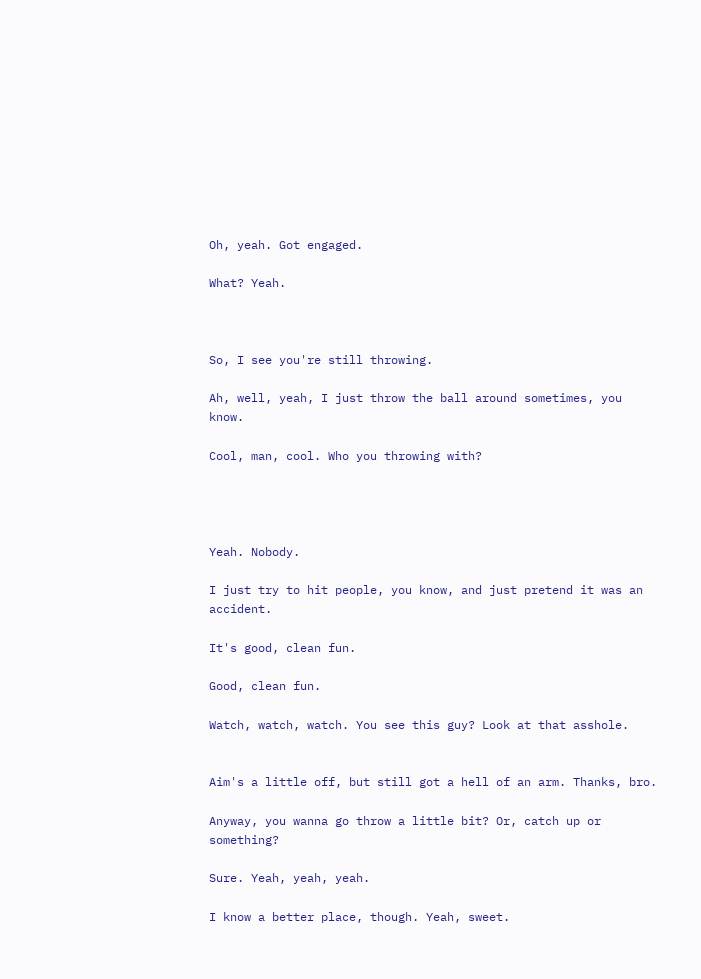Oh, yeah. Got engaged.

What? Yeah.



So, I see you're still throwing.

Ah, well, yeah, I just throw the ball around sometimes, you know.

Cool, man, cool. Who you throwing with?




Yeah. Nobody.

I just try to hit people, you know, and just pretend it was an accident.

It's good, clean fun.

Good, clean fun.

Watch, watch, watch. You see this guy? Look at that asshole.


Aim's a little off, but still got a hell of an arm. Thanks, bro.

Anyway, you wanna go throw a little bit? Or, catch up or something?

Sure. Yeah, yeah, yeah.

I know a better place, though. Yeah, sweet.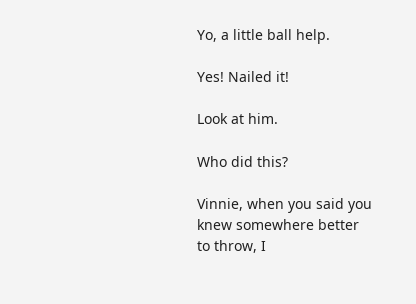Yo, a little ball help.

Yes! Nailed it!

Look at him.

Who did this?

Vinnie, when you said you knew somewhere better to throw, I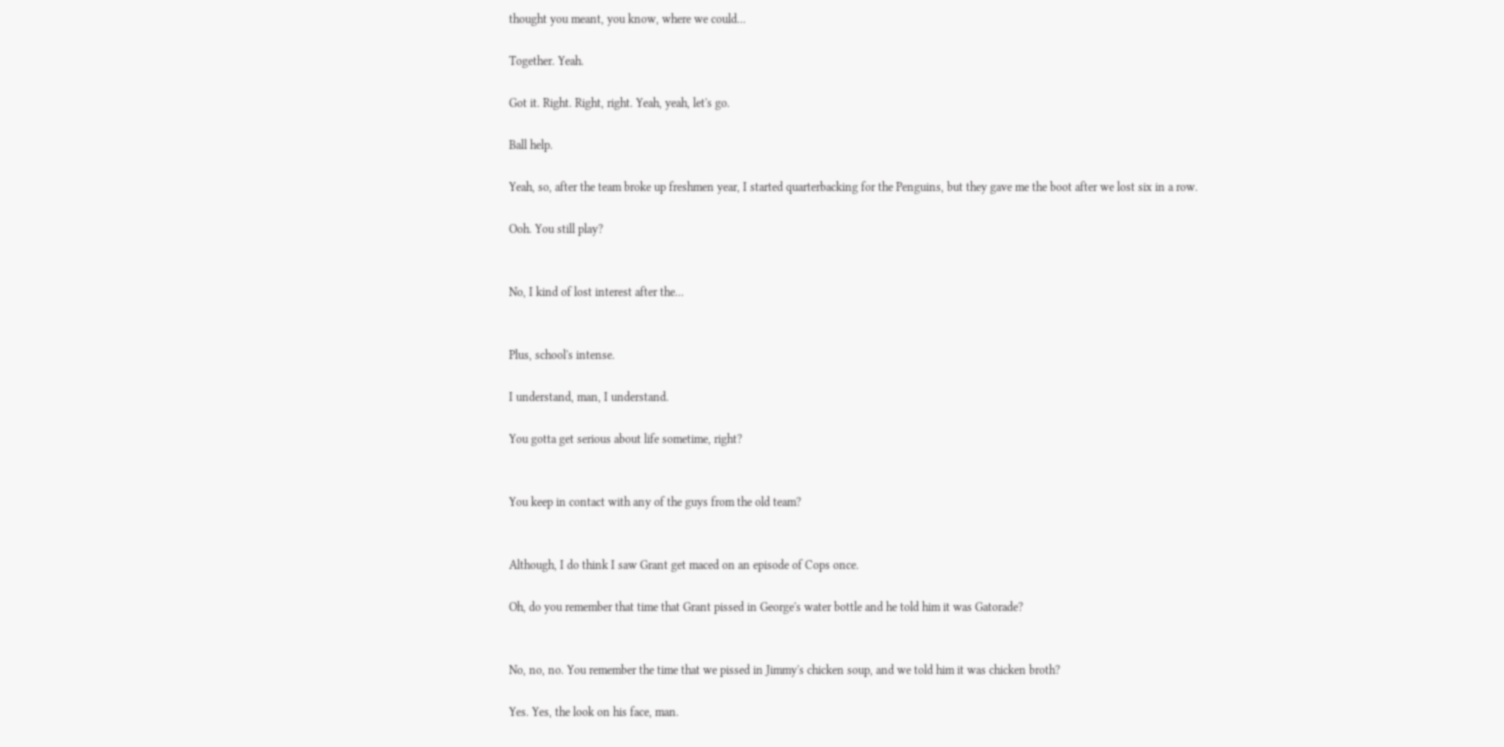thought you meant, you know, where we could...

Together. Yeah.

Got it. Right. Right, right. Yeah, yeah, let's go.

Ball help.

Yeah, so, after the team broke up freshmen year, I started quarterbacking for the Penguins, but they gave me the boot after we lost six in a row.

Ooh. You still play?


No, I kind of lost interest after the...


Plus, school's intense.

I understand, man, I understand.

You gotta get serious about life sometime, right?


You keep in contact with any of the guys from the old team?


Although, I do think I saw Grant get maced on an episode of Cops once.

Oh, do you remember that time that Grant pissed in George's water bottle and he told him it was Gatorade?


No, no, no. You remember the time that we pissed in Jimmy's chicken soup, and we told him it was chicken broth?

Yes. Yes, the look on his face, man.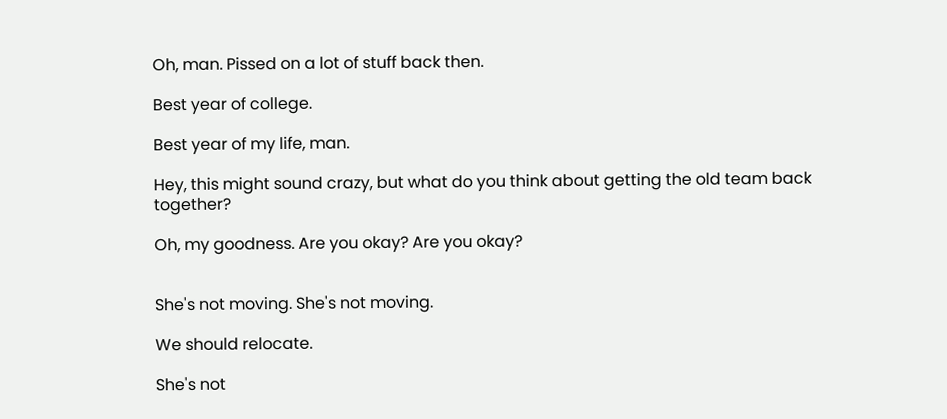Oh, man. Pissed on a lot of stuff back then.

Best year of college.

Best year of my life, man.

Hey, this might sound crazy, but what do you think about getting the old team back together?

Oh, my goodness. Are you okay? Are you okay?


She's not moving. She's not moving.

We should relocate.

She's not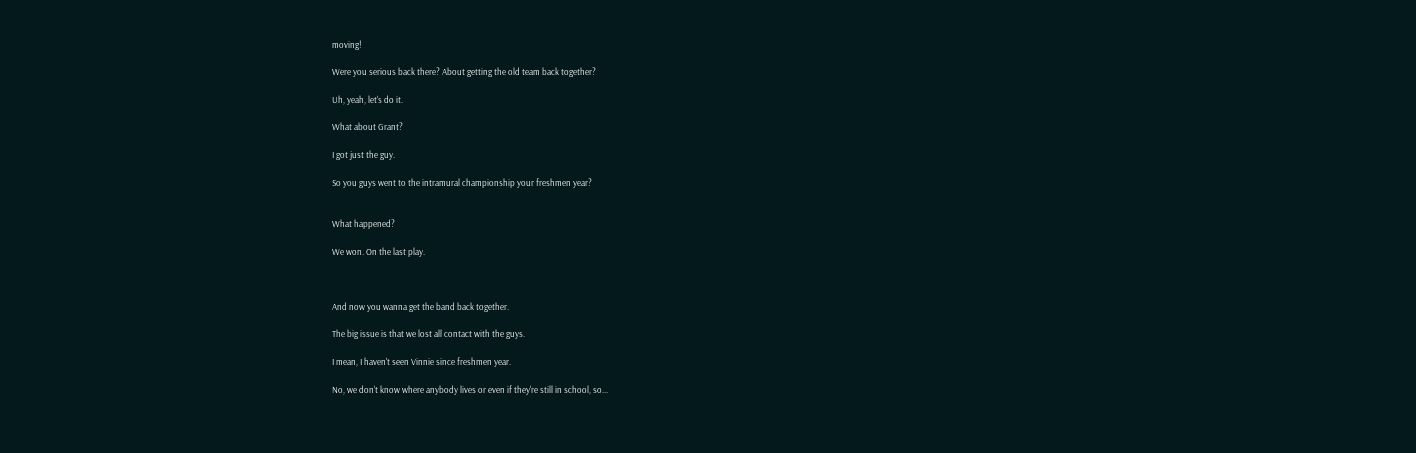moving!

Were you serious back there? About getting the old team back together?

Uh, yeah, let's do it.

What about Grant?

I got just the guy.

So you guys went to the intramural championship your freshmen year?


What happened?

We won. On the last play.



And now you wanna get the band back together.

The big issue is that we lost all contact with the guys.

I mean, I haven't seen Vinnie since freshmen year.

No, we don't know where anybody lives or even if they're still in school, so...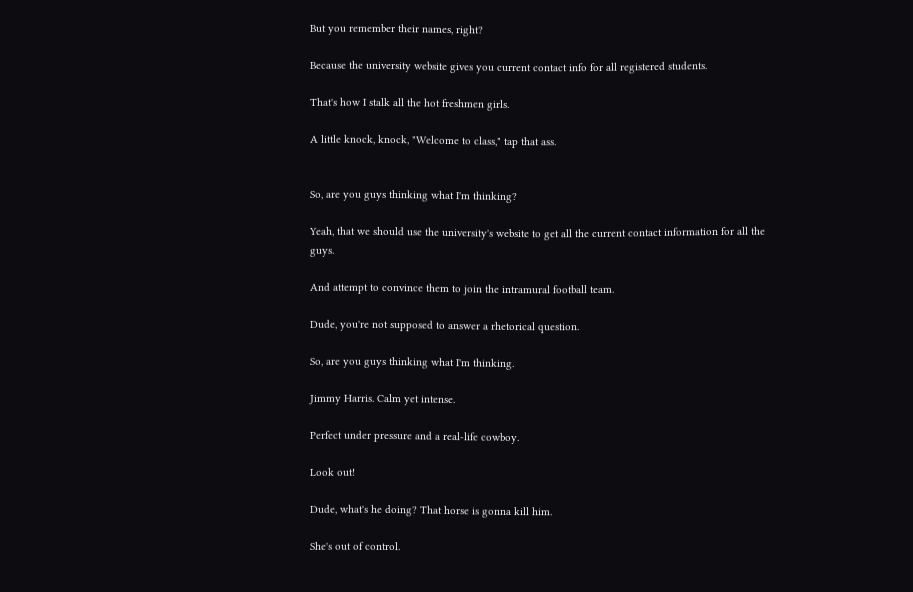But you remember their names, right?

Because the university website gives you current contact info for all registered students.

That's how I stalk all the hot freshmen girls.

A little knock, knock, "Welcome to class," tap that ass.


So, are you guys thinking what I'm thinking?

Yeah, that we should use the university's website to get all the current contact information for all the guys.

And attempt to convince them to join the intramural football team.

Dude, you're not supposed to answer a rhetorical question.

So, are you guys thinking what I'm thinking.

Jimmy Harris. Calm yet intense.

Perfect under pressure and a real-life cowboy.

Look out!

Dude, what's he doing? That horse is gonna kill him.

She's out of control.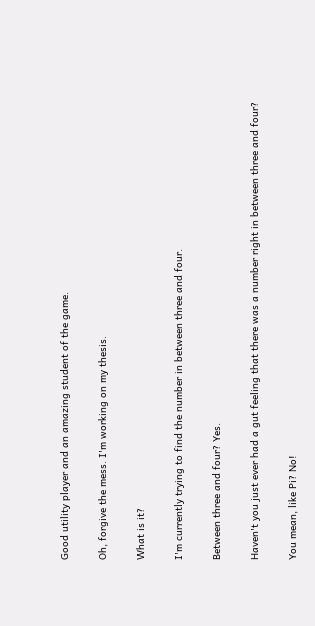Good utility player and an amazing student of the game.

Oh, forgive the mess. I'm working on my thesis.

What is it?

I'm currently trying to find the number in between three and four.

Between three and four? Yes.

Haven't you just ever had a gut feeling that there was a number right in between three and four?

You mean, like Pi? No!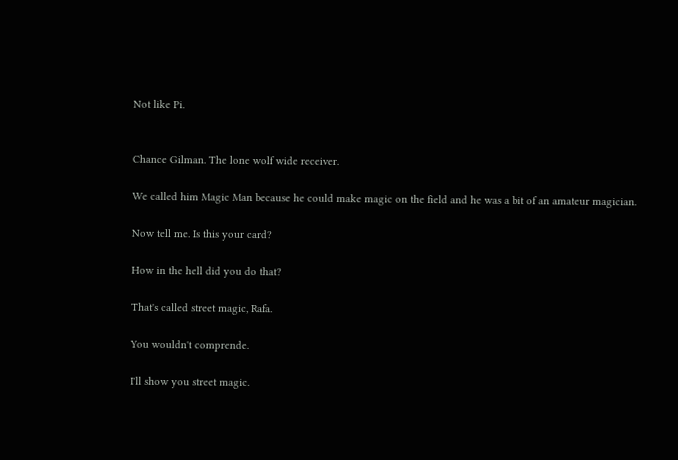Not like Pi.


Chance Gilman. The lone wolf wide receiver.

We called him Magic Man because he could make magic on the field and he was a bit of an amateur magician.

Now tell me. Is this your card?

How in the hell did you do that?

That's called street magic, Rafa.

You wouldn't comprende.

I'll show you street magic.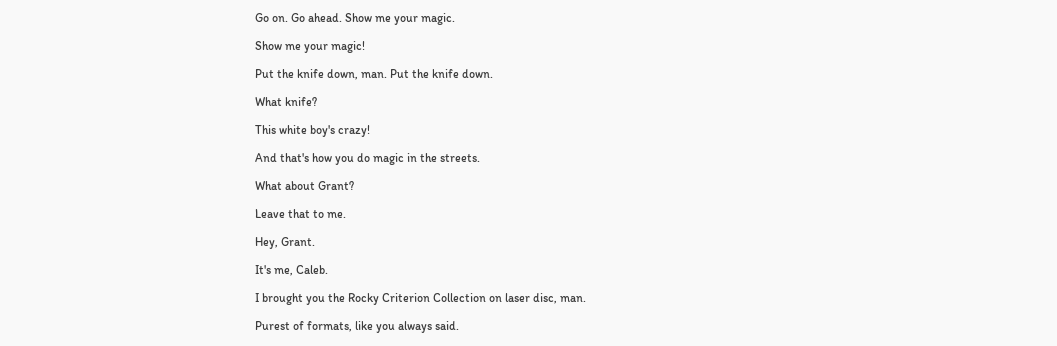Go on. Go ahead. Show me your magic.

Show me your magic!

Put the knife down, man. Put the knife down.

What knife?

This white boy's crazy!

And that's how you do magic in the streets.

What about Grant?

Leave that to me.

Hey, Grant.

It's me, Caleb.

I brought you the Rocky Criterion Collection on laser disc, man.

Purest of formats, like you always said.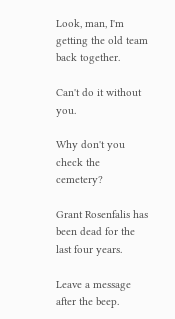Look, man, I'm getting the old team back together.

Can't do it without you.

Why don't you check the cemetery?

Grant Rosenfalis has been dead for the last four years.

Leave a message after the beep.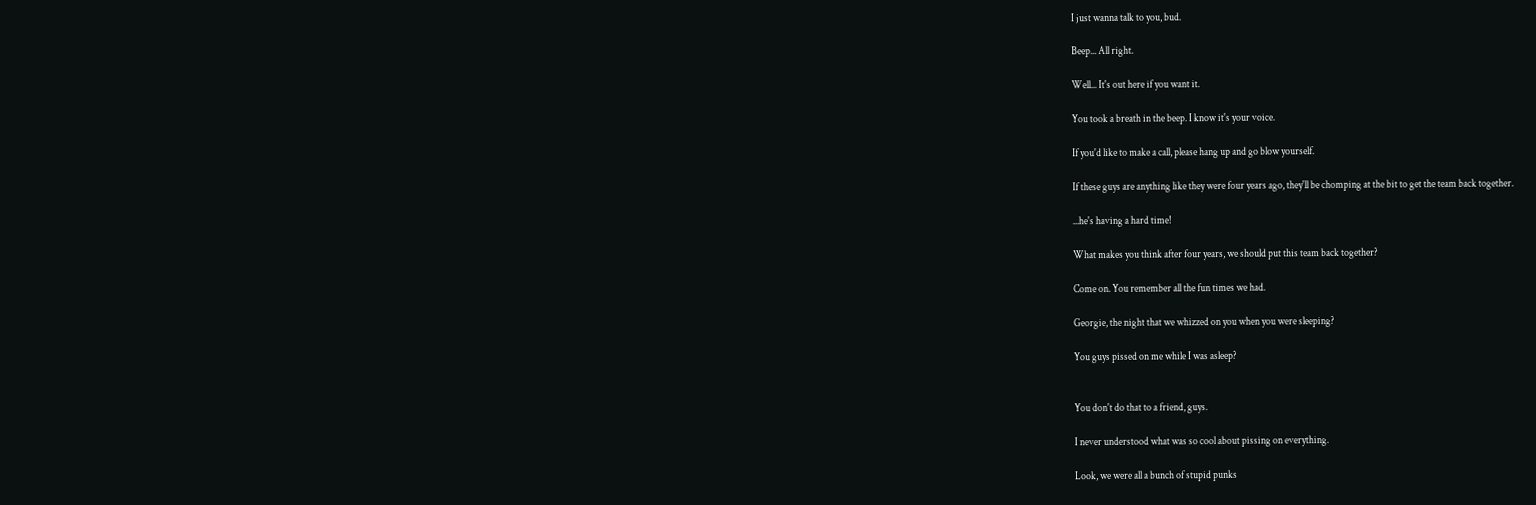I just wanna talk to you, bud.

Beep... All right.

Well... It's out here if you want it.

You took a breath in the beep. I know it's your voice.

If you'd like to make a call, please hang up and go blow yourself.

If these guys are anything like they were four years ago, they'll be chomping at the bit to get the team back together.

...he's having a hard time!

What makes you think after four years, we should put this team back together?

Come on. You remember all the fun times we had.

Georgie, the night that we whizzed on you when you were sleeping?

You guys pissed on me while I was asleep?


You don't do that to a friend, guys.

I never understood what was so cool about pissing on everything.

Look, we were all a bunch of stupid punks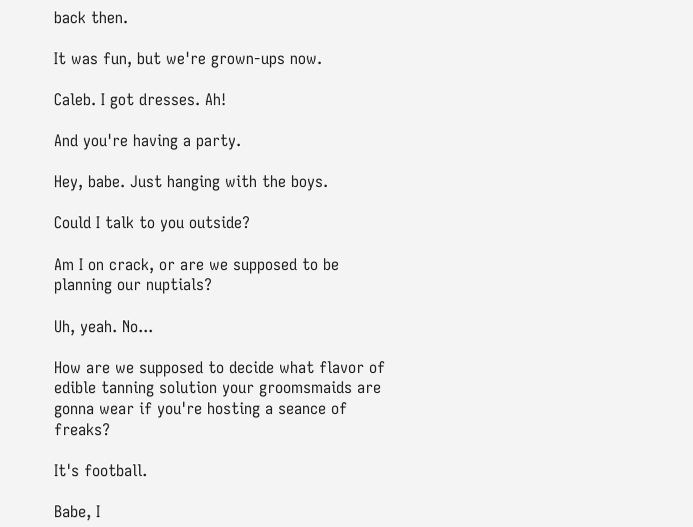back then.

It was fun, but we're grown-ups now.

Caleb. I got dresses. Ah!

And you're having a party.

Hey, babe. Just hanging with the boys.

Could I talk to you outside?

Am I on crack, or are we supposed to be planning our nuptials?

Uh, yeah. No...

How are we supposed to decide what flavor of edible tanning solution your groomsmaids are gonna wear if you're hosting a seance of freaks?

It's football.

Babe, I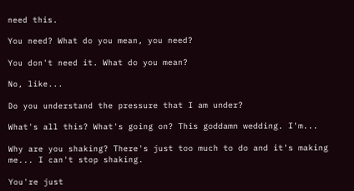need this.

You need? What do you mean, you need?

You don't need it. What do you mean?

No, like...

Do you understand the pressure that I am under?

What's all this? What's going on? This goddamn wedding. I'm...

Why are you shaking? There's just too much to do and it's making me... I can't stop shaking.

You're just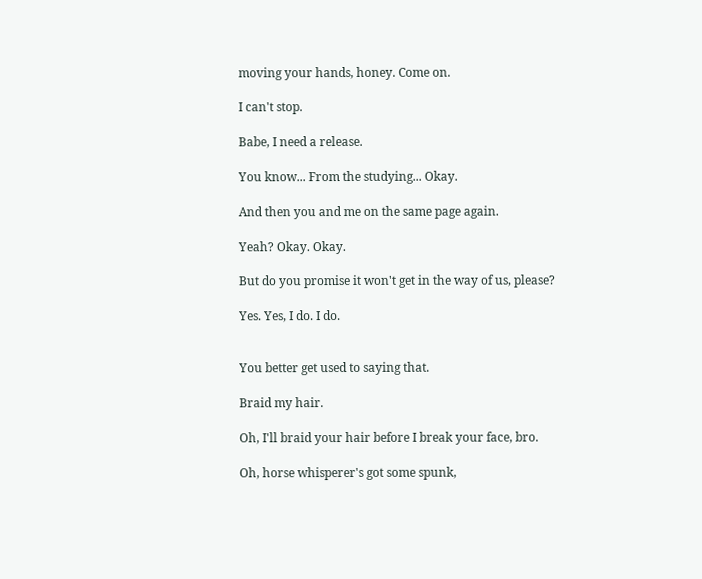moving your hands, honey. Come on.

I can't stop.

Babe, I need a release.

You know... From the studying... Okay.

And then you and me on the same page again.

Yeah? Okay. Okay.

But do you promise it won't get in the way of us, please?

Yes. Yes, I do. I do.


You better get used to saying that.

Braid my hair.

Oh, I'll braid your hair before I break your face, bro.

Oh, horse whisperer's got some spunk,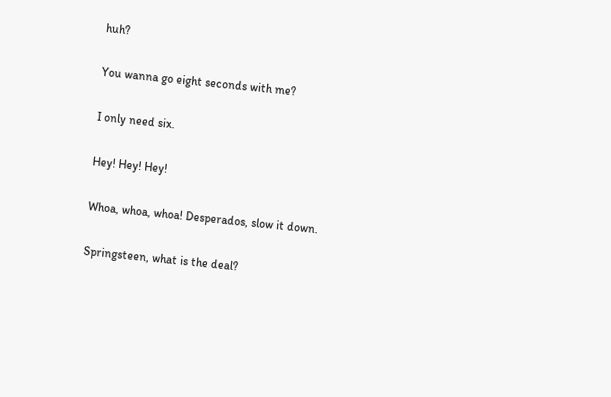huh?

You wanna go eight seconds with me?

I only need six.

Hey! Hey! Hey!

Whoa, whoa, whoa! Desperados, slow it down.

Springsteen, what is the deal?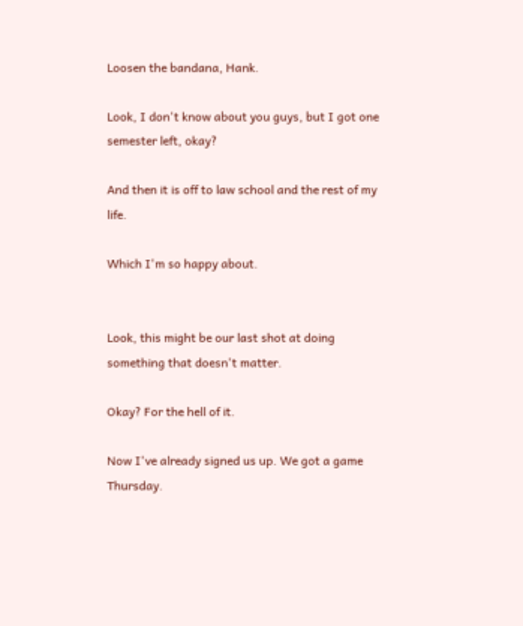Loosen the bandana, Hank.

Look, I don't know about you guys, but I got one semester left, okay?

And then it is off to law school and the rest of my life.

Which I'm so happy about.


Look, this might be our last shot at doing something that doesn't matter.

Okay? For the hell of it.

Now I've already signed us up. We got a game Thursday.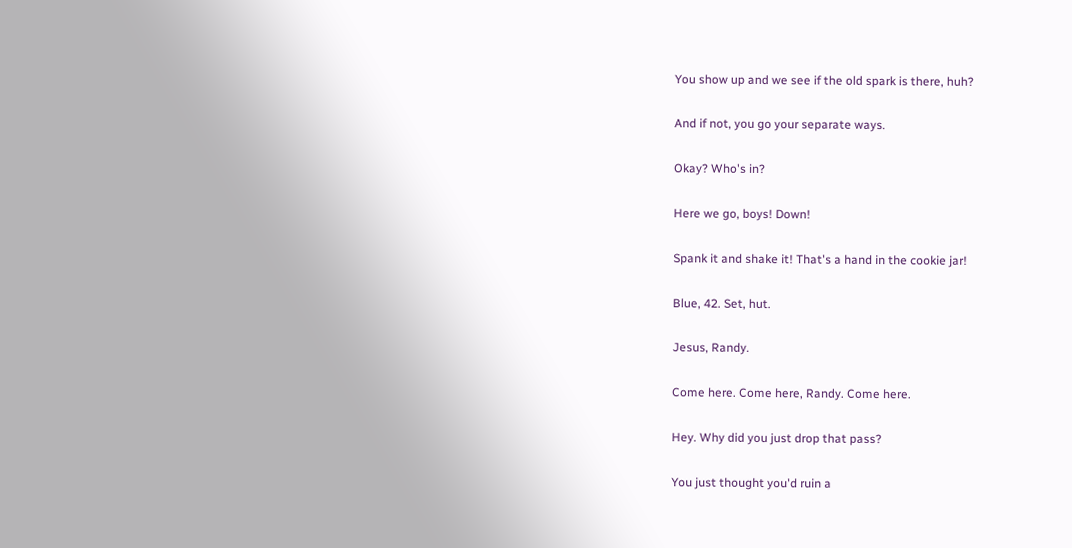You show up and we see if the old spark is there, huh?

And if not, you go your separate ways.

Okay? Who's in?

Here we go, boys! Down!

Spank it and shake it! That's a hand in the cookie jar!

Blue, 42. Set, hut.

Jesus, Randy.

Come here. Come here, Randy. Come here.

Hey. Why did you just drop that pass?

You just thought you'd ruin a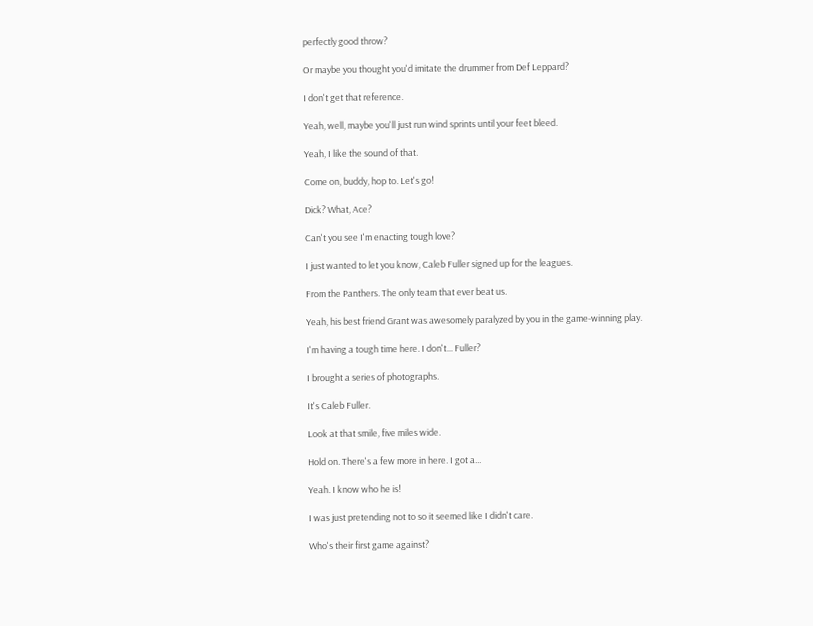perfectly good throw?

Or maybe you thought you'd imitate the drummer from Def Leppard?

I don't get that reference.

Yeah, well, maybe you'll just run wind sprints until your feet bleed.

Yeah, I like the sound of that.

Come on, buddy, hop to. Let's go!

Dick? What, Ace?

Can't you see I'm enacting tough love?

I just wanted to let you know, Caleb Fuller signed up for the leagues.

From the Panthers. The only team that ever beat us.

Yeah, his best friend Grant was awesomely paralyzed by you in the game-winning play.

I'm having a tough time here. I don't... Fuller?

I brought a series of photographs.

It's Caleb Fuller.

Look at that smile, five miles wide.

Hold on. There's a few more in here. I got a...

Yeah. I know who he is!

I was just pretending not to so it seemed like I didn't care.

Who's their first game against?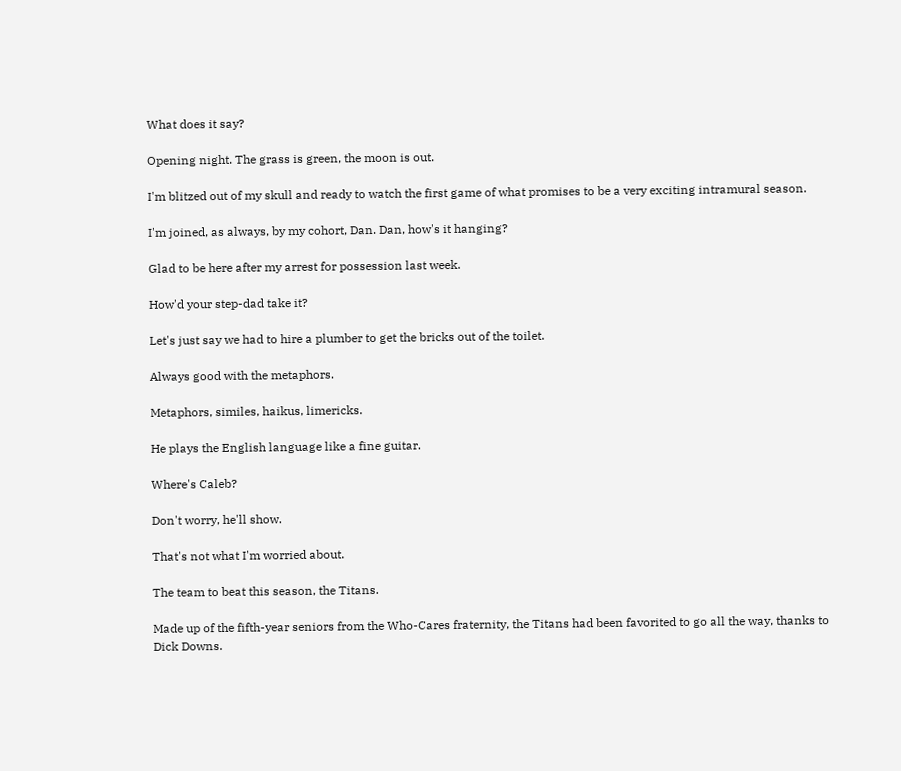What does it say?

Opening night. The grass is green, the moon is out.

I'm blitzed out of my skull and ready to watch the first game of what promises to be a very exciting intramural season.

I'm joined, as always, by my cohort, Dan. Dan, how's it hanging?

Glad to be here after my arrest for possession last week.

How'd your step-dad take it?

Let's just say we had to hire a plumber to get the bricks out of the toilet.

Always good with the metaphors.

Metaphors, similes, haikus, limericks.

He plays the English language like a fine guitar.

Where's Caleb?

Don't worry, he'll show.

That's not what I'm worried about.

The team to beat this season, the Titans.

Made up of the fifth-year seniors from the Who-Cares fraternity, the Titans had been favorited to go all the way, thanks to Dick Downs.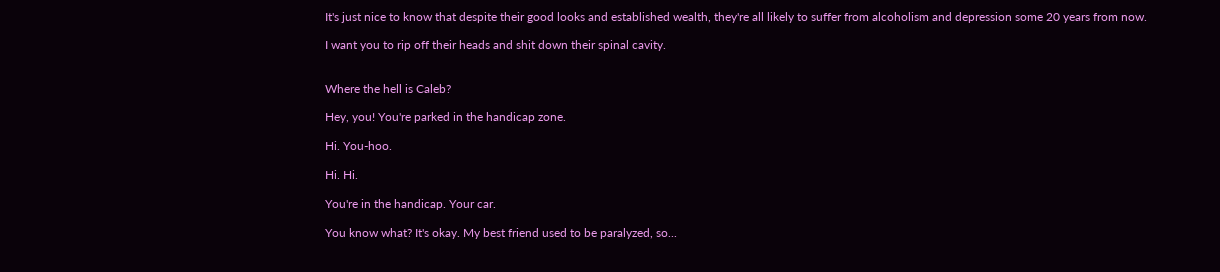It's just nice to know that despite their good looks and established wealth, they're all likely to suffer from alcoholism and depression some 20 years from now.

I want you to rip off their heads and shit down their spinal cavity.


Where the hell is Caleb?

Hey, you! You're parked in the handicap zone.

Hi. You-hoo.

Hi. Hi.

You're in the handicap. Your car.

You know what? It's okay. My best friend used to be paralyzed, so...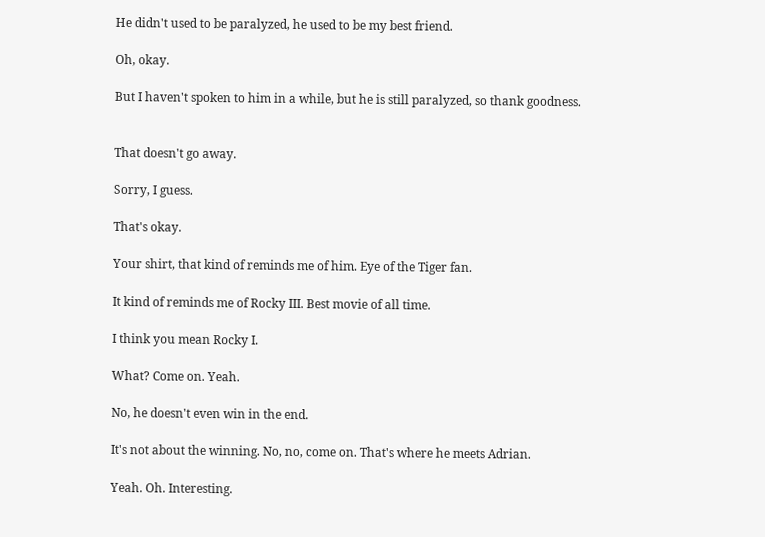He didn't used to be paralyzed, he used to be my best friend.

Oh, okay.

But I haven't spoken to him in a while, but he is still paralyzed, so thank goodness.


That doesn't go away.

Sorry, I guess.

That's okay.

Your shirt, that kind of reminds me of him. Eye of the Tiger fan.

It kind of reminds me of Rocky III. Best movie of all time.

I think you mean Rocky I.

What? Come on. Yeah.

No, he doesn't even win in the end.

It's not about the winning. No, no, come on. That's where he meets Adrian.

Yeah. Oh. Interesting.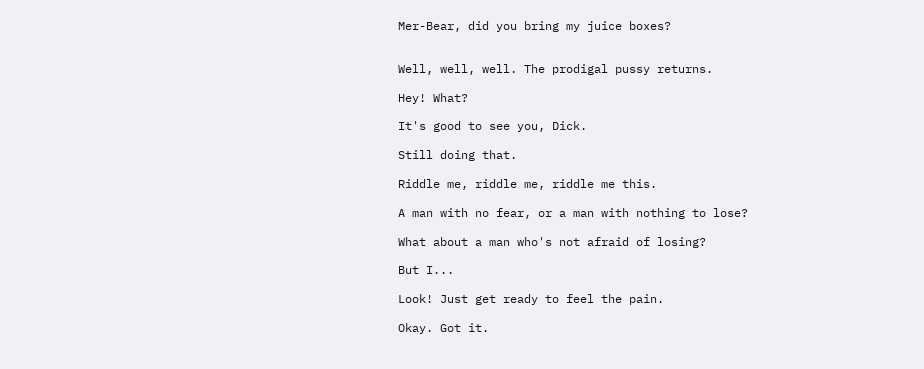Mer-Bear, did you bring my juice boxes?


Well, well, well. The prodigal pussy returns.

Hey! What?

It's good to see you, Dick.

Still doing that.

Riddle me, riddle me, riddle me this.

A man with no fear, or a man with nothing to lose?

What about a man who's not afraid of losing?

But I...

Look! Just get ready to feel the pain.

Okay. Got it.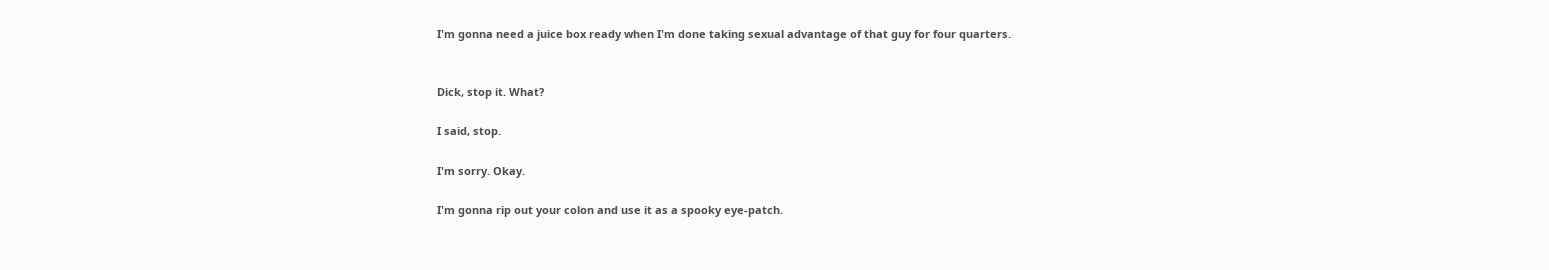I'm gonna need a juice box ready when I'm done taking sexual advantage of that guy for four quarters.


Dick, stop it. What?

I said, stop.

I'm sorry. Okay.

I'm gonna rip out your colon and use it as a spooky eye-patch.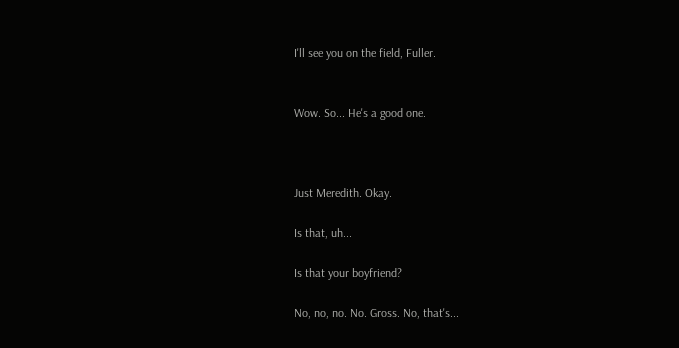I'll see you on the field, Fuller.


Wow. So... He's a good one.



Just Meredith. Okay.

Is that, uh...

Is that your boyfriend?

No, no, no. No. Gross. No, that's...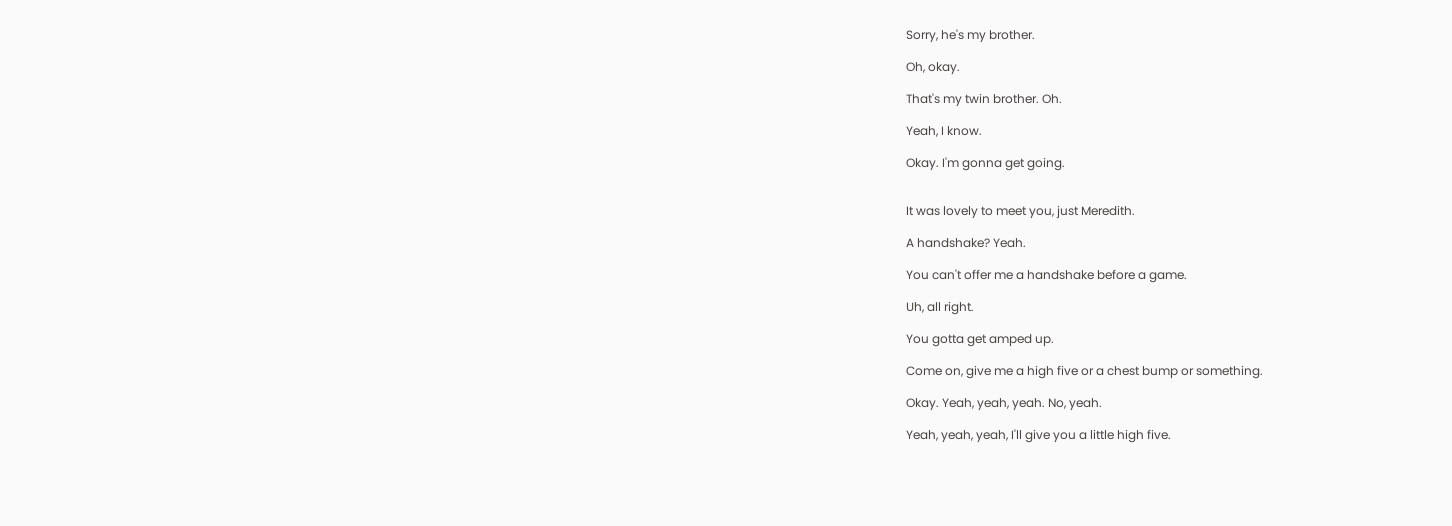Sorry, he's my brother.

Oh, okay.

That's my twin brother. Oh.

Yeah, I know.

Okay. I'm gonna get going.


It was lovely to meet you, just Meredith.

A handshake? Yeah.

You can't offer me a handshake before a game.

Uh, all right.

You gotta get amped up.

Come on, give me a high five or a chest bump or something.

Okay. Yeah, yeah, yeah. No, yeah.

Yeah, yeah, yeah, I'll give you a little high five.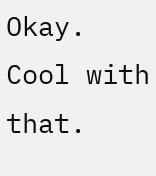Okay. Cool with that.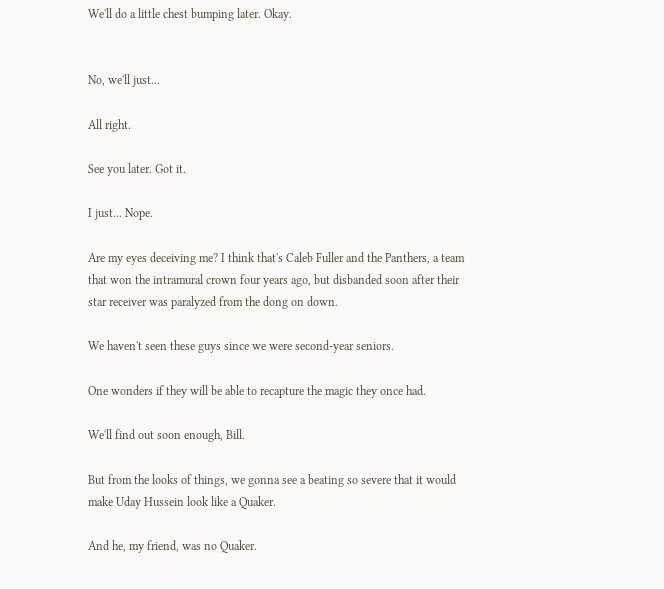We'll do a little chest bumping later. Okay.


No, we'll just...

All right.

See you later. Got it.

I just... Nope.

Are my eyes deceiving me? I think that's Caleb Fuller and the Panthers, a team that won the intramural crown four years ago, but disbanded soon after their star receiver was paralyzed from the dong on down.

We haven't seen these guys since we were second-year seniors.

One wonders if they will be able to recapture the magic they once had.

We'll find out soon enough, Bill.

But from the looks of things, we gonna see a beating so severe that it would make Uday Hussein look like a Quaker.

And he, my friend, was no Quaker.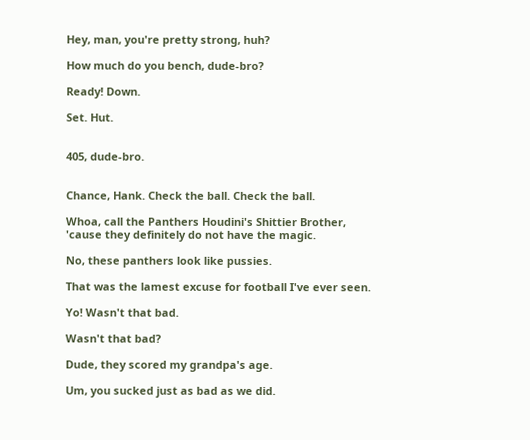Hey, man, you're pretty strong, huh?

How much do you bench, dude-bro?

Ready! Down.

Set. Hut.


405, dude-bro.


Chance, Hank. Check the ball. Check the ball.

Whoa, call the Panthers Houdini's Shittier Brother, 'cause they definitely do not have the magic.

No, these panthers look like pussies.

That was the lamest excuse for football I've ever seen.

Yo! Wasn't that bad.

Wasn't that bad?

Dude, they scored my grandpa's age.

Um, you sucked just as bad as we did.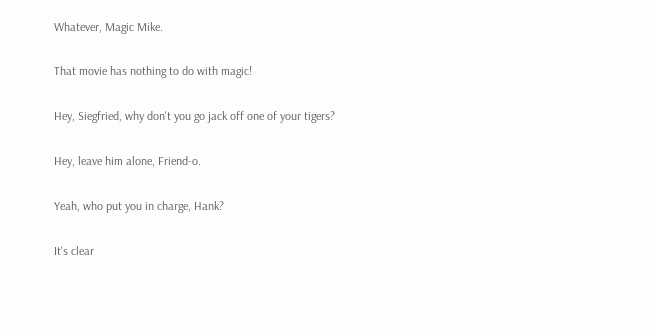Whatever, Magic Mike.

That movie has nothing to do with magic!

Hey, Siegfried, why don't you go jack off one of your tigers?

Hey, leave him alone, Friend-o.

Yeah, who put you in charge, Hank?

It's clear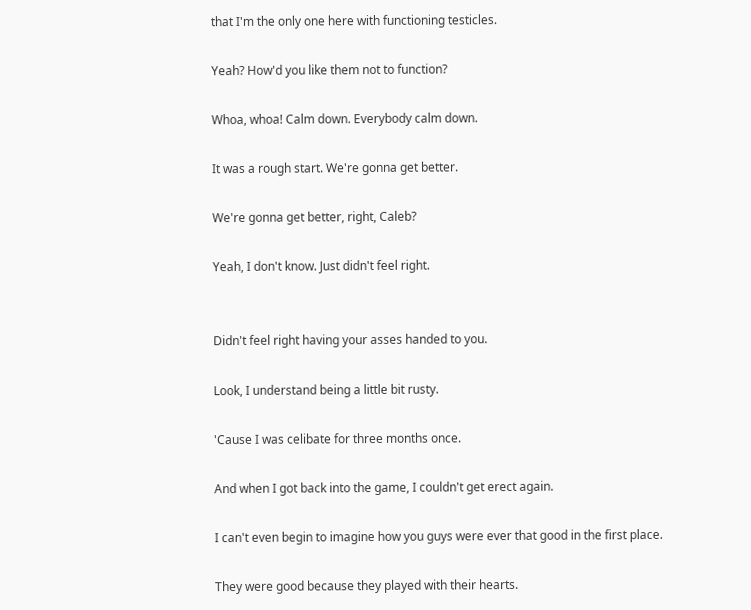that I'm the only one here with functioning testicles.

Yeah? How'd you like them not to function?

Whoa, whoa! Calm down. Everybody calm down.

It was a rough start. We're gonna get better.

We're gonna get better, right, Caleb?

Yeah, I don't know. Just didn't feel right.


Didn't feel right having your asses handed to you.

Look, I understand being a little bit rusty.

'Cause I was celibate for three months once.

And when I got back into the game, I couldn't get erect again.

I can't even begin to imagine how you guys were ever that good in the first place.

They were good because they played with their hearts.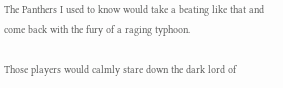The Panthers I used to know would take a beating like that and come back with the fury of a raging typhoon.

Those players would calmly stare down the dark lord of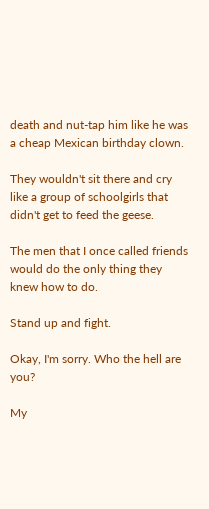death and nut-tap him like he was a cheap Mexican birthday clown.

They wouldn't sit there and cry like a group of schoolgirls that didn't get to feed the geese.

The men that I once called friends would do the only thing they knew how to do.

Stand up and fight.

Okay, I'm sorry. Who the hell are you?

My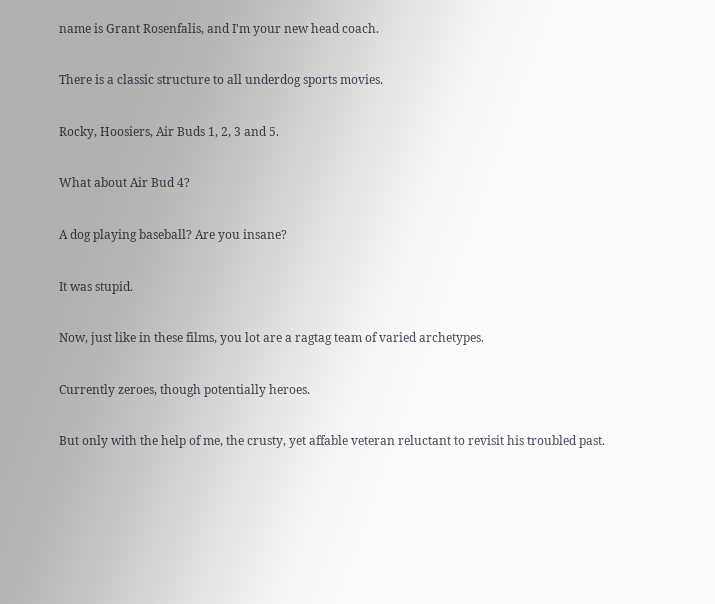name is Grant Rosenfalis, and I'm your new head coach.

There is a classic structure to all underdog sports movies.

Rocky, Hoosiers, Air Buds 1, 2, 3 and 5.

What about Air Bud 4?

A dog playing baseball? Are you insane?

It was stupid.

Now, just like in these films, you lot are a ragtag team of varied archetypes.

Currently zeroes, though potentially heroes.

But only with the help of me, the crusty, yet affable veteran reluctant to revisit his troubled past.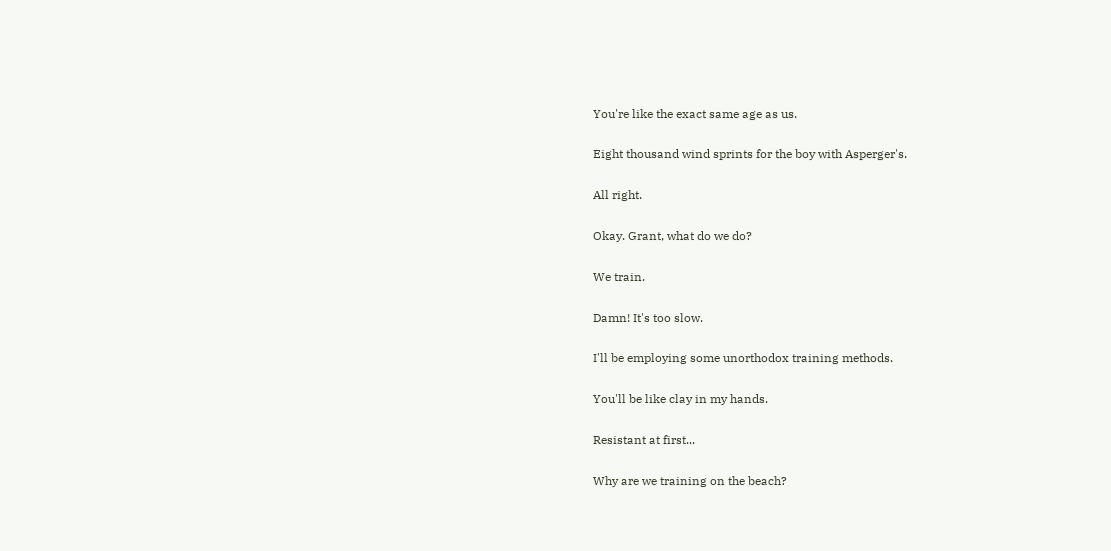You're like the exact same age as us.

Eight thousand wind sprints for the boy with Asperger's.

All right.

Okay. Grant, what do we do?

We train.

Damn! It's too slow.

I'll be employing some unorthodox training methods.

You'll be like clay in my hands.

Resistant at first...

Why are we training on the beach?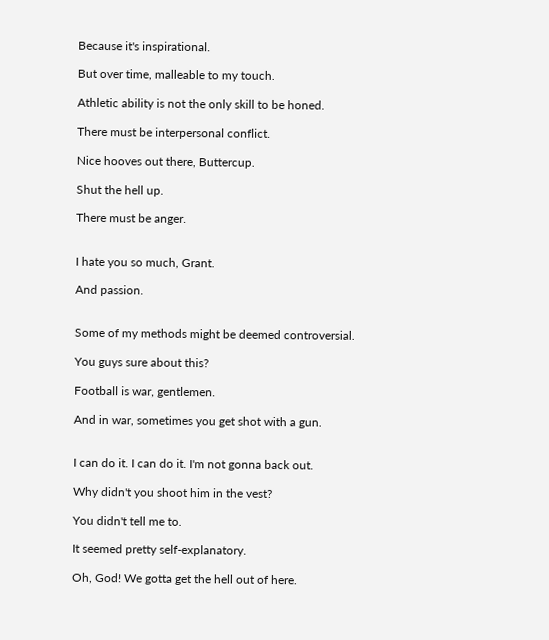Because it's inspirational.

But over time, malleable to my touch.

Athletic ability is not the only skill to be honed.

There must be interpersonal conflict.

Nice hooves out there, Buttercup.

Shut the hell up.

There must be anger.


I hate you so much, Grant.

And passion.


Some of my methods might be deemed controversial.

You guys sure about this?

Football is war, gentlemen.

And in war, sometimes you get shot with a gun.


I can do it. I can do it. I'm not gonna back out.

Why didn't you shoot him in the vest?

You didn't tell me to.

It seemed pretty self-explanatory.

Oh, God! We gotta get the hell out of here.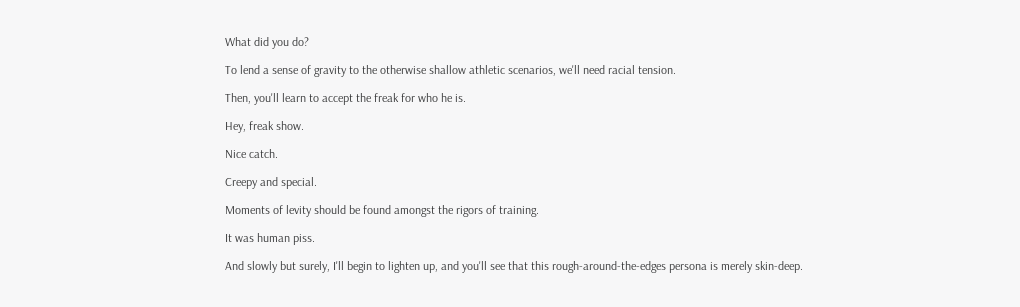What did you do?

To lend a sense of gravity to the otherwise shallow athletic scenarios, we'll need racial tension.

Then, you'll learn to accept the freak for who he is.

Hey, freak show.

Nice catch.

Creepy and special.

Moments of levity should be found amongst the rigors of training.

It was human piss.

And slowly but surely, I'll begin to lighten up, and you'll see that this rough-around-the-edges persona is merely skin-deep.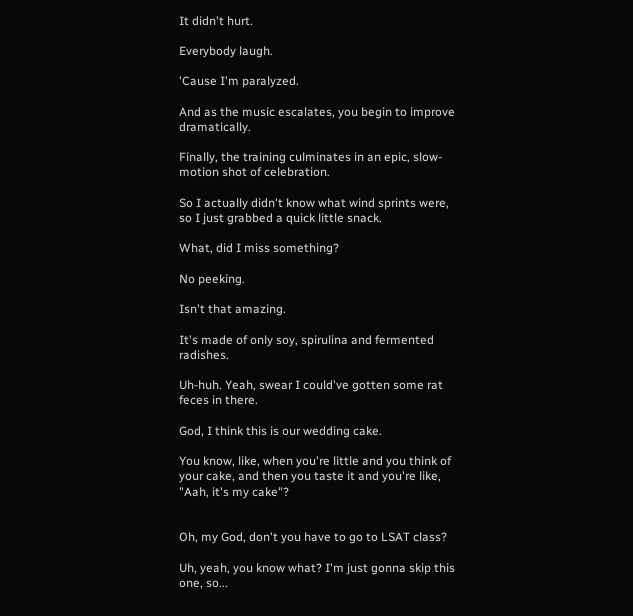It didn't hurt.

Everybody laugh.

'Cause I'm paralyzed.

And as the music escalates, you begin to improve dramatically.

Finally, the training culminates in an epic, slow-motion shot of celebration.

So I actually didn't know what wind sprints were, so I just grabbed a quick little snack.

What, did I miss something?

No peeking.

Isn't that amazing.

It's made of only soy, spirulina and fermented radishes.

Uh-huh. Yeah, swear I could've gotten some rat feces in there.

God, I think this is our wedding cake.

You know, like, when you're little and you think of your cake, and then you taste it and you're like, "Aah, it's my cake"?


Oh, my God, don't you have to go to LSAT class?

Uh, yeah, you know what? I'm just gonna skip this one, so...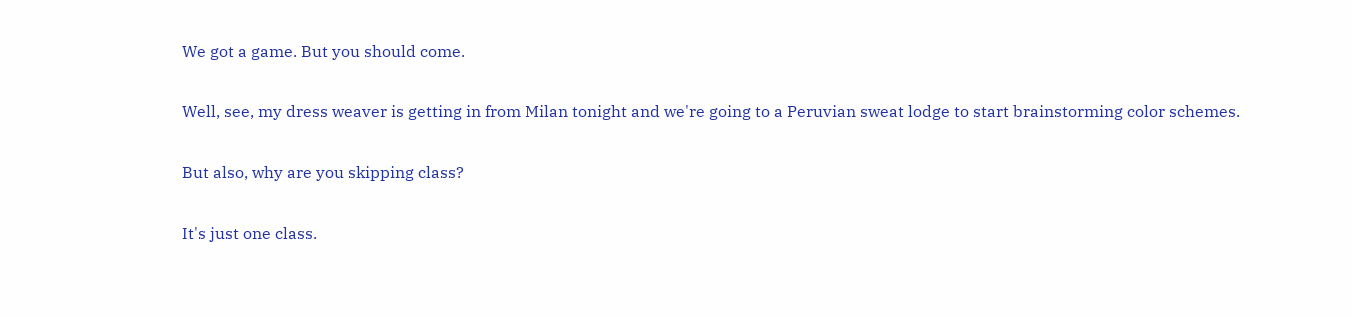We got a game. But you should come.

Well, see, my dress weaver is getting in from Milan tonight and we're going to a Peruvian sweat lodge to start brainstorming color schemes.

But also, why are you skipping class?

It's just one class.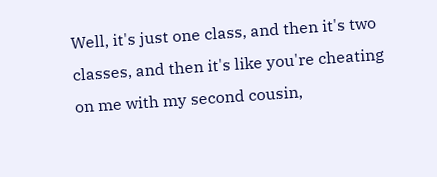Well, it's just one class, and then it's two classes, and then it's like you're cheating on me with my second cousin,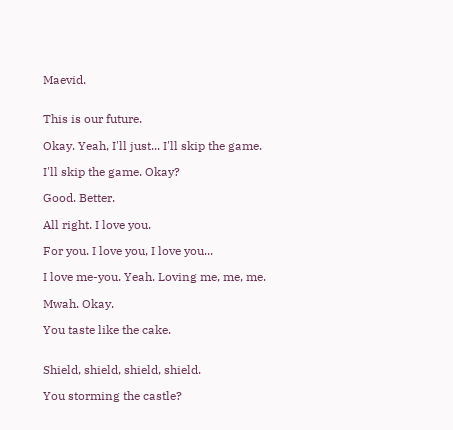Maevid.


This is our future.

Okay. Yeah, I'll just... I'll skip the game.

I'll skip the game. Okay?

Good. Better.

All right. I love you.

For you. I love you, I love you...

I love me-you. Yeah. Loving me, me, me.

Mwah. Okay.

You taste like the cake.


Shield, shield, shield, shield.

You storming the castle?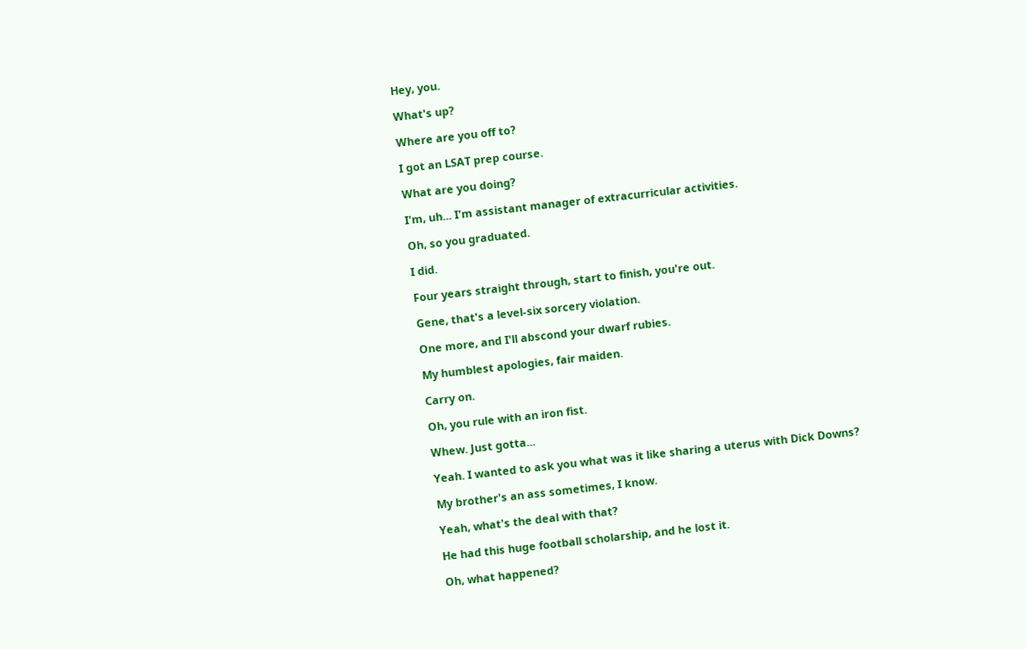Hey, you.

What's up?

Where are you off to?

I got an LSAT prep course.

What are you doing?

I'm, uh... I'm assistant manager of extracurricular activities.

Oh, so you graduated.

I did.

Four years straight through, start to finish, you're out.

Gene, that's a level-six sorcery violation.

One more, and I'll abscond your dwarf rubies.

My humblest apologies, fair maiden.

Carry on.

Oh, you rule with an iron fist.

Whew. Just gotta...

Yeah. I wanted to ask you what was it like sharing a uterus with Dick Downs?

My brother's an ass sometimes, I know.

Yeah, what's the deal with that?

He had this huge football scholarship, and he lost it.

Oh, what happened?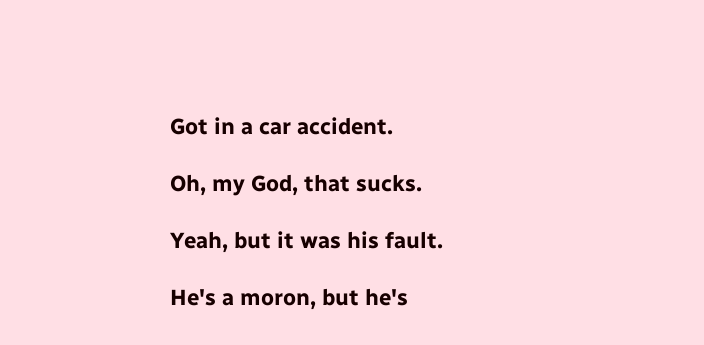Got in a car accident.

Oh, my God, that sucks.

Yeah, but it was his fault.

He's a moron, but he's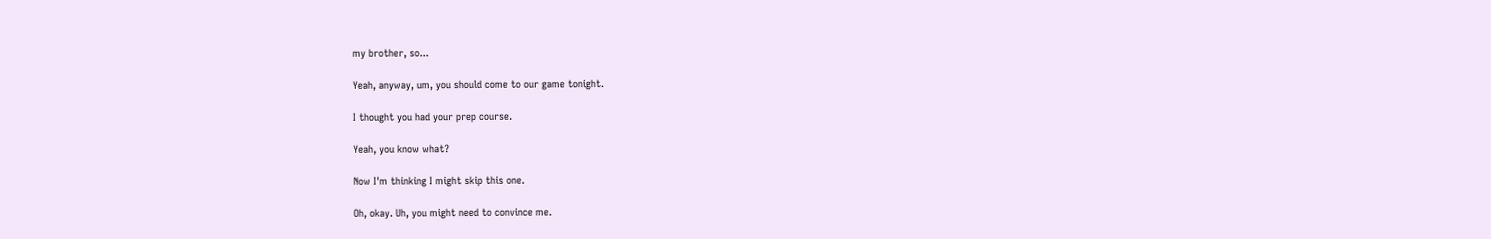my brother, so...

Yeah, anyway, um, you should come to our game tonight.

I thought you had your prep course.

Yeah, you know what?

Now I'm thinking I might skip this one.

Oh, okay. Uh, you might need to convince me.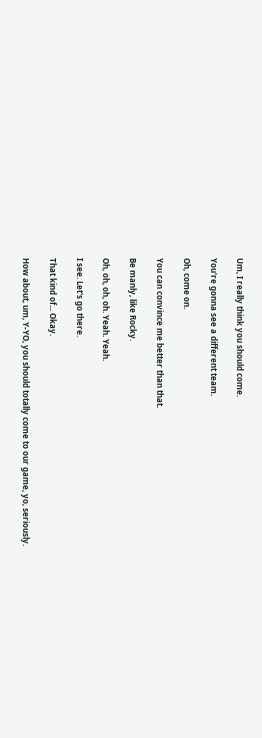Um, I really think you should come.

You're gonna see a different team.

Oh, come on.

You can convince me better than that.

Be manly, like Rocky.

Oh, oh, oh, oh. Yeah. Yeah.

I see. Let's go there.

That kind of... Okay.

How about, um, Y-YO, you should totally come to our game, yo, seriously.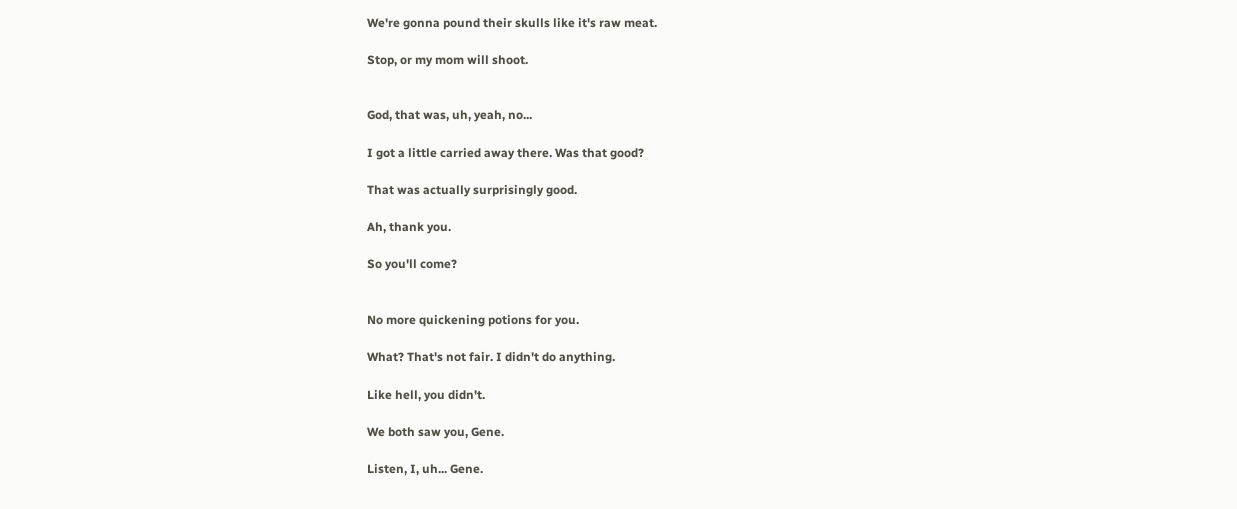We're gonna pound their skulls like it's raw meat.

Stop, or my mom will shoot.


God, that was, uh, yeah, no...

I got a little carried away there. Was that good?

That was actually surprisingly good.

Ah, thank you.

So you'll come?


No more quickening potions for you.

What? That's not fair. I didn't do anything.

Like hell, you didn't.

We both saw you, Gene.

Listen, I, uh... Gene.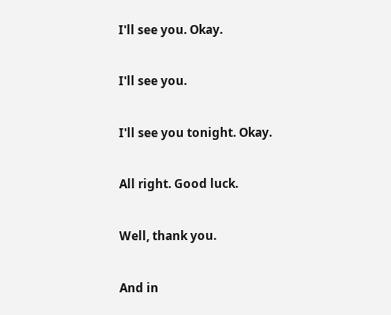I'll see you. Okay.

I'll see you.

I'll see you tonight. Okay.

All right. Good luck.

Well, thank you.

And in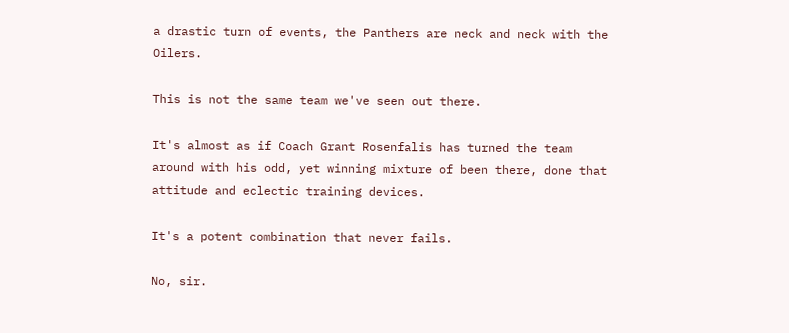a drastic turn of events, the Panthers are neck and neck with the Oilers.

This is not the same team we've seen out there.

It's almost as if Coach Grant Rosenfalis has turned the team around with his odd, yet winning mixture of been there, done that attitude and eclectic training devices.

It's a potent combination that never fails.

No, sir.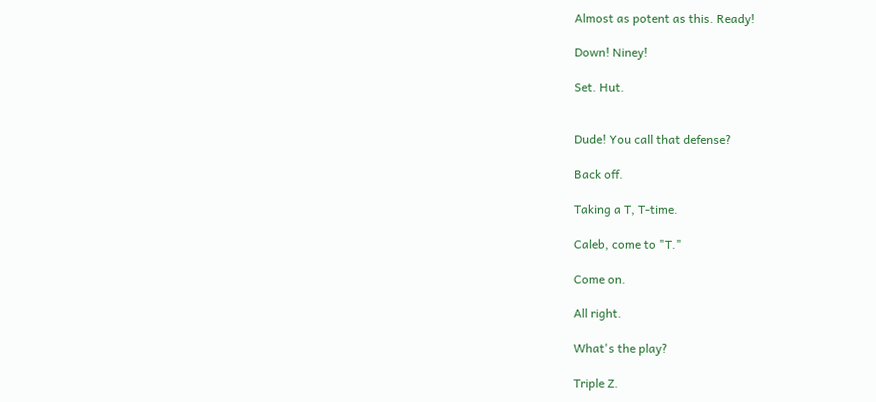Almost as potent as this. Ready!

Down! Niney!

Set. Hut.


Dude! You call that defense?

Back off.

Taking a T, T-time.

Caleb, come to "T."

Come on.

All right.

What's the play?

Triple Z.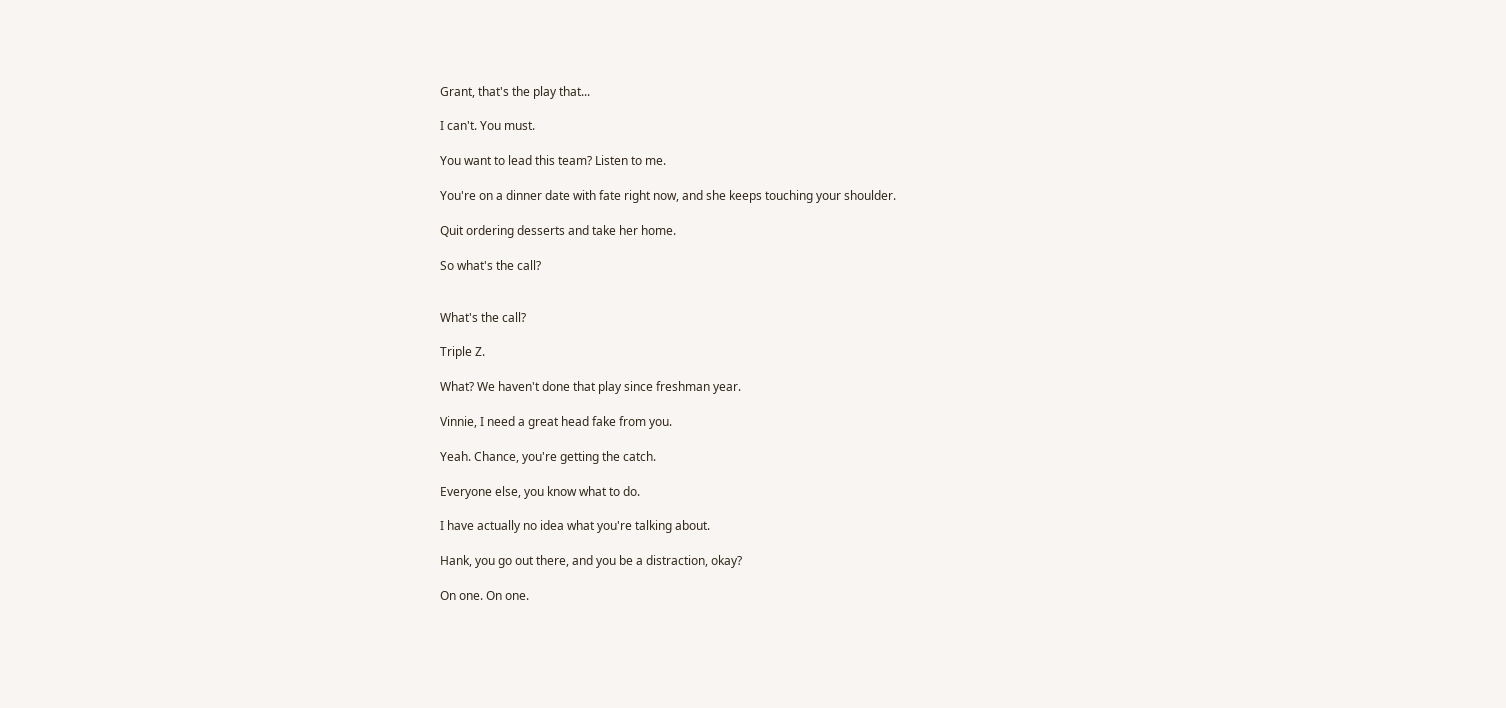Grant, that's the play that...

I can't. You must.

You want to lead this team? Listen to me.

You're on a dinner date with fate right now, and she keeps touching your shoulder.

Quit ordering desserts and take her home.

So what's the call?


What's the call?

Triple Z.

What? We haven't done that play since freshman year.

Vinnie, I need a great head fake from you.

Yeah. Chance, you're getting the catch.

Everyone else, you know what to do.

I have actually no idea what you're talking about.

Hank, you go out there, and you be a distraction, okay?

On one. On one.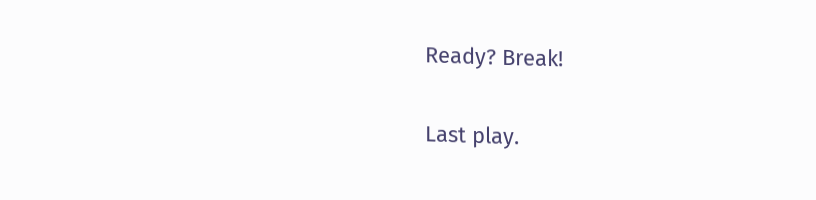Ready? Break!

Last play.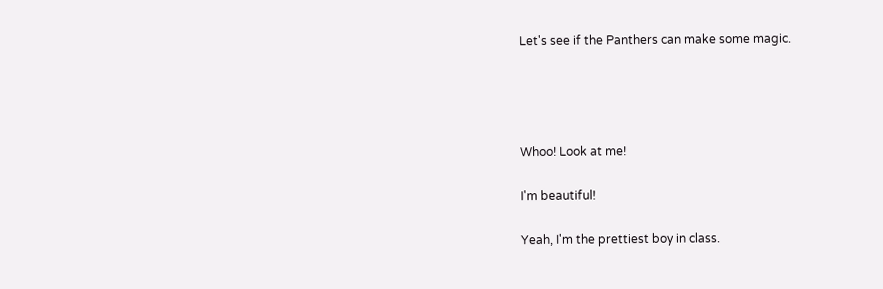Let's see if the Panthers can make some magic.




Whoo! Look at me!

I'm beautiful!

Yeah, I'm the prettiest boy in class.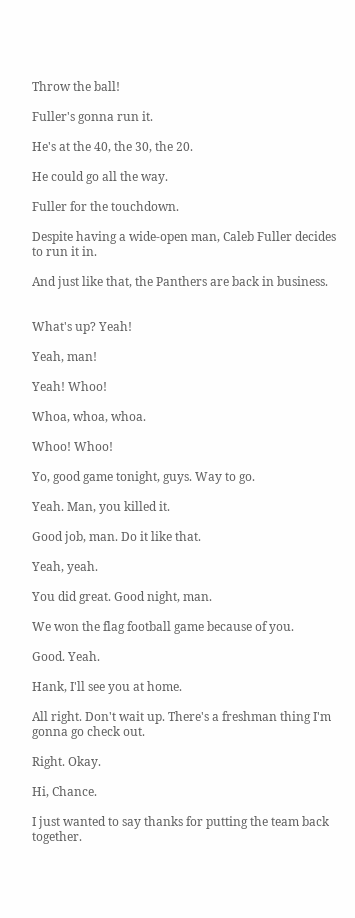Throw the ball!

Fuller's gonna run it.

He's at the 40, the 30, the 20.

He could go all the way.

Fuller for the touchdown.

Despite having a wide-open man, Caleb Fuller decides to run it in.

And just like that, the Panthers are back in business.


What's up? Yeah!

Yeah, man!

Yeah! Whoo!

Whoa, whoa, whoa.

Whoo! Whoo!

Yo, good game tonight, guys. Way to go.

Yeah. Man, you killed it.

Good job, man. Do it like that.

Yeah, yeah.

You did great. Good night, man.

We won the flag football game because of you.

Good. Yeah.

Hank, I'll see you at home.

All right. Don't wait up. There's a freshman thing I'm gonna go check out.

Right. Okay.

Hi, Chance.

I just wanted to say thanks for putting the team back together.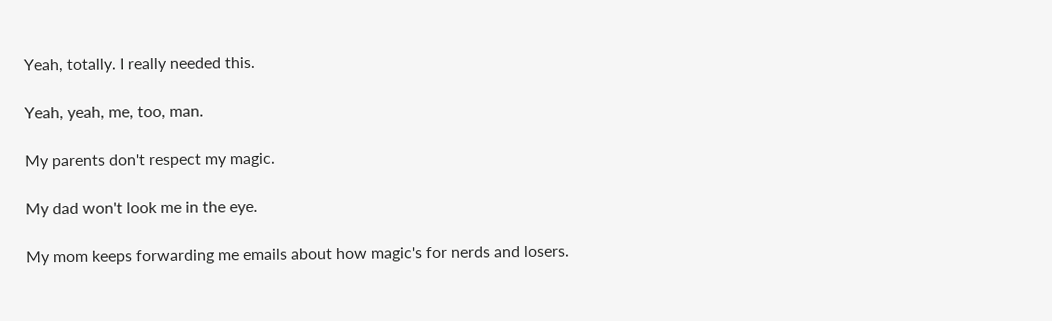Yeah, totally. I really needed this.

Yeah, yeah, me, too, man.

My parents don't respect my magic.

My dad won't look me in the eye.

My mom keeps forwarding me emails about how magic's for nerds and losers.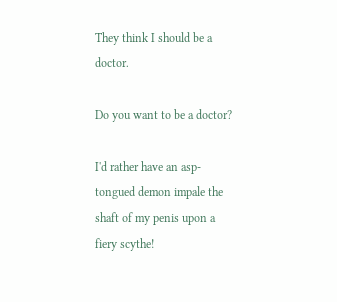They think I should be a doctor.

Do you want to be a doctor?

I'd rather have an asp-tongued demon impale the shaft of my penis upon a fiery scythe!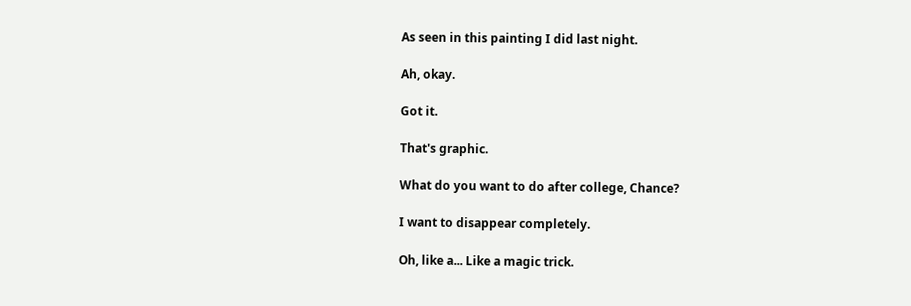As seen in this painting I did last night.

Ah, okay.

Got it.

That's graphic.

What do you want to do after college, Chance?

I want to disappear completely.

Oh, like a... Like a magic trick.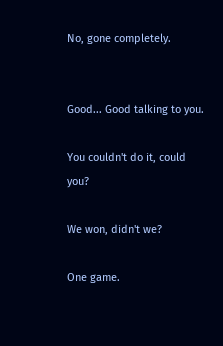No, gone completely.


Good... Good talking to you.

You couldn't do it, could you?

We won, didn't we?

One game.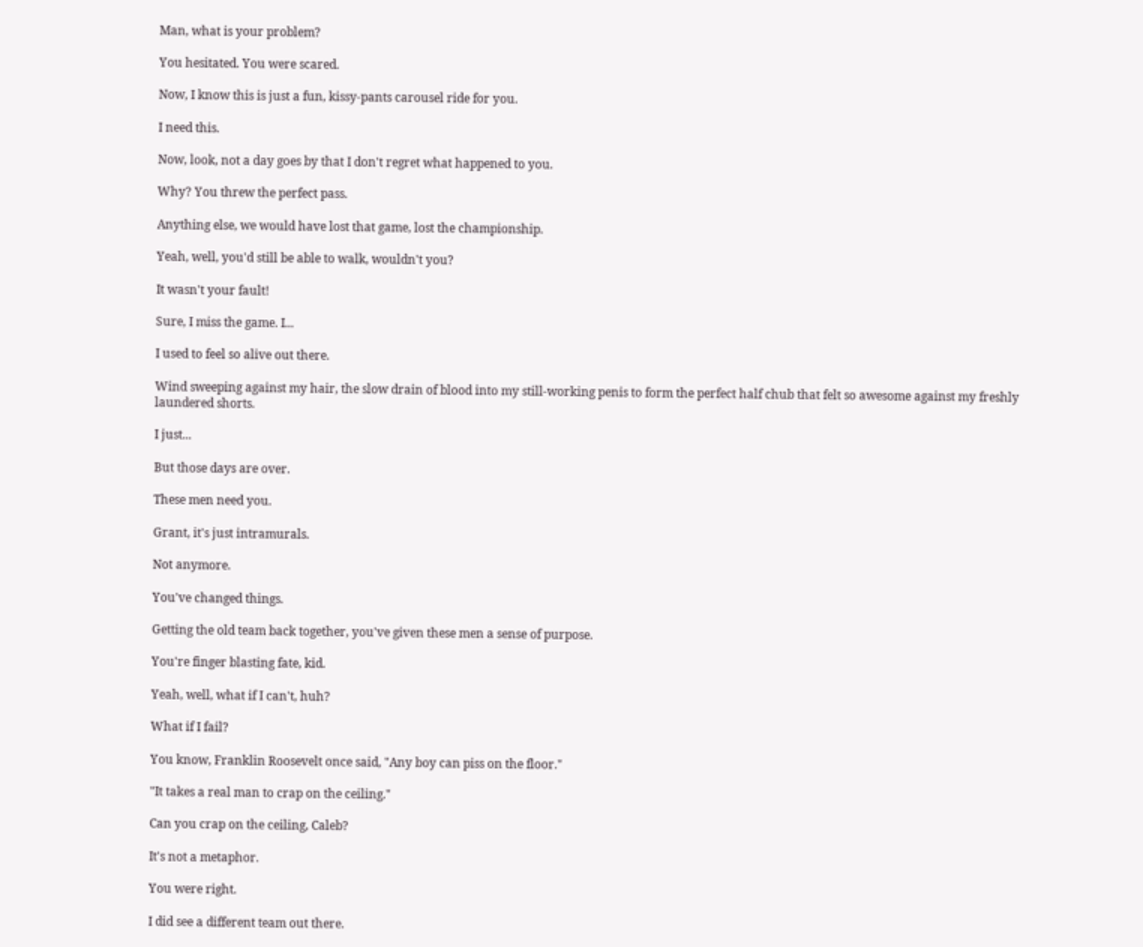Man, what is your problem?

You hesitated. You were scared.

Now, I know this is just a fun, kissy-pants carousel ride for you.

I need this.

Now, look, not a day goes by that I don't regret what happened to you.

Why? You threw the perfect pass.

Anything else, we would have lost that game, lost the championship.

Yeah, well, you'd still be able to walk, wouldn't you?

It wasn't your fault!

Sure, I miss the game. I...

I used to feel so alive out there.

Wind sweeping against my hair, the slow drain of blood into my still-working penis to form the perfect half chub that felt so awesome against my freshly laundered shorts.

I just...

But those days are over.

These men need you.

Grant, it's just intramurals.

Not anymore.

You've changed things.

Getting the old team back together, you've given these men a sense of purpose.

You're finger blasting fate, kid.

Yeah, well, what if I can't, huh?

What if I fail?

You know, Franklin Roosevelt once said, "Any boy can piss on the floor."

"It takes a real man to crap on the ceiling."

Can you crap on the ceiling, Caleb?

It's not a metaphor.

You were right.

I did see a different team out there.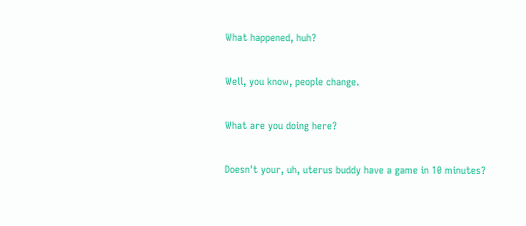What happened, huh?

Well, you know, people change.

What are you doing here?

Doesn't your, uh, uterus buddy have a game in 10 minutes?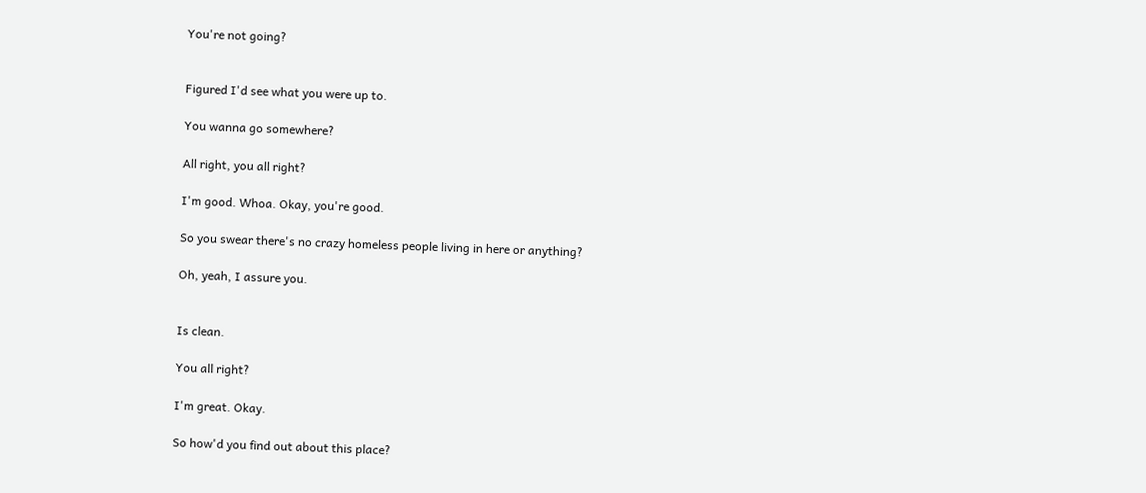You're not going?


Figured I'd see what you were up to.

You wanna go somewhere?

All right, you all right?

I'm good. Whoa. Okay, you're good.

So you swear there's no crazy homeless people living in here or anything?

Oh, yeah, I assure you.


Is clean.

You all right?

I'm great. Okay.

So how'd you find out about this place?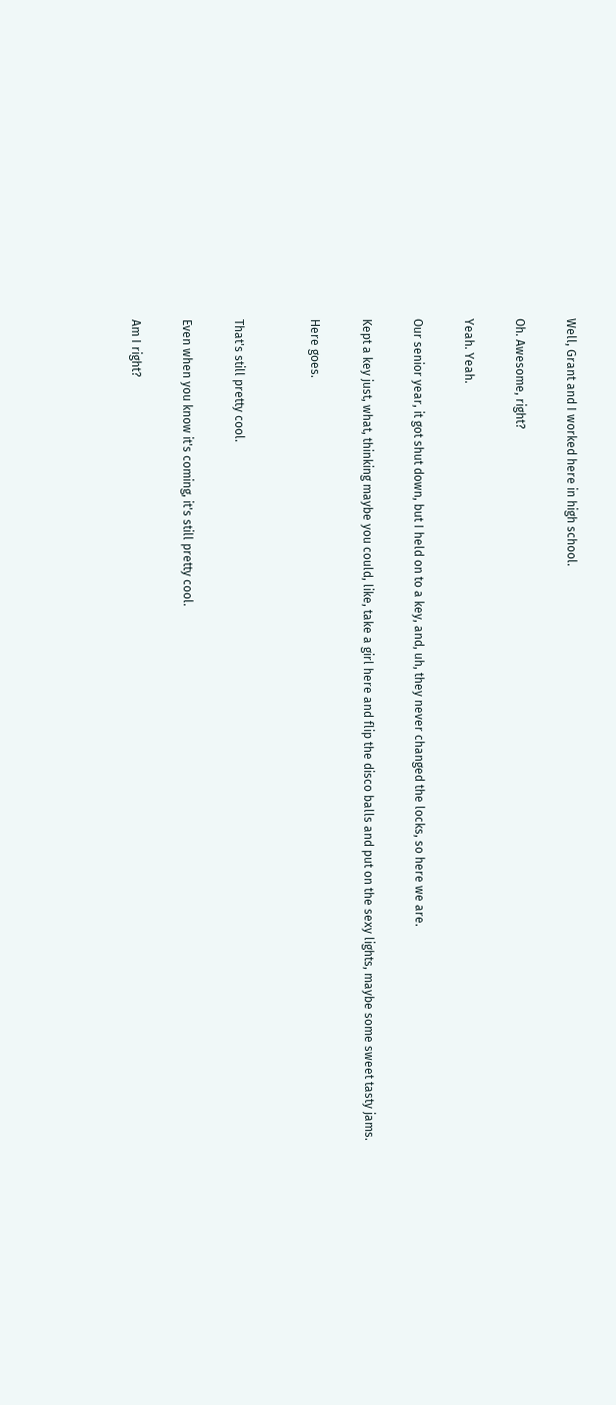Well, Grant and I worked here in high school.

Oh. Awesome, right?

Yeah. Yeah.

Our senior year, it got shut down, but I held on to a key, and, uh, they never changed the locks, so here we are.

Kept a key just, what, thinking maybe you could, like, take a girl here and flip the disco balls and put on the sexy lights, maybe some sweet tasty jams.

Here goes.


That's still pretty cool.

Even when you know it's coming, it's still pretty cool.

Am I right?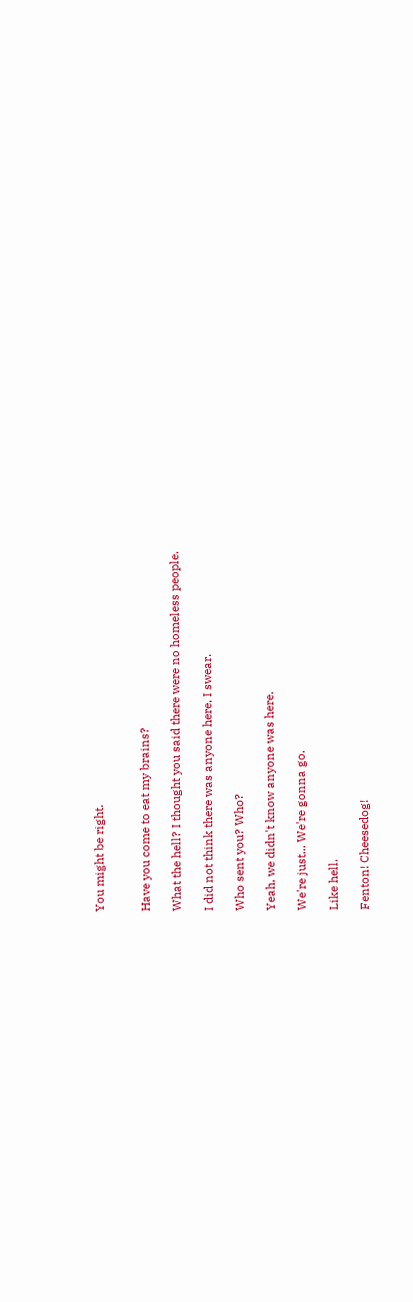You might be right.


Have you come to eat my brains?

What the hell? I thought you said there were no homeless people.

I did not think there was anyone here, I swear.

Who sent you? Who?

Yeah, we didn't know anyone was here.

We're just... We're gonna go.

Like hell.

Fenton! Cheesedog!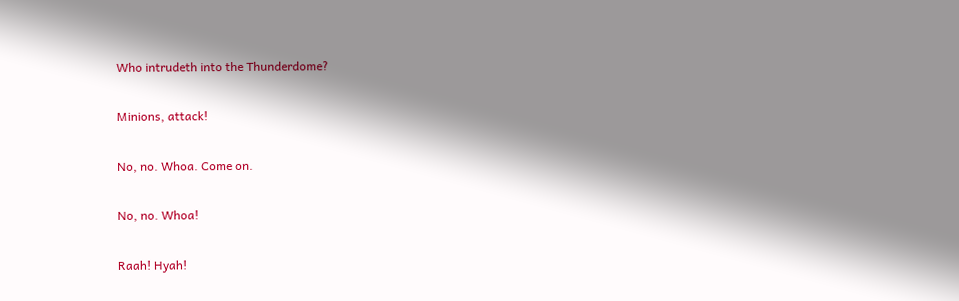Who intrudeth into the Thunderdome?

Minions, attack!

No, no. Whoa. Come on.

No, no. Whoa!

Raah! Hyah!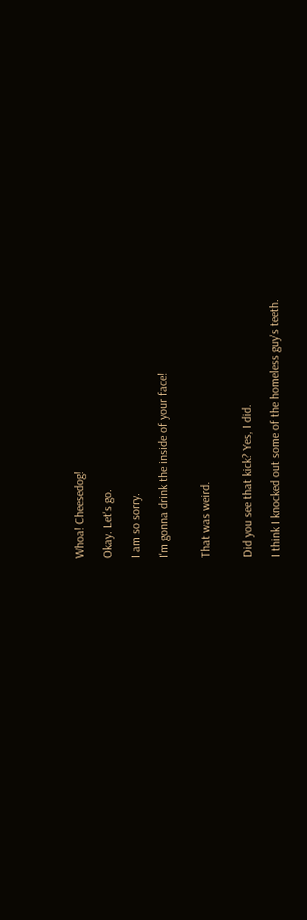Whoa! Cheesedog!

Okay. Let's go.

I am so sorry.

I'm gonna drink the inside of your face!


That was weird.


Did you see that kick? Yes, I did.

I think I knocked out some of the homeless guy's teeth.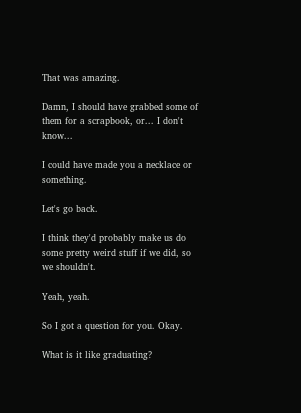That was amazing.

Damn, I should have grabbed some of them for a scrapbook, or... I don't know...

I could have made you a necklace or something.

Let's go back.

I think they'd probably make us do some pretty weird stuff if we did, so we shouldn't.

Yeah, yeah.

So I got a question for you. Okay.

What is it like graduating?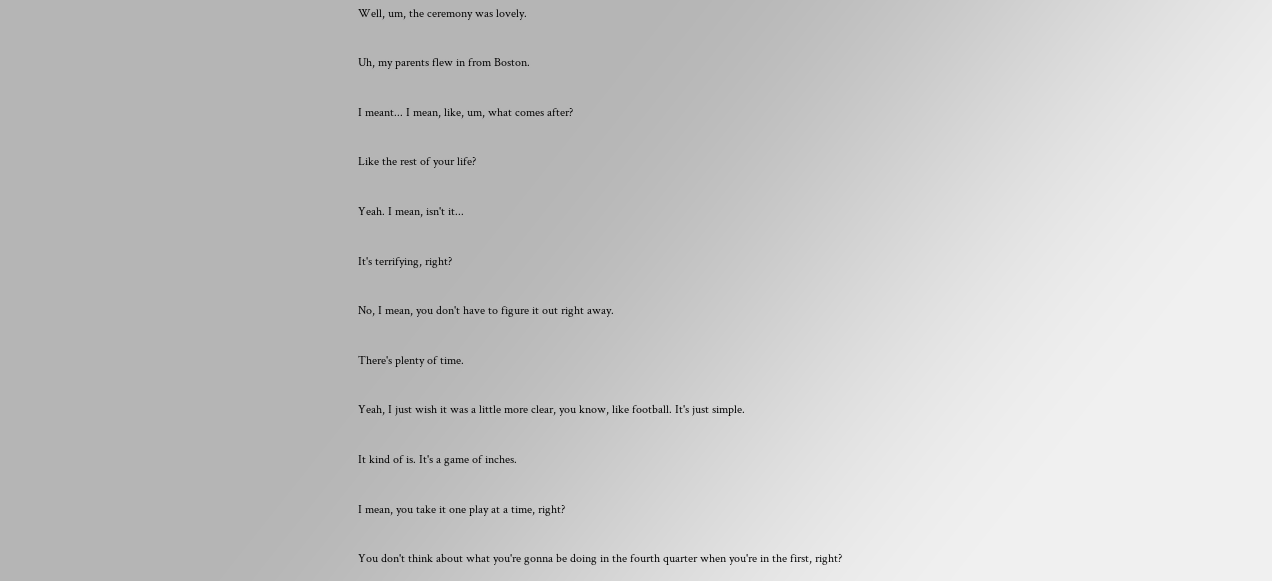Well, um, the ceremony was lovely.

Uh, my parents flew in from Boston.

I meant... I mean, like, um, what comes after?

Like the rest of your life?

Yeah. I mean, isn't it...

It's terrifying, right?

No, I mean, you don't have to figure it out right away.

There's plenty of time.

Yeah, I just wish it was a little more clear, you know, like football. It's just simple.

It kind of is. It's a game of inches.

I mean, you take it one play at a time, right?

You don't think about what you're gonna be doing in the fourth quarter when you're in the first, right?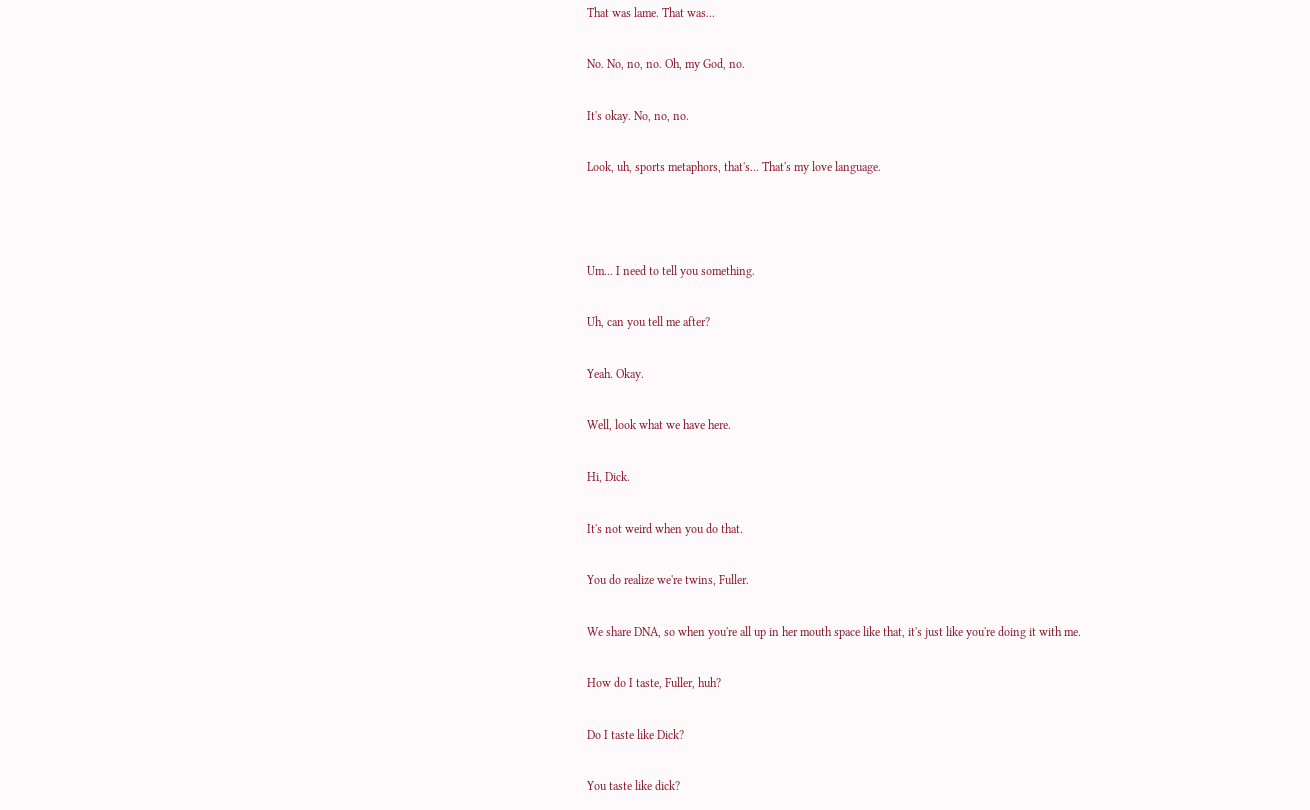That was lame. That was...

No. No, no, no. Oh, my God, no.

It's okay. No, no, no.

Look, uh, sports metaphors, that's... That's my love language.



Um... I need to tell you something.

Uh, can you tell me after?

Yeah. Okay.

Well, look what we have here.

Hi, Dick.

It's not weird when you do that.

You do realize we're twins, Fuller.

We share DNA, so when you're all up in her mouth space like that, it's just like you're doing it with me.

How do I taste, Fuller, huh?

Do I taste like Dick?

You taste like dick?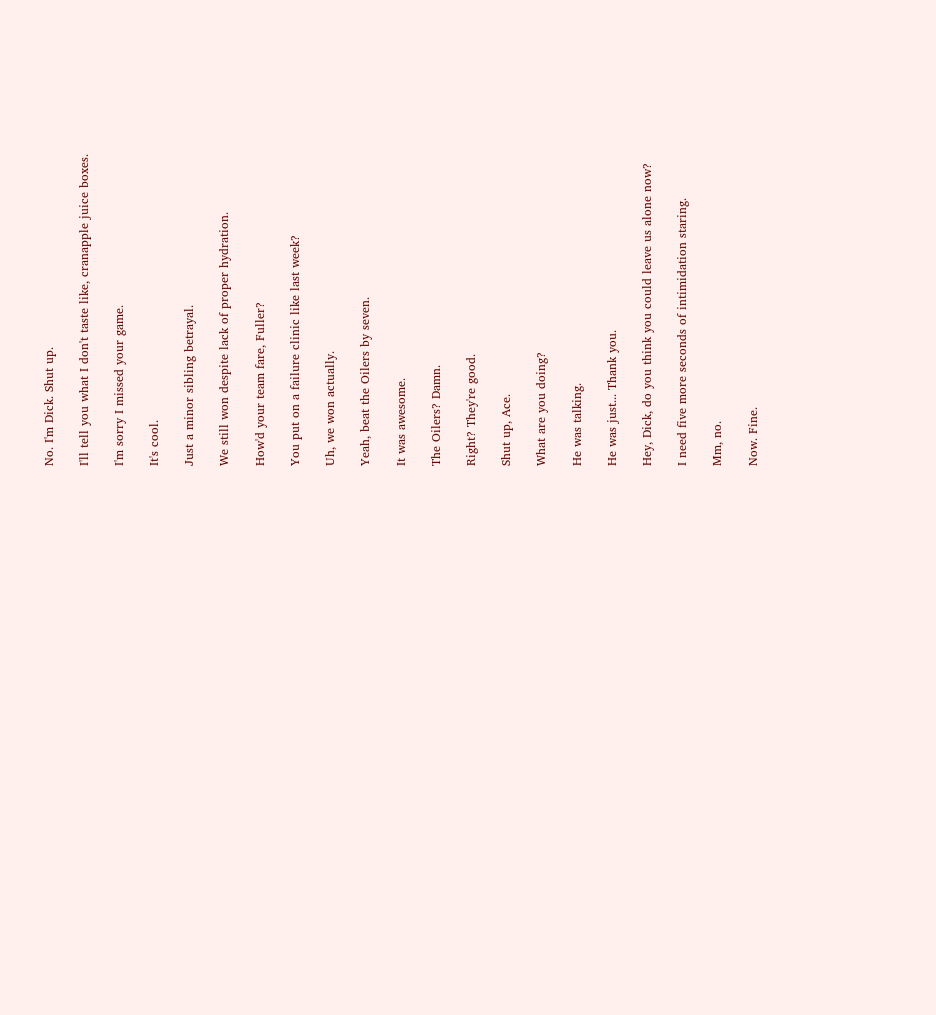No. I'm Dick. Shut up.

I'll tell you what I don't taste like, cranapple juice boxes.

I'm sorry I missed your game.

It's cool.

Just a minor sibling betrayal.

We still won despite lack of proper hydration.

How'd your team fare, Fuller?

You put on a failure clinic like last week?

Uh, we won actually.

Yeah, beat the Oilers by seven.

It was awesome.

The Oilers? Damn.

Right? They're good.

Shut up, Ace.

What are you doing?

He was talking.

He was just... Thank you.

Hey, Dick, do you think you could leave us alone now?

I need five more seconds of intimidation staring.

Mm, no.

Now. Fine.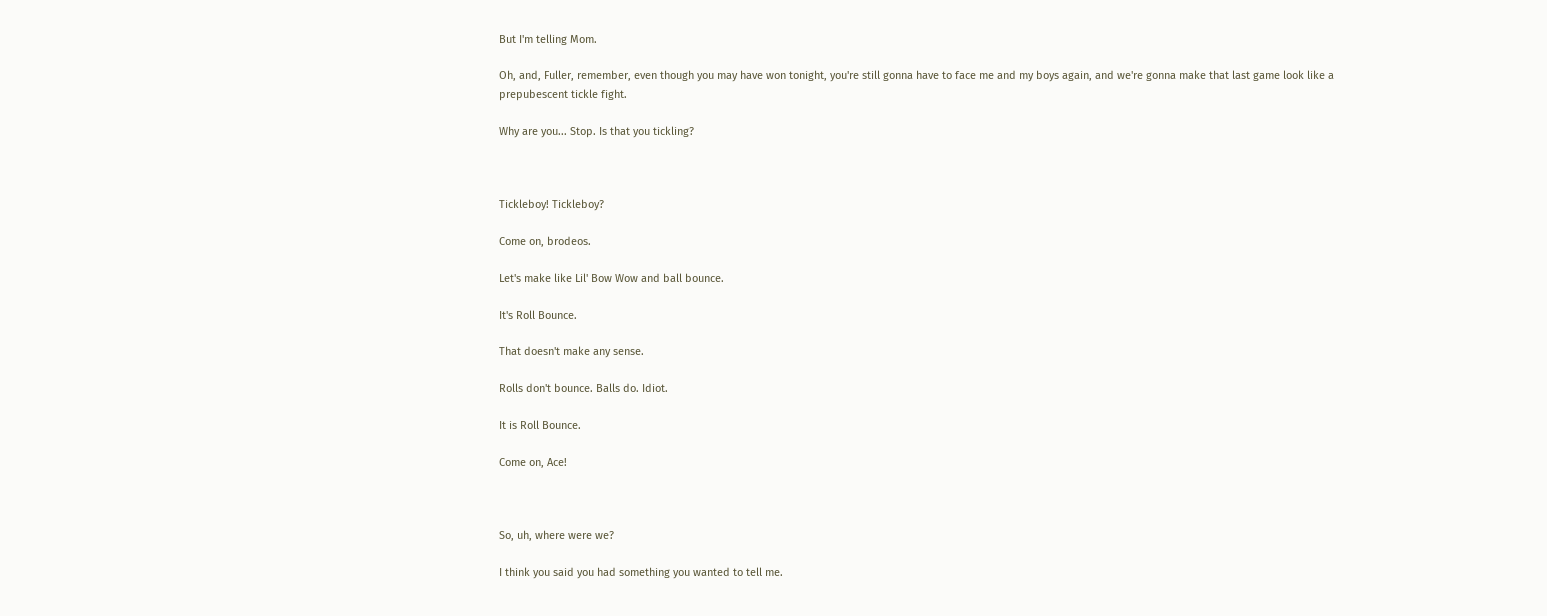But I'm telling Mom.

Oh, and, Fuller, remember, even though you may have won tonight, you're still gonna have to face me and my boys again, and we're gonna make that last game look like a prepubescent tickle fight.

Why are you... Stop. Is that you tickling?



Tickleboy! Tickleboy?

Come on, brodeos.

Let's make like Lil' Bow Wow and ball bounce.

It's Roll Bounce.

That doesn't make any sense.

Rolls don't bounce. Balls do. Idiot.

It is Roll Bounce.

Come on, Ace!



So, uh, where were we?

I think you said you had something you wanted to tell me.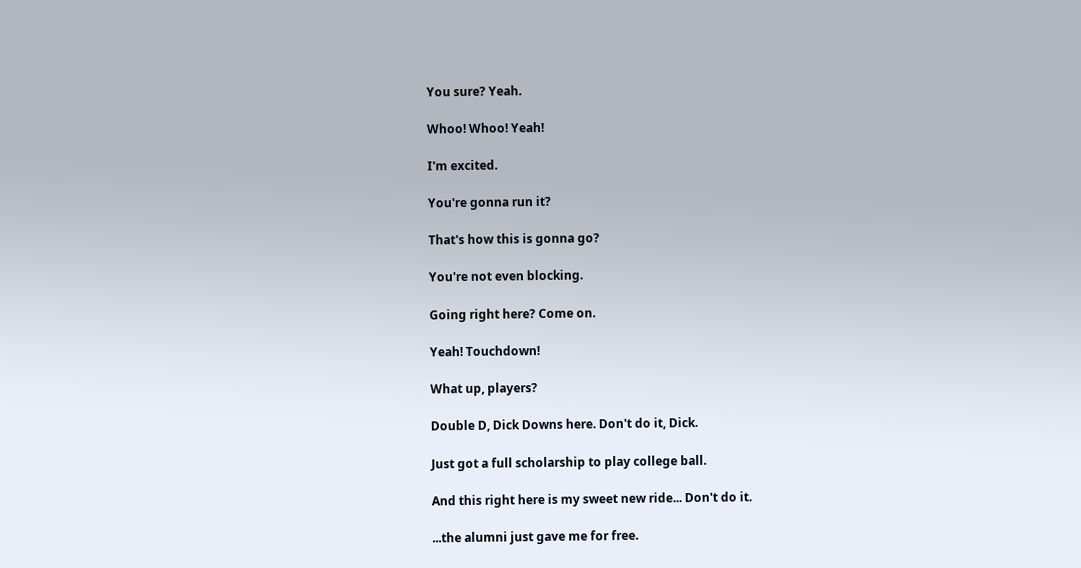You sure? Yeah.

Whoo! Whoo! Yeah!

I'm excited.

You're gonna run it?

That's how this is gonna go?

You're not even blocking.

Going right here? Come on.

Yeah! Touchdown!

What up, players?

Double D, Dick Downs here. Don't do it, Dick.

Just got a full scholarship to play college ball.

And this right here is my sweet new ride... Don't do it.

...the alumni just gave me for free.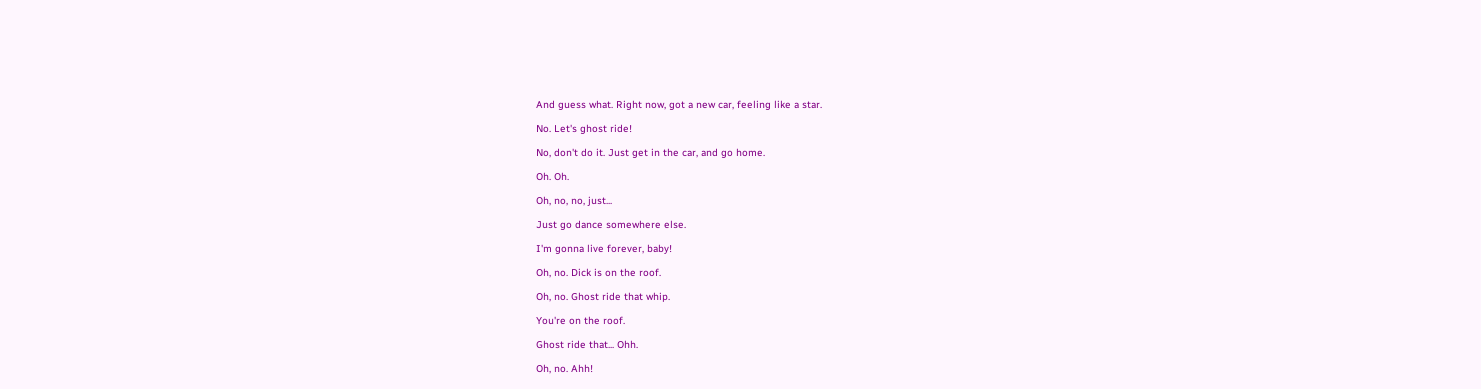And guess what. Right now, got a new car, feeling like a star.

No. Let's ghost ride!

No, don't do it. Just get in the car, and go home.

Oh. Oh.

Oh, no, no, just...

Just go dance somewhere else.

I'm gonna live forever, baby!

Oh, no. Dick is on the roof.

Oh, no. Ghost ride that whip.

You're on the roof.

Ghost ride that... Ohh.

Oh, no. Ahh!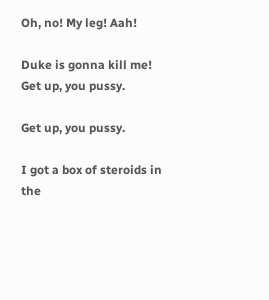Oh, no! My leg! Aah!

Duke is gonna kill me! Get up, you pussy.

Get up, you pussy.

I got a box of steroids in the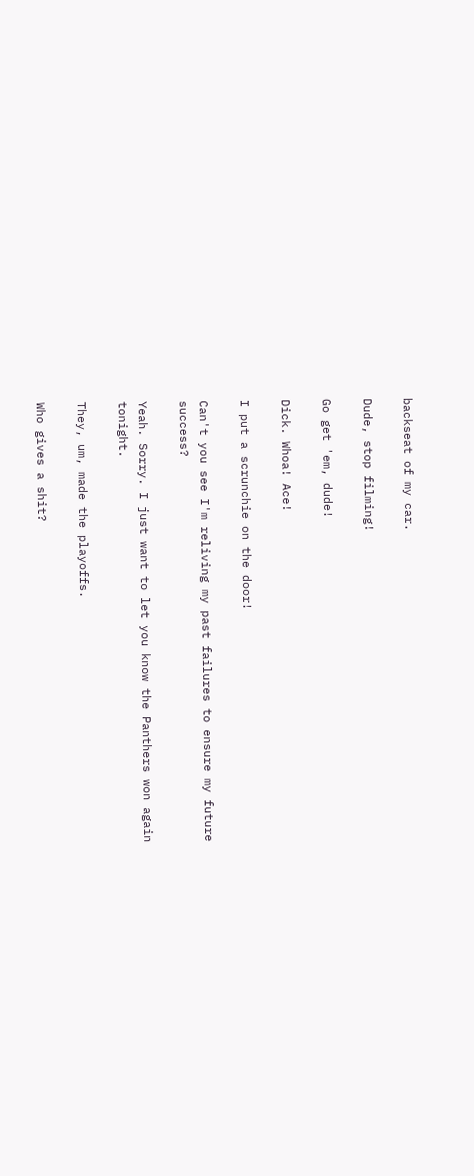backseat of my car.

Dude, stop filming!

Go get 'em, dude!

Dick. Whoa! Ace!

I put a scrunchie on the door!

Can't you see I'm reliving my past failures to ensure my future success?

Yeah. Sorry. I just want to let you know the Panthers won again tonight.

They, um, made the playoffs.

Who gives a shit?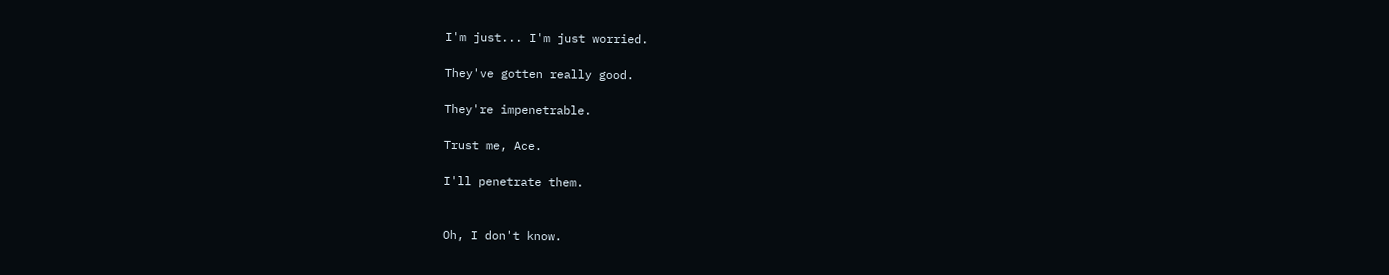I'm just... I'm just worried.

They've gotten really good.

They're impenetrable.

Trust me, Ace.

I'll penetrate them.


Oh, I don't know.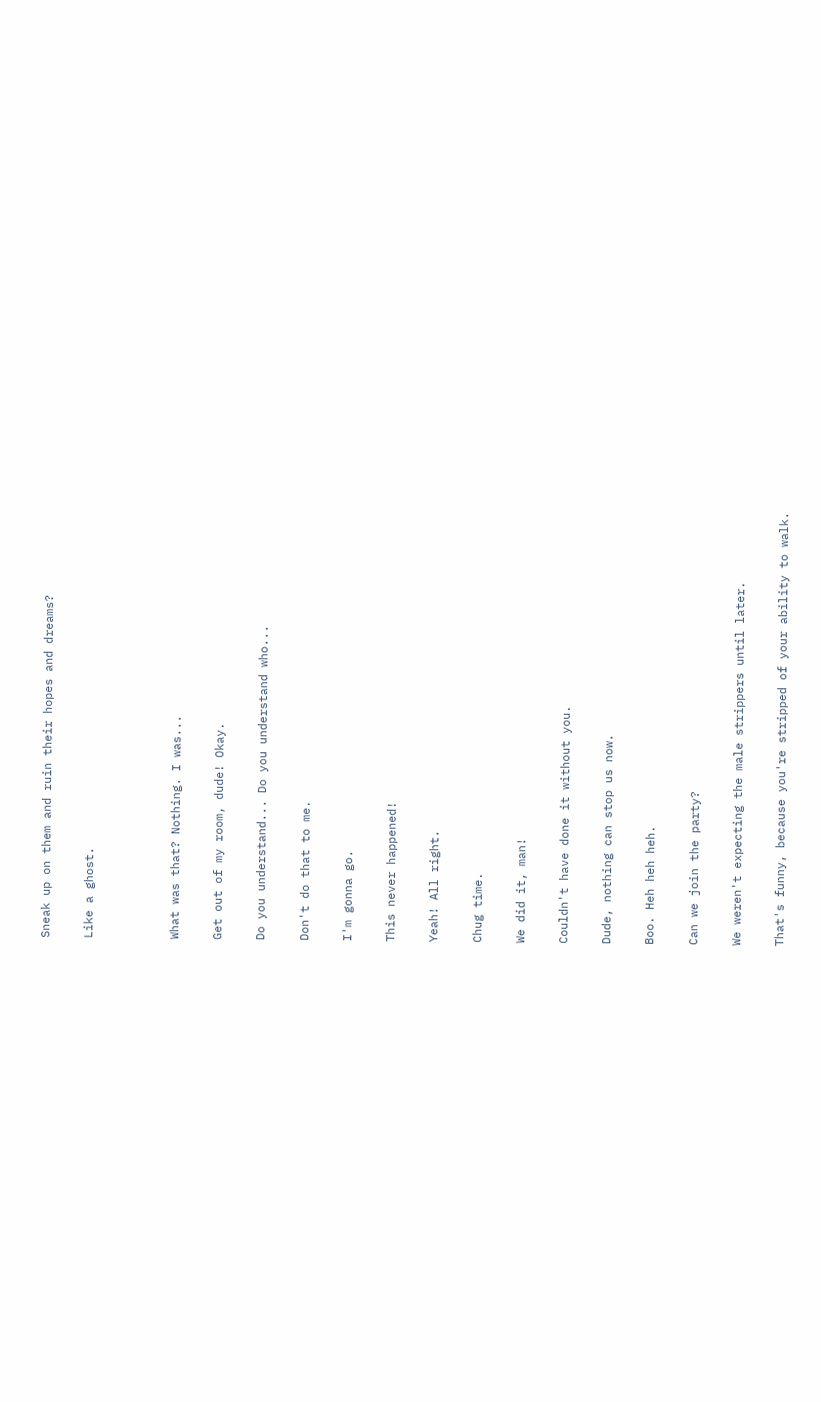Sneak up on them and ruin their hopes and dreams?

Like a ghost.



What was that? Nothing. I was...

Get out of my room, dude! Okay.

Do you understand... Do you understand who...

Don't do that to me.

I'm gonna go.

This never happened!

Yeah! All right.

Chug time.

We did it, man!

Couldn't have done it without you.

Dude, nothing can stop us now.

Boo. Heh heh heh.

Can we join the party?

We weren't expecting the male strippers until later.

That's funny, because you're stripped of your ability to walk.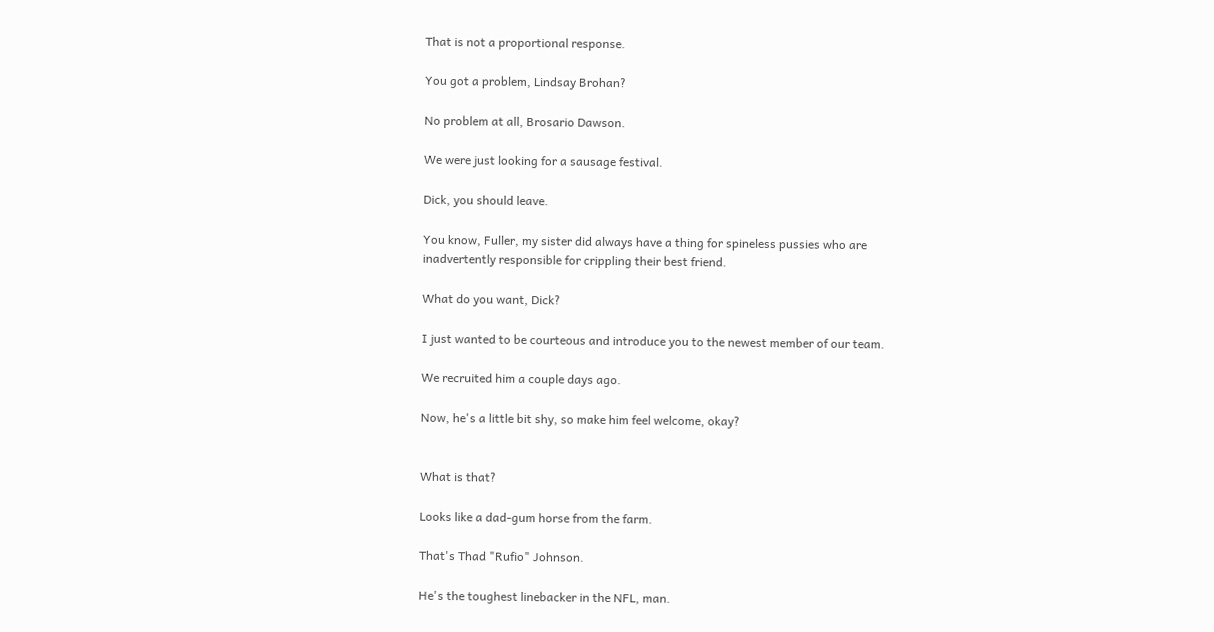That is not a proportional response.

You got a problem, Lindsay Brohan?

No problem at all, Brosario Dawson.

We were just looking for a sausage festival.

Dick, you should leave.

You know, Fuller, my sister did always have a thing for spineless pussies who are inadvertently responsible for crippling their best friend.

What do you want, Dick?

I just wanted to be courteous and introduce you to the newest member of our team.

We recruited him a couple days ago.

Now, he's a little bit shy, so make him feel welcome, okay?


What is that?

Looks like a dad-gum horse from the farm.

That's Thad "Rufio" Johnson.

He's the toughest linebacker in the NFL, man.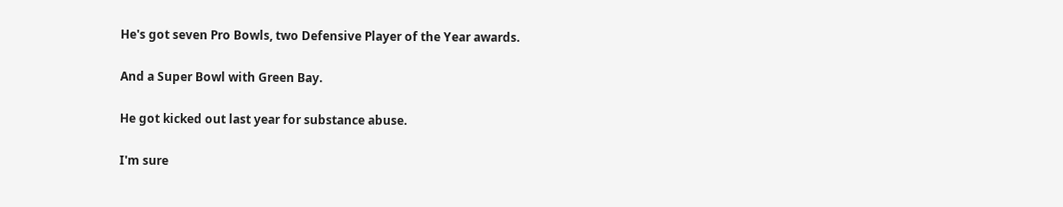He's got seven Pro Bowls, two Defensive Player of the Year awards.

And a Super Bowl with Green Bay.

He got kicked out last year for substance abuse.

I'm sure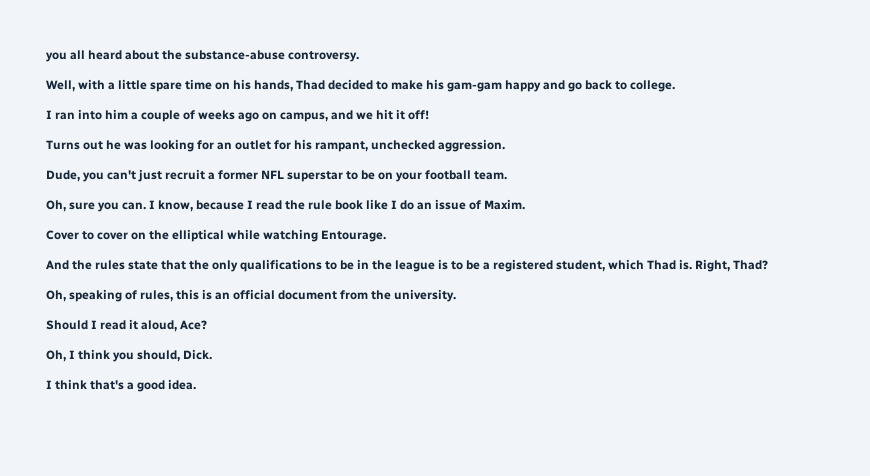you all heard about the substance-abuse controversy.

Well, with a little spare time on his hands, Thad decided to make his gam-gam happy and go back to college.

I ran into him a couple of weeks ago on campus, and we hit it off!

Turns out he was looking for an outlet for his rampant, unchecked aggression.

Dude, you can't just recruit a former NFL superstar to be on your football team.

Oh, sure you can. I know, because I read the rule book like I do an issue of Maxim.

Cover to cover on the elliptical while watching Entourage.

And the rules state that the only qualifications to be in the league is to be a registered student, which Thad is. Right, Thad?

Oh, speaking of rules, this is an official document from the university.

Should I read it aloud, Ace?

Oh, I think you should, Dick.

I think that's a good idea.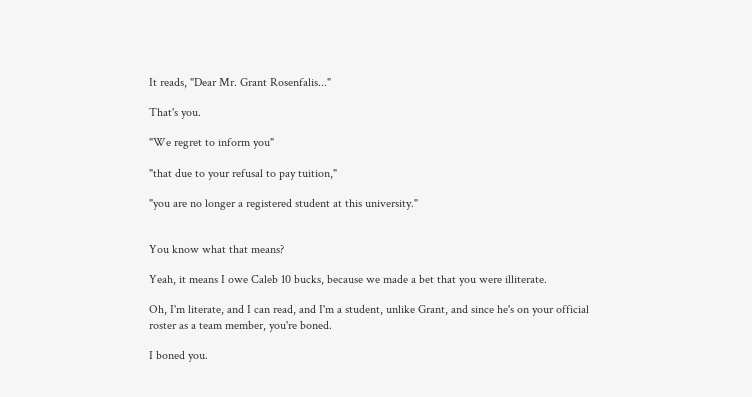It reads, "Dear Mr. Grant Rosenfalis..."

That's you.

"We regret to inform you"

"that due to your refusal to pay tuition,"

"you are no longer a registered student at this university."


You know what that means?

Yeah, it means I owe Caleb 10 bucks, because we made a bet that you were illiterate.

Oh, I'm literate, and I can read, and I'm a student, unlike Grant, and since he's on your official roster as a team member, you're boned.

I boned you.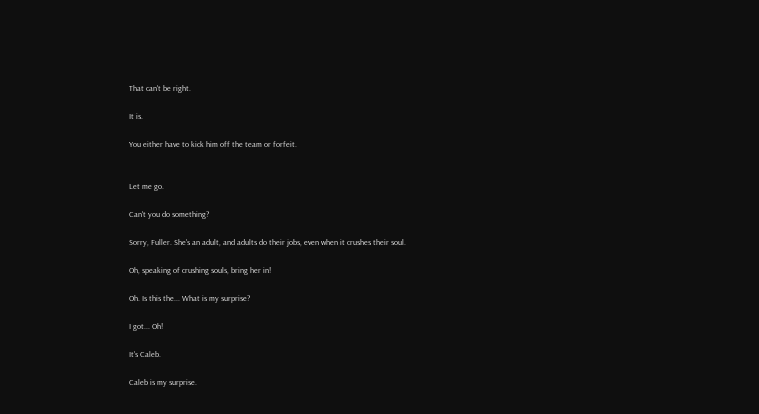That can't be right.

It is.

You either have to kick him off the team or forfeit.


Let me go.

Can't you do something?

Sorry, Fuller. She's an adult, and adults do their jobs, even when it crushes their soul.

Oh, speaking of crushing souls, bring her in!

Oh. Is this the... What is my surprise?

I got... Oh!

It's Caleb.

Caleb is my surprise.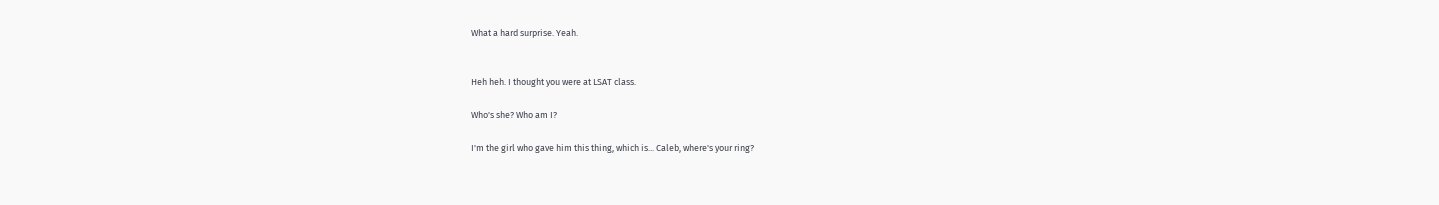What a hard surprise. Yeah.


Heh heh. I thought you were at LSAT class.

Who's she? Who am I?

I'm the girl who gave him this thing, which is... Caleb, where's your ring?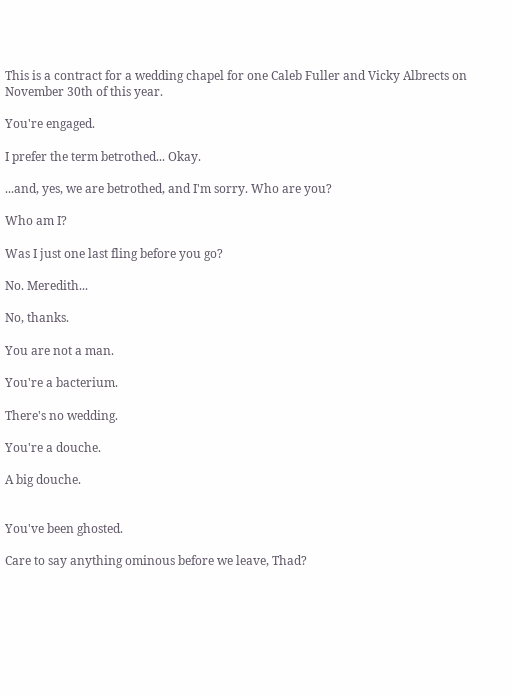This is a contract for a wedding chapel for one Caleb Fuller and Vicky Albrects on November 30th of this year.

You're engaged.

I prefer the term betrothed... Okay.

...and, yes, we are betrothed, and I'm sorry. Who are you?

Who am I?

Was I just one last fling before you go?

No. Meredith...

No, thanks.

You are not a man.

You're a bacterium.

There's no wedding.

You're a douche.

A big douche.


You've been ghosted.

Care to say anything ominous before we leave, Thad?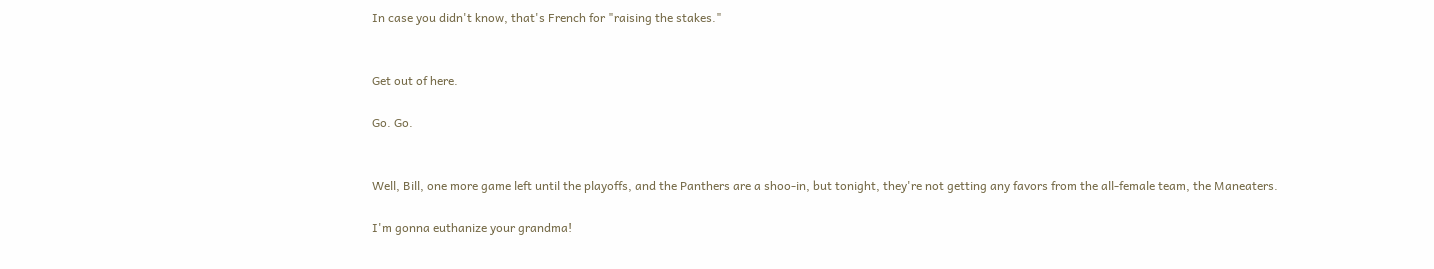In case you didn't know, that's French for "raising the stakes."


Get out of here.

Go. Go.


Well, Bill, one more game left until the playoffs, and the Panthers are a shoo-in, but tonight, they're not getting any favors from the all-female team, the Maneaters.

I'm gonna euthanize your grandma!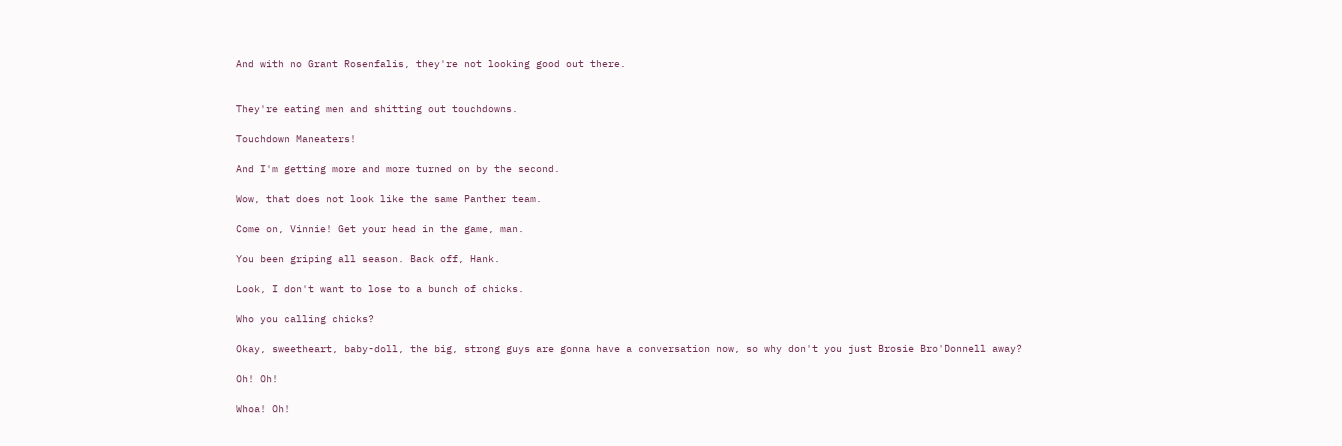And with no Grant Rosenfalis, they're not looking good out there.


They're eating men and shitting out touchdowns.

Touchdown Maneaters!

And I'm getting more and more turned on by the second.

Wow, that does not look like the same Panther team.

Come on, Vinnie! Get your head in the game, man.

You been griping all season. Back off, Hank.

Look, I don't want to lose to a bunch of chicks.

Who you calling chicks?

Okay, sweetheart, baby-doll, the big, strong guys are gonna have a conversation now, so why don't you just Brosie Bro'Donnell away?

Oh! Oh!

Whoa! Oh!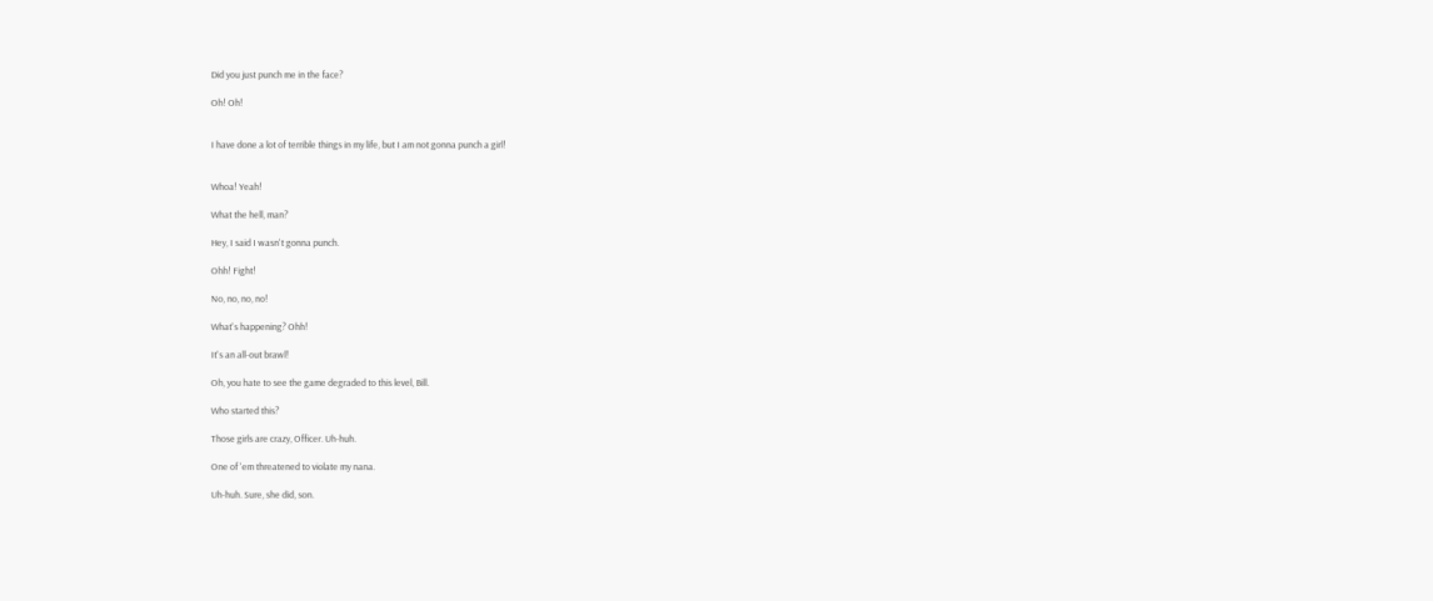Did you just punch me in the face?

Oh! Oh!


I have done a lot of terrible things in my life, but I am not gonna punch a girl!


Whoa! Yeah!

What the hell, man?

Hey, I said I wasn't gonna punch.

Ohh! Fight!

No, no, no, no!

What's happening? Ohh!

It's an all-out brawl!

Oh, you hate to see the game degraded to this level, Bill.

Who started this?

Those girls are crazy, Officer. Uh-huh.

One of 'em threatened to violate my nana.

Uh-huh. Sure, she did, son.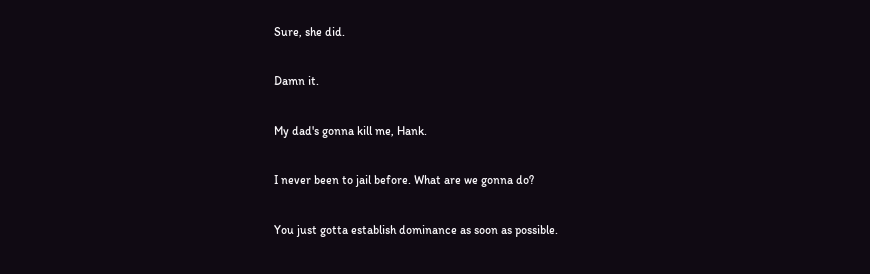Sure, she did.

Damn it.

My dad's gonna kill me, Hank.

I never been to jail before. What are we gonna do?

You just gotta establish dominance as soon as possible.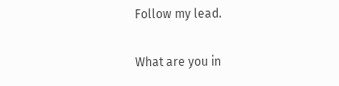Follow my lead.

What are you in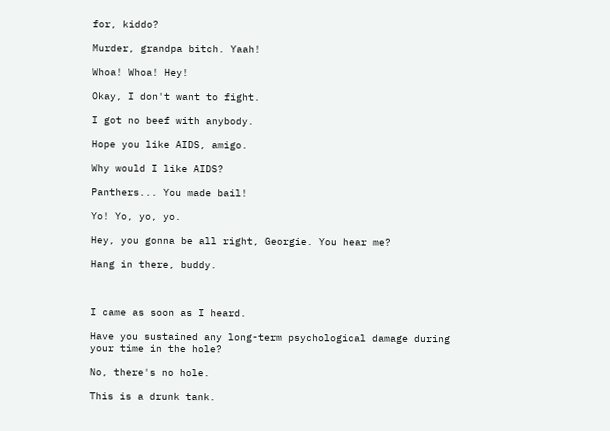for, kiddo?

Murder, grandpa bitch. Yaah!

Whoa! Whoa! Hey!

Okay, I don't want to fight.

I got no beef with anybody.

Hope you like AIDS, amigo.

Why would I like AIDS?

Panthers... You made bail!

Yo! Yo, yo, yo.

Hey, you gonna be all right, Georgie. You hear me?

Hang in there, buddy.



I came as soon as I heard.

Have you sustained any long-term psychological damage during your time in the hole?

No, there's no hole.

This is a drunk tank.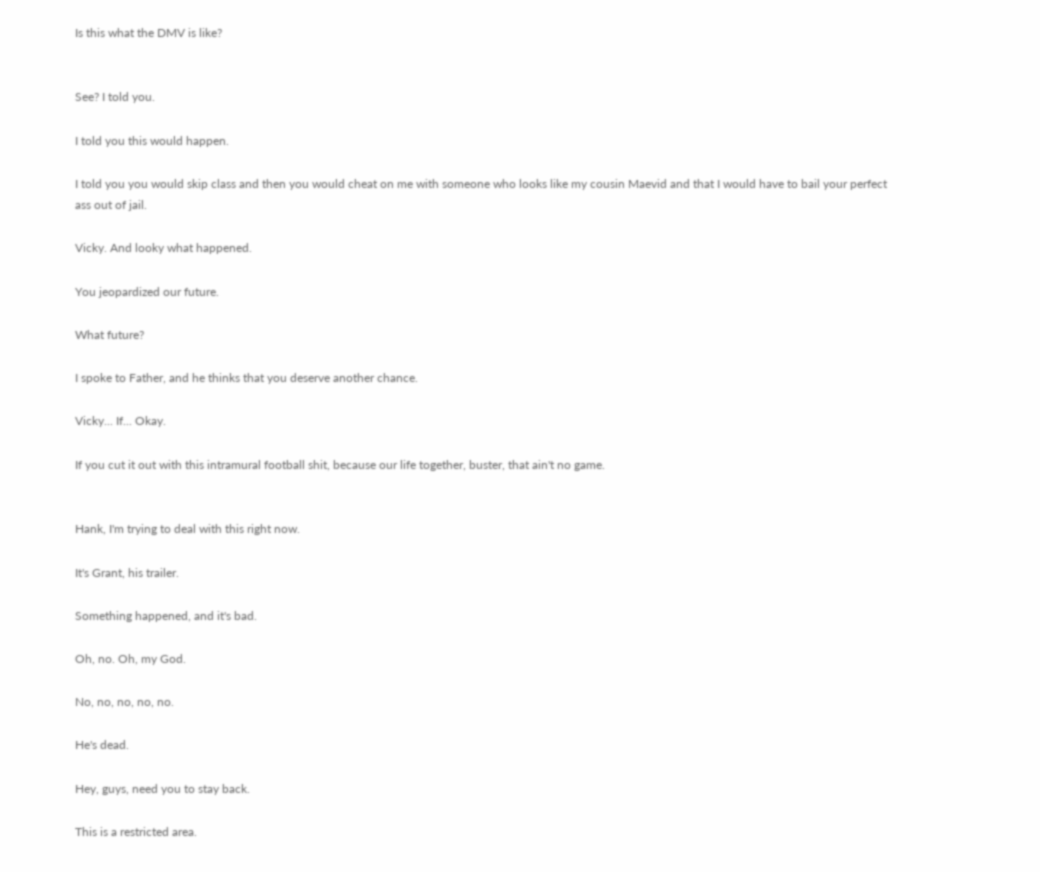Is this what the DMV is like?


See? I told you.

I told you this would happen.

I told you you would skip class and then you would cheat on me with someone who looks like my cousin Maevid and that I would have to bail your perfect ass out of jail.

Vicky. And looky what happened.

You jeopardized our future.

What future?

I spoke to Father, and he thinks that you deserve another chance.

Vicky... If... Okay.

If you cut it out with this intramural football shit, because our life together, buster, that ain't no game.


Hank, I'm trying to deal with this right now.

It's Grant, his trailer.

Something happened, and it's bad.

Oh, no. Oh, my God.

No, no, no, no, no.

He's dead.

Hey, guys, need you to stay back.

This is a restricted area.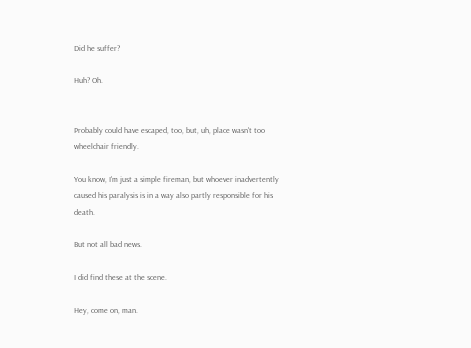Did he suffer?

Huh? Oh.


Probably could have escaped, too, but, uh, place wasn't too wheelchair friendly.

You know, I'm just a simple fireman, but whoever inadvertently caused his paralysis is in a way also partly responsible for his death.

But not all bad news.

I did find these at the scene.

Hey, come on, man.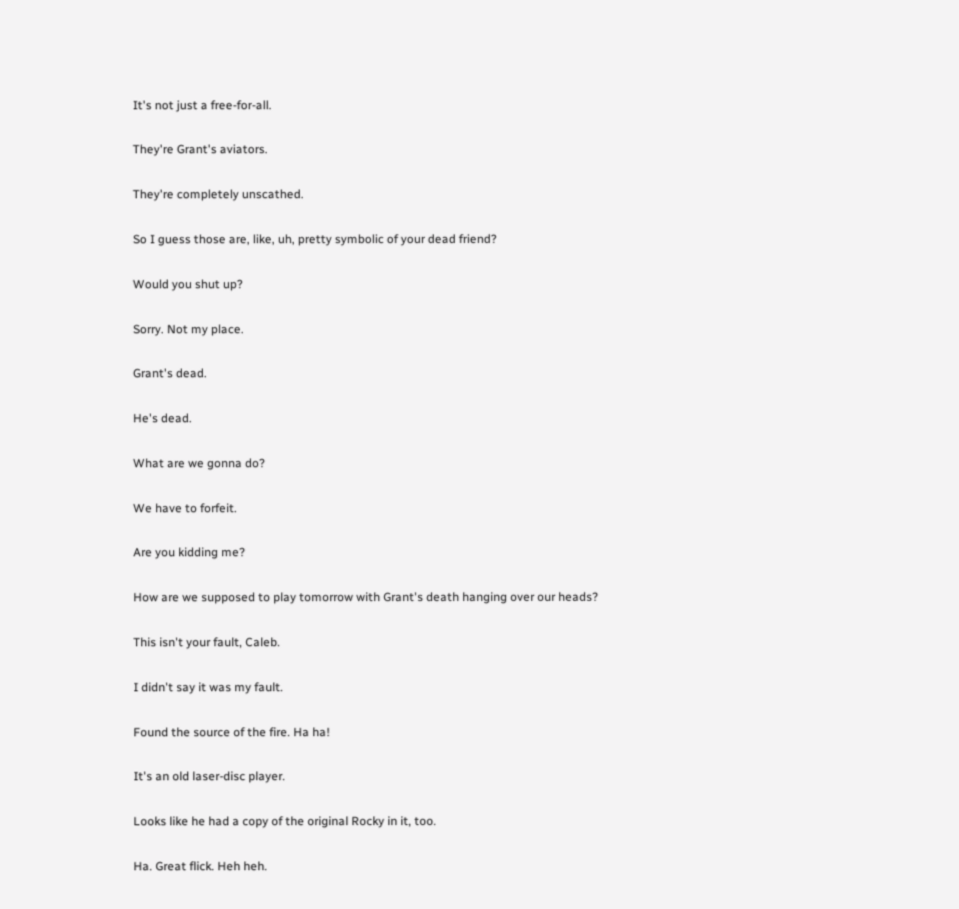It's not just a free-for-all.

They're Grant's aviators.

They're completely unscathed.

So I guess those are, like, uh, pretty symbolic of your dead friend?

Would you shut up?

Sorry. Not my place.

Grant's dead.

He's dead.

What are we gonna do?

We have to forfeit.

Are you kidding me?

How are we supposed to play tomorrow with Grant's death hanging over our heads?

This isn't your fault, Caleb.

I didn't say it was my fault.

Found the source of the fire. Ha ha!

It's an old laser-disc player.

Looks like he had a copy of the original Rocky in it, too.

Ha. Great flick. Heh heh.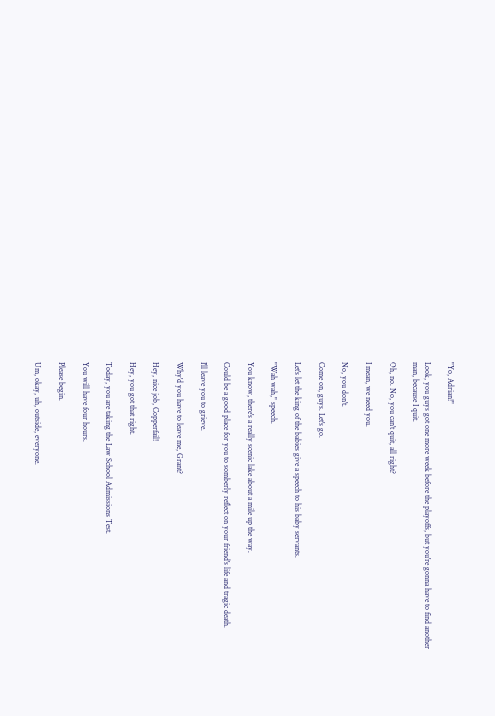"Yo, Adrian!"

Look, you guys got one more week before the playoffs, but you're gonna have to find another man, because I quit.

Oh, no. No, you can't quit, all right?

I mean, we need you.

No, you don't.

Come on, guys. Let's go.

Let's let the king of the babies give a speech to his baby servants.

"Wah wah," speech.

You know, there's a really scenic lake about a mile up the way.

Could be a good place for you to somberly reflect on your friend's life and tragic death.

I'll leave you to grieve.

Why'd you have to leave me, Grant?

Hey, nice job, Copperfail!

Hey, you got that right.

Today, you are taking the Law School Admissions Test.

You will have four hours.

Please begin.

Um, okay, uh, outside, everyone.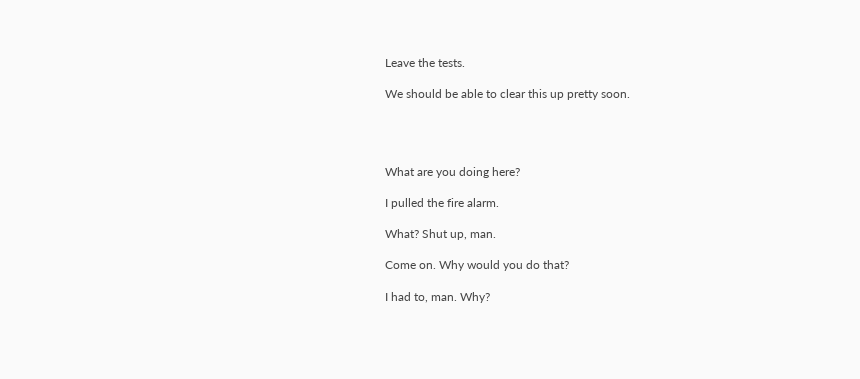Leave the tests.

We should be able to clear this up pretty soon.




What are you doing here?

I pulled the fire alarm.

What? Shut up, man.

Come on. Why would you do that?

I had to, man. Why?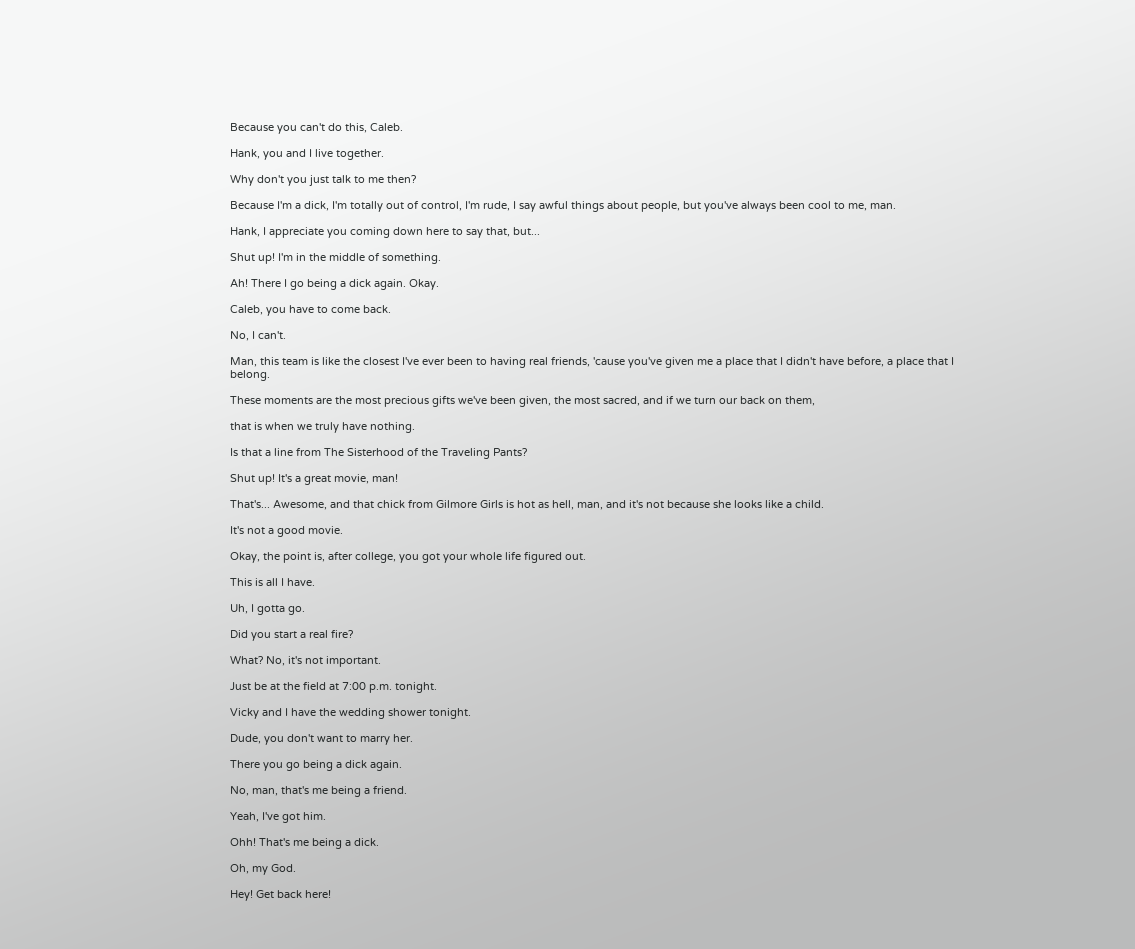Because you can't do this, Caleb.

Hank, you and I live together.

Why don't you just talk to me then?

Because I'm a dick, I'm totally out of control, I'm rude, I say awful things about people, but you've always been cool to me, man.

Hank, I appreciate you coming down here to say that, but...

Shut up! I'm in the middle of something.

Ah! There I go being a dick again. Okay.

Caleb, you have to come back.

No, I can't.

Man, this team is like the closest I've ever been to having real friends, 'cause you've given me a place that I didn't have before, a place that I belong.

These moments are the most precious gifts we've been given, the most sacred, and if we turn our back on them,

that is when we truly have nothing.

Is that a line from The Sisterhood of the Traveling Pants?

Shut up! It's a great movie, man!

That's... Awesome, and that chick from Gilmore Girls is hot as hell, man, and it's not because she looks like a child.

It's not a good movie.

Okay, the point is, after college, you got your whole life figured out.

This is all I have.

Uh, I gotta go.

Did you start a real fire?

What? No, it's not important.

Just be at the field at 7:00 p.m. tonight.

Vicky and I have the wedding shower tonight.

Dude, you don't want to marry her.

There you go being a dick again.

No, man, that's me being a friend.

Yeah, I've got him.

Ohh! That's me being a dick.

Oh, my God.

Hey! Get back here!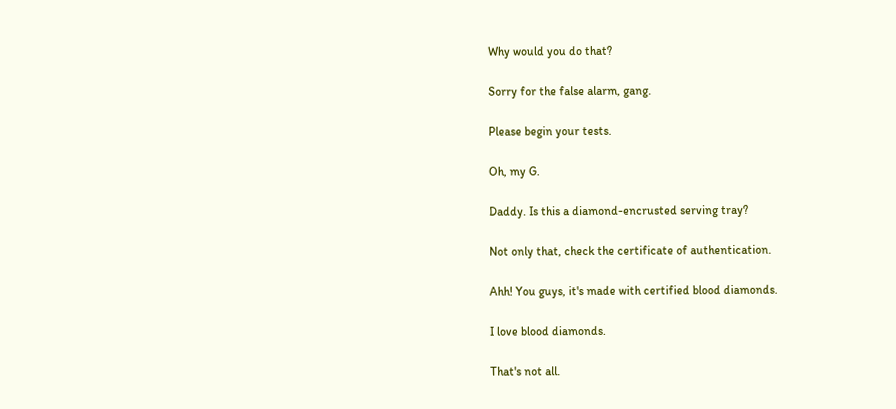Why would you do that?

Sorry for the false alarm, gang.

Please begin your tests.

Oh, my G.

Daddy. Is this a diamond-encrusted serving tray?

Not only that, check the certificate of authentication.

Ahh! You guys, it's made with certified blood diamonds.

I love blood diamonds.

That's not all.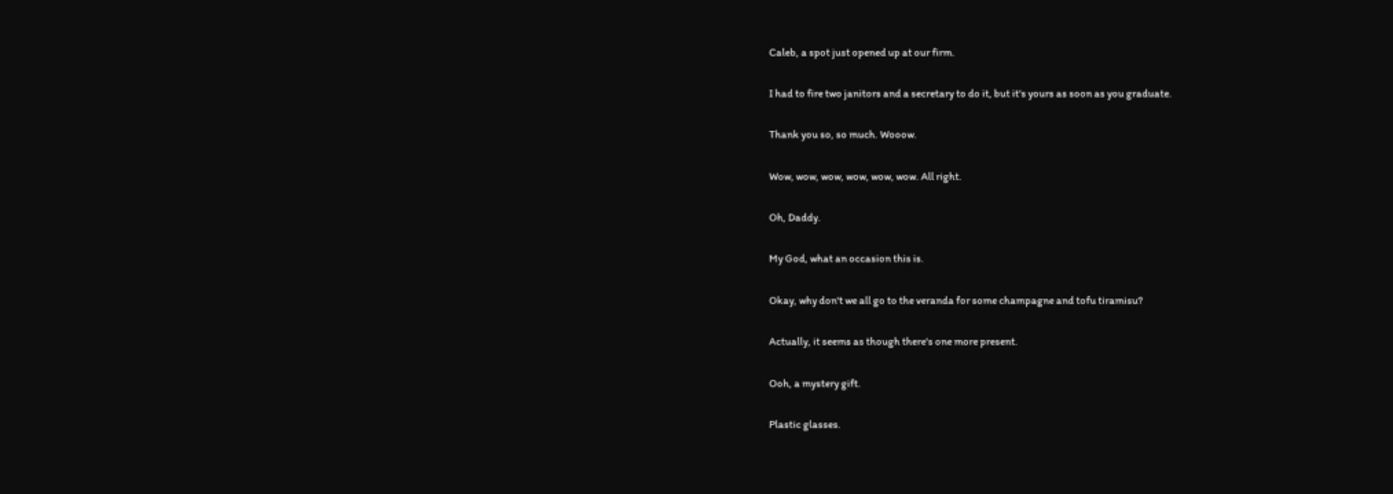Caleb, a spot just opened up at our firm.

I had to fire two janitors and a secretary to do it, but it's yours as soon as you graduate.

Thank you so, so much. Wooow.

Wow, wow, wow, wow, wow, wow. All right.

Oh, Daddy.

My God, what an occasion this is.

Okay, why don't we all go to the veranda for some champagne and tofu tiramisu?

Actually, it seems as though there's one more present.

Ooh, a mystery gift.

Plastic glasses.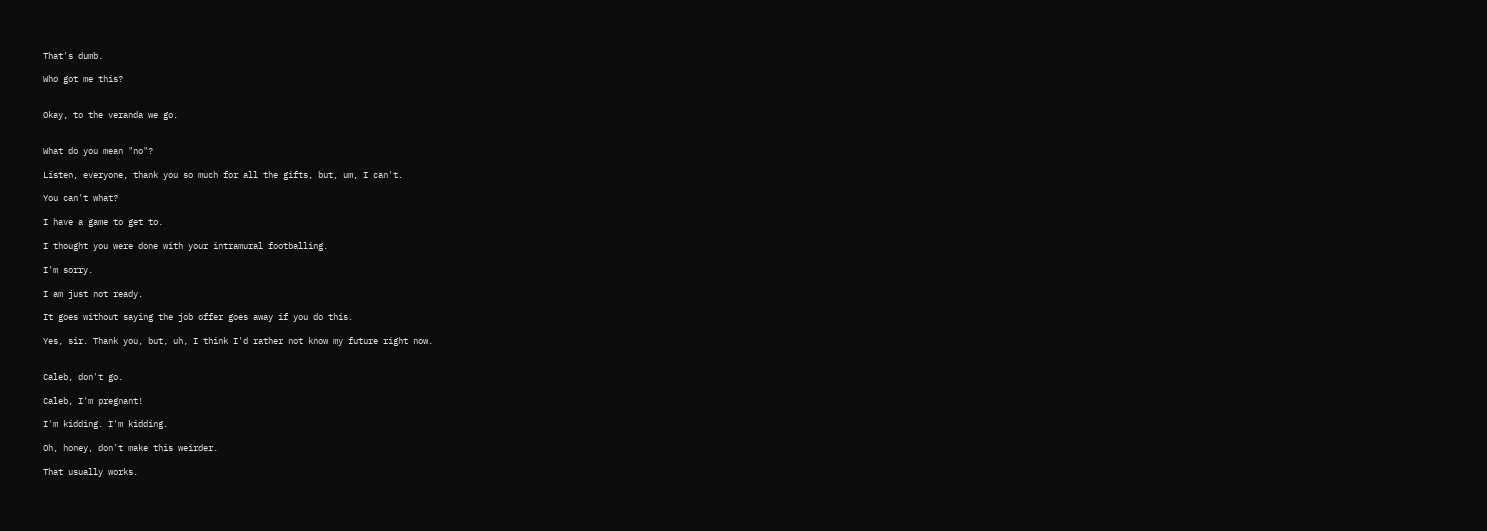That's dumb.

Who got me this?


Okay, to the veranda we go.


What do you mean "no"?

Listen, everyone, thank you so much for all the gifts, but, um, I can't.

You can't what?

I have a game to get to.

I thought you were done with your intramural footballing.

I'm sorry.

I am just not ready.

It goes without saying the job offer goes away if you do this.

Yes, sir. Thank you, but, uh, I think I'd rather not know my future right now.


Caleb, don't go.

Caleb, I'm pregnant!

I'm kidding. I'm kidding.

Oh, honey, don't make this weirder.

That usually works.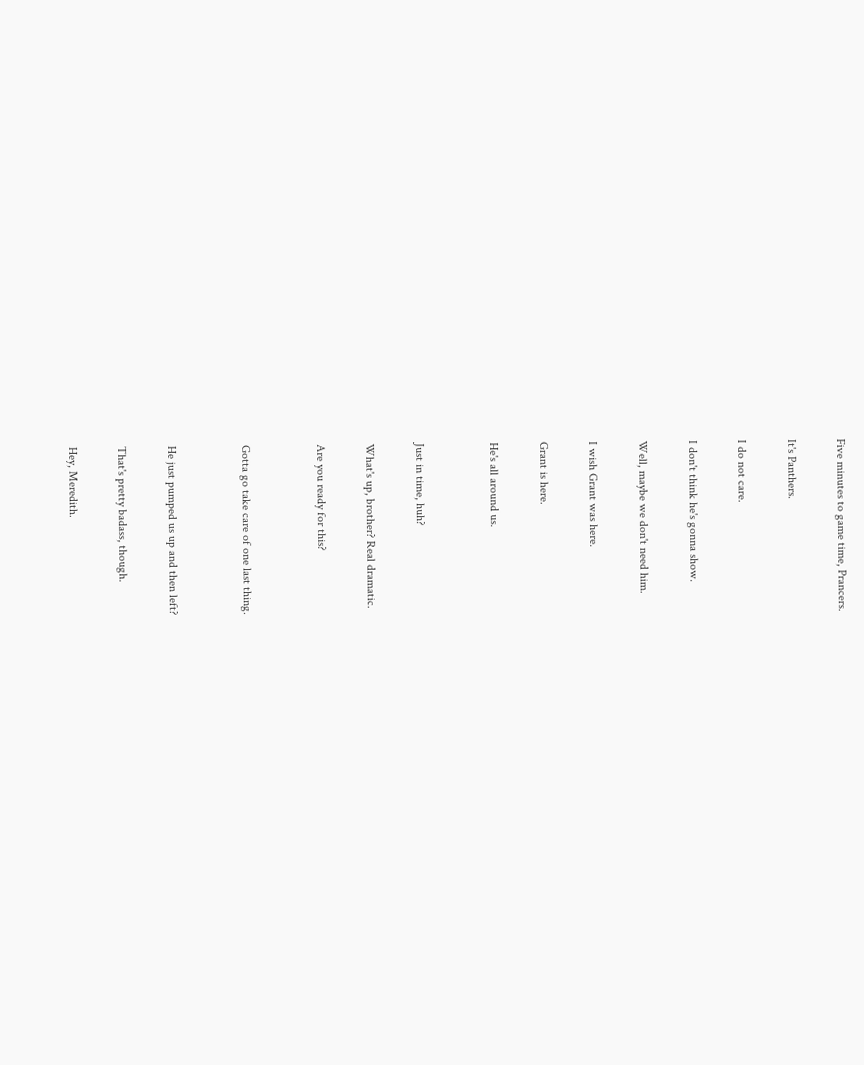Five minutes to game time, Prancers.

It's Panthers.

I do not care.

I don't think he's gonna show.

Well, maybe we don't need him.

I wish Grant was here.

Grant is here.

He's all around us.


Just in time, huh?

What's up, brother? Real dramatic.

Are you ready for this?


Gotta go take care of one last thing.


He just pumped us up and then left?

That's pretty badass, though.

Hey, Meredith.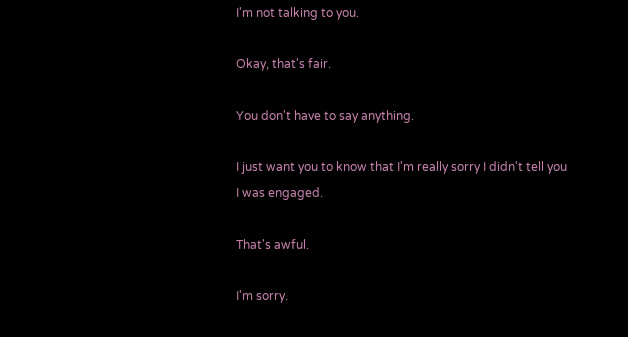I'm not talking to you.

Okay, that's fair.

You don't have to say anything.

I just want you to know that I'm really sorry I didn't tell you I was engaged.

That's awful.

I'm sorry.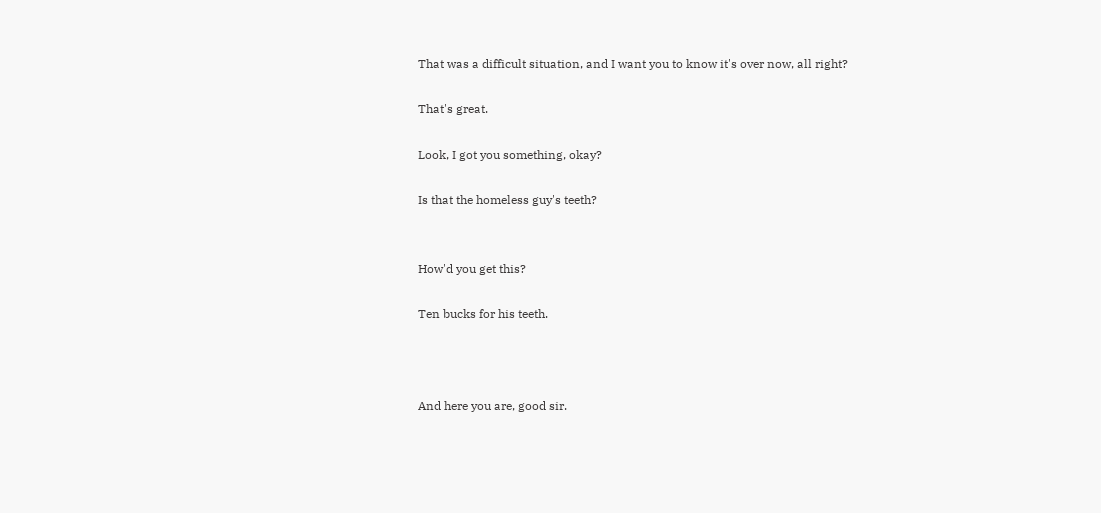That was a difficult situation, and I want you to know it's over now, all right?

That's great.

Look, I got you something, okay?

Is that the homeless guy's teeth?


How'd you get this?

Ten bucks for his teeth.



And here you are, good sir.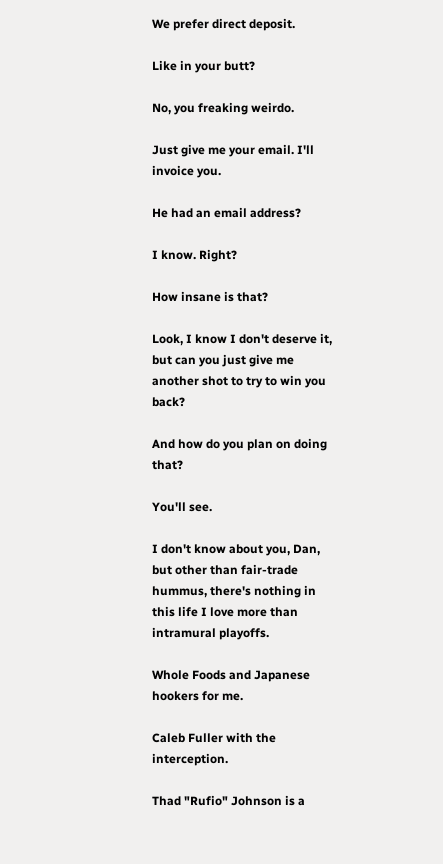We prefer direct deposit.

Like in your butt?

No, you freaking weirdo.

Just give me your email. I'll invoice you.

He had an email address?

I know. Right?

How insane is that?

Look, I know I don't deserve it, but can you just give me another shot to try to win you back?

And how do you plan on doing that?

You'll see.

I don't know about you, Dan, but other than fair-trade hummus, there's nothing in this life I love more than intramural playoffs.

Whole Foods and Japanese hookers for me.

Caleb Fuller with the interception.

Thad "Rufio" Johnson is a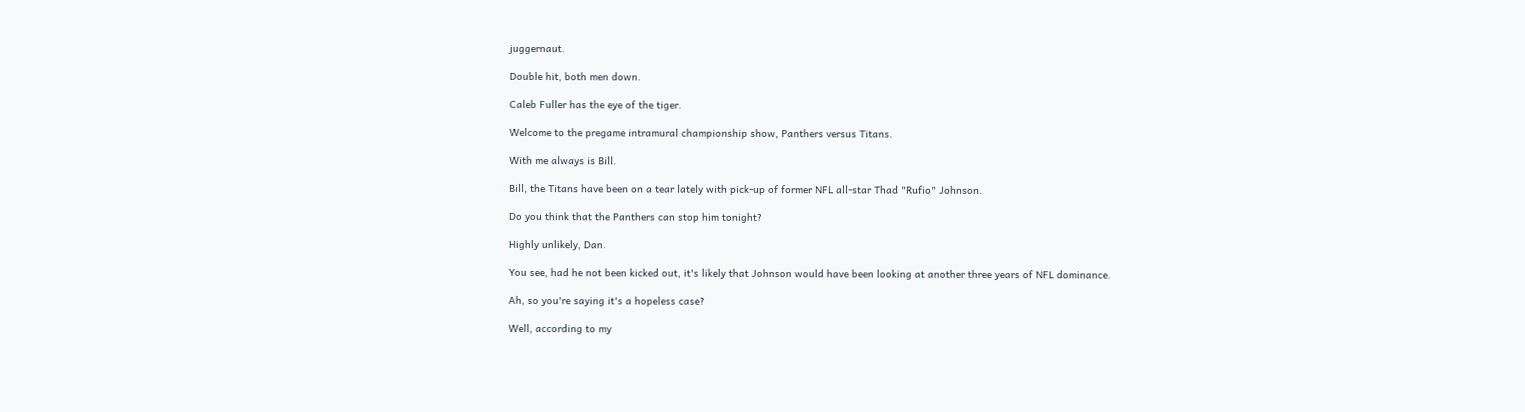juggernaut.

Double hit, both men down.

Caleb Fuller has the eye of the tiger.

Welcome to the pregame intramural championship show, Panthers versus Titans.

With me always is Bill.

Bill, the Titans have been on a tear lately with pick-up of former NFL all-star Thad "Rufio" Johnson.

Do you think that the Panthers can stop him tonight?

Highly unlikely, Dan.

You see, had he not been kicked out, it's likely that Johnson would have been looking at another three years of NFL dominance.

Ah, so you're saying it's a hopeless case?

Well, according to my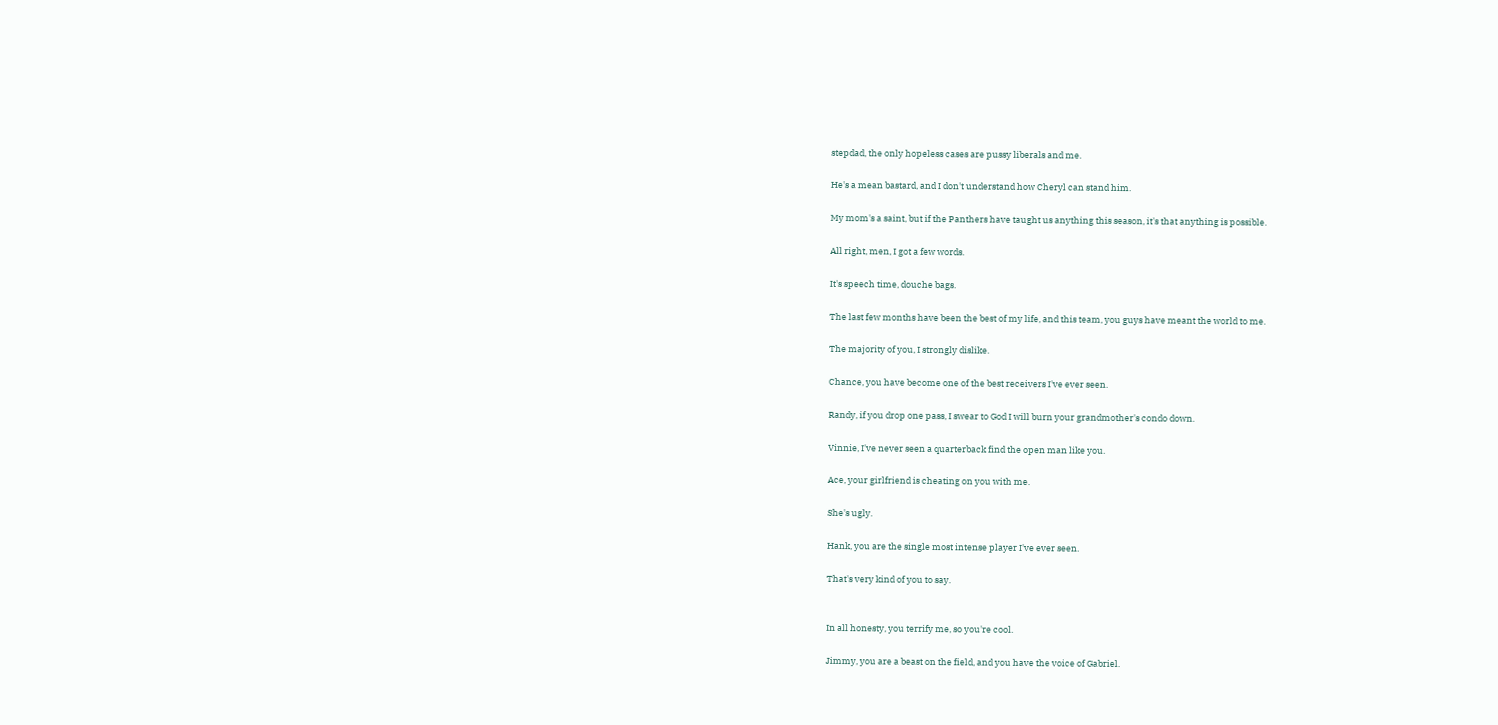stepdad, the only hopeless cases are pussy liberals and me.

He's a mean bastard, and I don't understand how Cheryl can stand him.

My mom's a saint, but if the Panthers have taught us anything this season, it's that anything is possible.

All right, men, I got a few words.

It's speech time, douche bags.

The last few months have been the best of my life, and this team, you guys have meant the world to me.

The majority of you, I strongly dislike.

Chance, you have become one of the best receivers I've ever seen.

Randy, if you drop one pass, I swear to God I will burn your grandmother's condo down.

Vinnie, I've never seen a quarterback find the open man like you.

Ace, your girlfriend is cheating on you with me.

She's ugly.

Hank, you are the single most intense player I've ever seen.

That's very kind of you to say.


In all honesty, you terrify me, so you're cool.

Jimmy, you are a beast on the field, and you have the voice of Gabriel.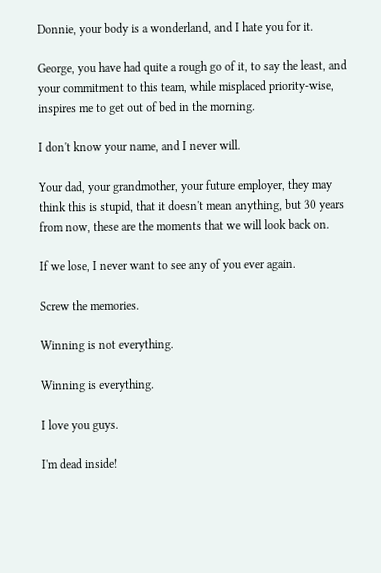Donnie, your body is a wonderland, and I hate you for it.

George, you have had quite a rough go of it, to say the least, and your commitment to this team, while misplaced priority-wise, inspires me to get out of bed in the morning.

I don't know your name, and I never will.

Your dad, your grandmother, your future employer, they may think this is stupid, that it doesn't mean anything, but 30 years from now, these are the moments that we will look back on.

If we lose, I never want to see any of you ever again.

Screw the memories.

Winning is not everything.

Winning is everything.

I love you guys.

I'm dead inside!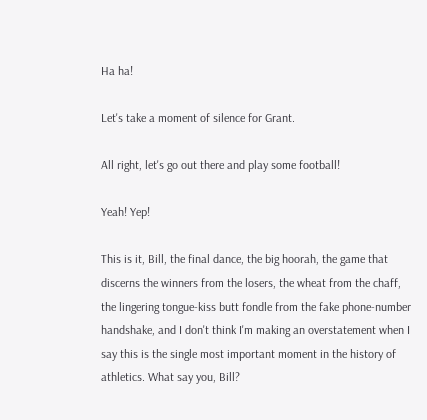Ha ha!

Let's take a moment of silence for Grant.

All right, let's go out there and play some football!

Yeah! Yep!

This is it, Bill, the final dance, the big hoorah, the game that discerns the winners from the losers, the wheat from the chaff, the lingering tongue-kiss butt fondle from the fake phone-number handshake, and I don't think I'm making an overstatement when I say this is the single most important moment in the history of athletics. What say you, Bill?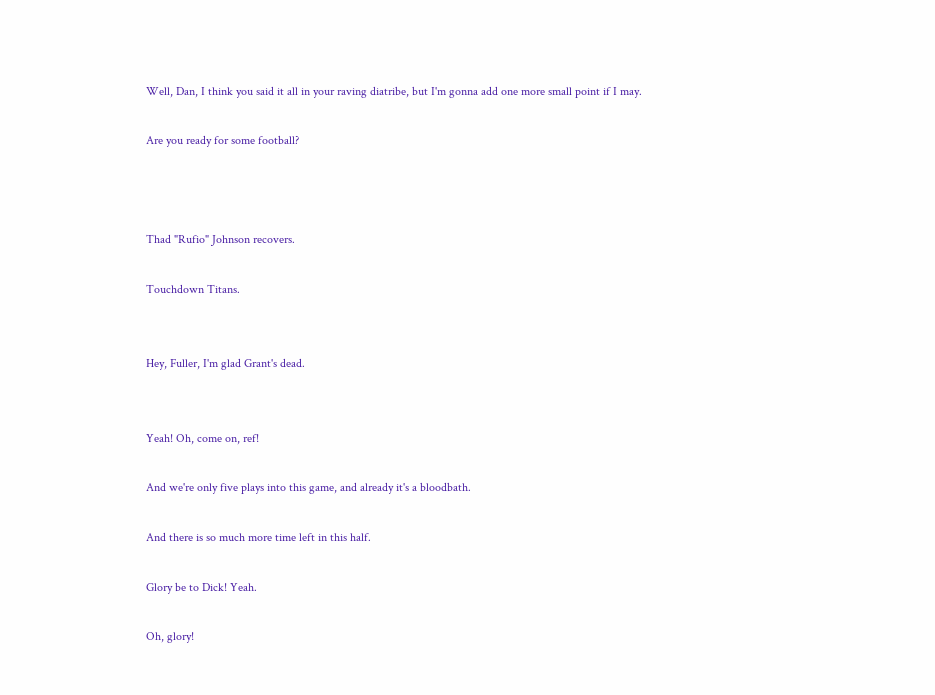Well, Dan, I think you said it all in your raving diatribe, but I'm gonna add one more small point if I may.

Are you ready for some football?



Thad "Rufio" Johnson recovers.

Touchdown Titans.


Hey, Fuller, I'm glad Grant's dead.


Yeah! Oh, come on, ref!

And we're only five plays into this game, and already it's a bloodbath.

And there is so much more time left in this half.

Glory be to Dick! Yeah.

Oh, glory!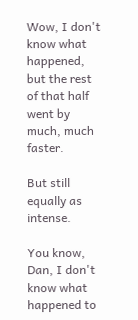Wow, I don't know what happened, but the rest of that half went by much, much faster.

But still equally as intense.

You know, Dan, I don't know what happened to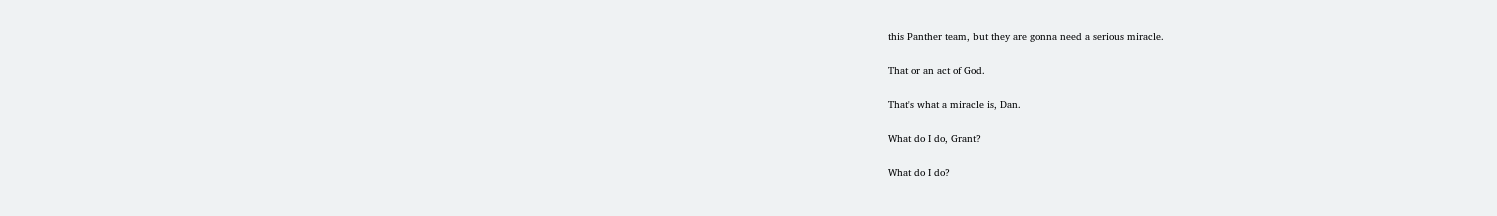this Panther team, but they are gonna need a serious miracle.

That or an act of God.

That's what a miracle is, Dan.

What do I do, Grant?

What do I do?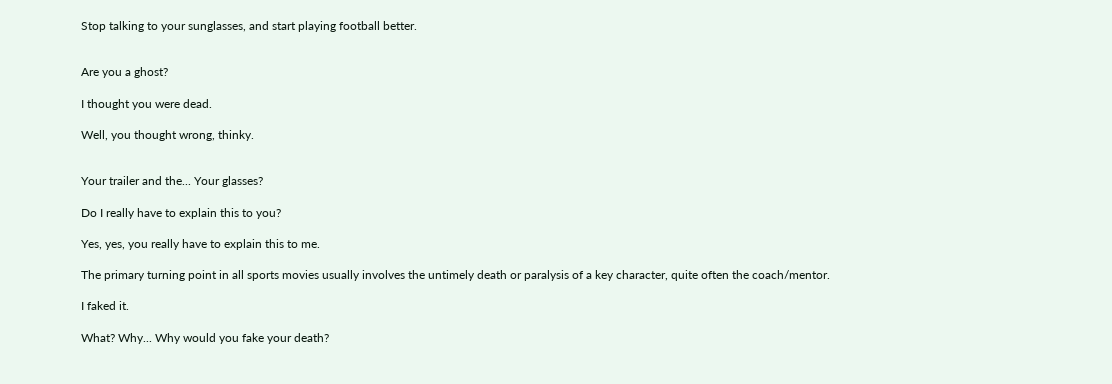Stop talking to your sunglasses, and start playing football better.


Are you a ghost?

I thought you were dead.

Well, you thought wrong, thinky.


Your trailer and the... Your glasses?

Do I really have to explain this to you?

Yes, yes, you really have to explain this to me.

The primary turning point in all sports movies usually involves the untimely death or paralysis of a key character, quite often the coach/mentor.

I faked it.

What? Why... Why would you fake your death?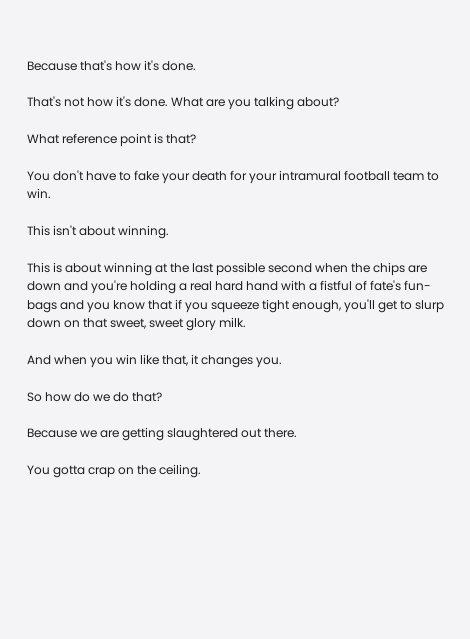Because that's how it's done.

That's not how it's done. What are you talking about?

What reference point is that?

You don't have to fake your death for your intramural football team to win.

This isn't about winning.

This is about winning at the last possible second when the chips are down and you're holding a real hard hand with a fistful of fate's fun-bags and you know that if you squeeze tight enough, you'll get to slurp down on that sweet, sweet glory milk.

And when you win like that, it changes you.

So how do we do that?

Because we are getting slaughtered out there.

You gotta crap on the ceiling.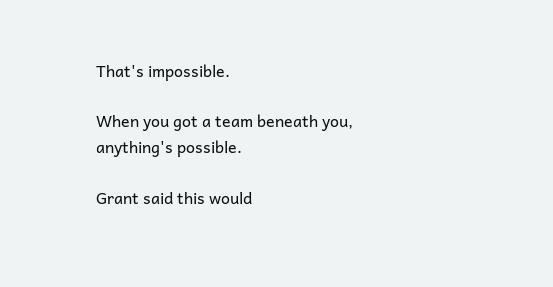That's impossible.

When you got a team beneath you, anything's possible.

Grant said this would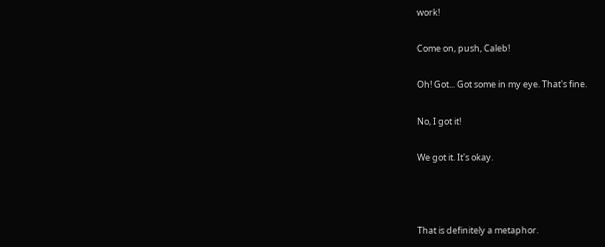work!

Come on, push, Caleb!

Oh! Got... Got some in my eye. That's fine.

No, I got it!

We got it. It's okay.



That is definitely a metaphor.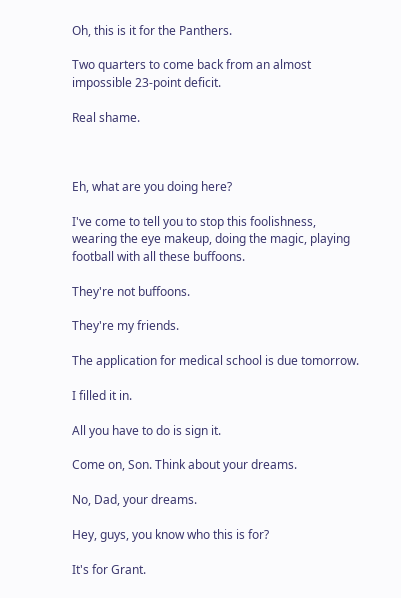Oh, this is it for the Panthers.

Two quarters to come back from an almost impossible 23-point deficit.

Real shame.



Eh, what are you doing here?

I've come to tell you to stop this foolishness, wearing the eye makeup, doing the magic, playing football with all these buffoons.

They're not buffoons.

They're my friends.

The application for medical school is due tomorrow.

I filled it in.

All you have to do is sign it.

Come on, Son. Think about your dreams.

No, Dad, your dreams.

Hey, guys, you know who this is for?

It's for Grant.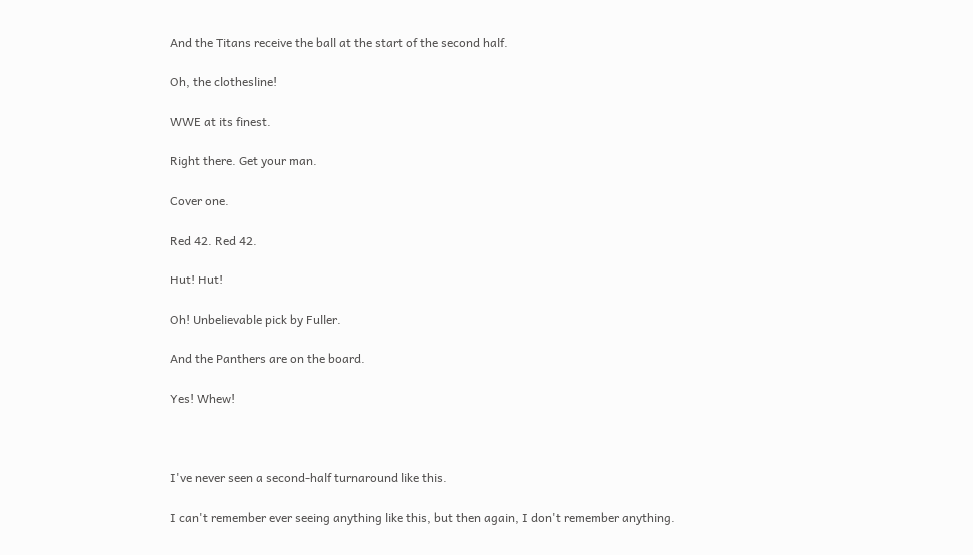And the Titans receive the ball at the start of the second half.

Oh, the clothesline!

WWE at its finest.

Right there. Get your man.

Cover one.

Red 42. Red 42.

Hut! Hut!

Oh! Unbelievable pick by Fuller.

And the Panthers are on the board.

Yes! Whew!



I've never seen a second-half turnaround like this.

I can't remember ever seeing anything like this, but then again, I don't remember anything.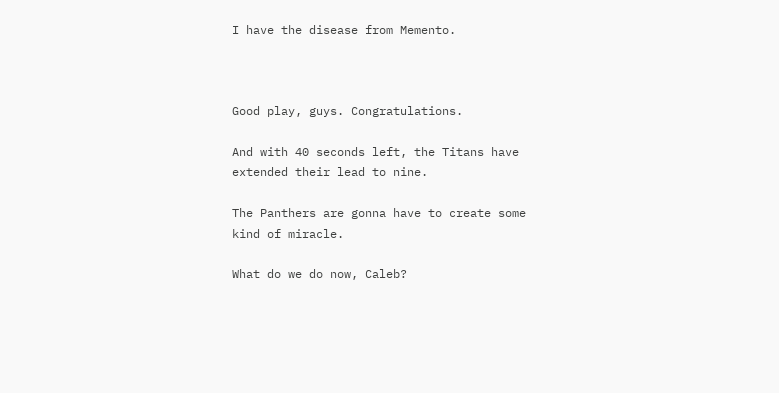I have the disease from Memento.



Good play, guys. Congratulations.

And with 40 seconds left, the Titans have extended their lead to nine.

The Panthers are gonna have to create some kind of miracle.

What do we do now, Caleb?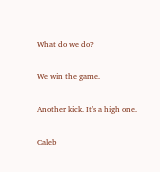What do we do?

We win the game.

Another kick. It's a high one.

Caleb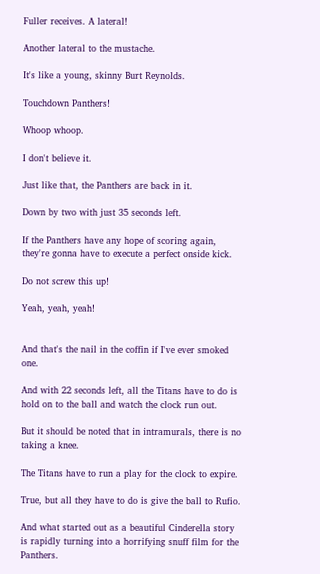Fuller receives. A lateral!

Another lateral to the mustache.

It's like a young, skinny Burt Reynolds.

Touchdown Panthers!

Whoop whoop.

I don't believe it.

Just like that, the Panthers are back in it.

Down by two with just 35 seconds left.

If the Panthers have any hope of scoring again, they're gonna have to execute a perfect onside kick.

Do not screw this up!

Yeah, yeah, yeah!


And that's the nail in the coffin if I've ever smoked one.

And with 22 seconds left, all the Titans have to do is hold on to the ball and watch the clock run out.

But it should be noted that in intramurals, there is no taking a knee.

The Titans have to run a play for the clock to expire.

True, but all they have to do is give the ball to Rufio.

And what started out as a beautiful Cinderella story is rapidly turning into a horrifying snuff film for the Panthers.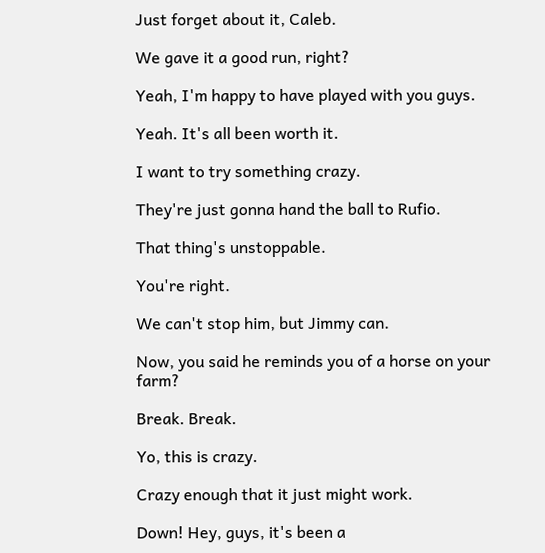Just forget about it, Caleb.

We gave it a good run, right?

Yeah, I'm happy to have played with you guys.

Yeah. It's all been worth it.

I want to try something crazy.

They're just gonna hand the ball to Rufio.

That thing's unstoppable.

You're right.

We can't stop him, but Jimmy can.

Now, you said he reminds you of a horse on your farm?

Break. Break.

Yo, this is crazy.

Crazy enough that it just might work.

Down! Hey, guys, it's been a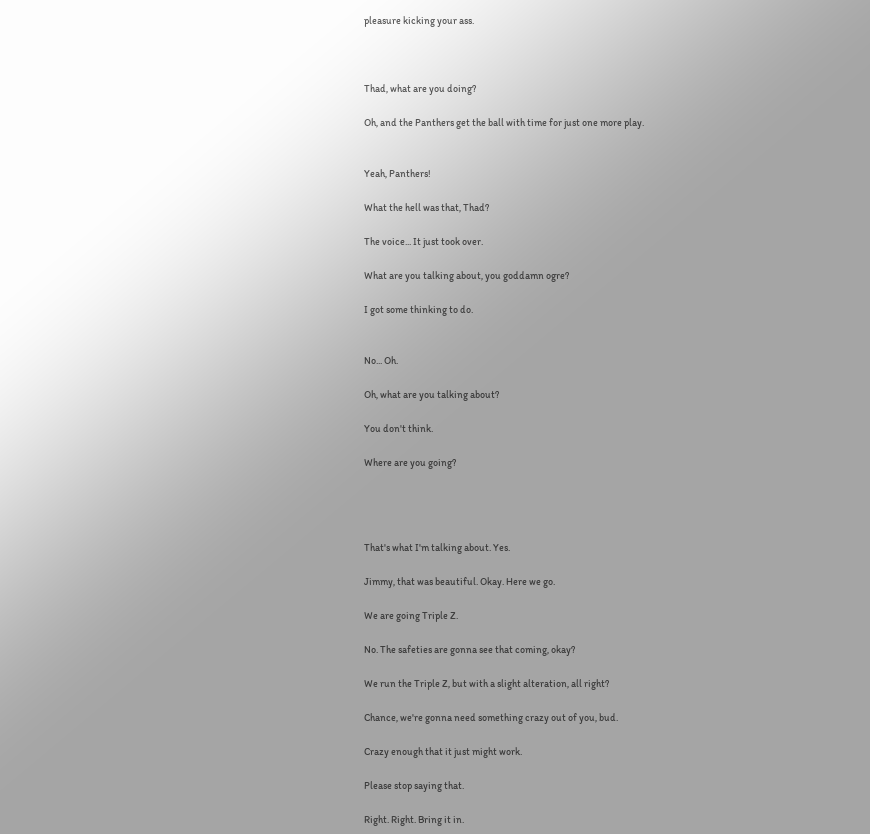pleasure kicking your ass.



Thad, what are you doing?

Oh, and the Panthers get the ball with time for just one more play.


Yeah, Panthers!

What the hell was that, Thad?

The voice... It just took over.

What are you talking about, you goddamn ogre?

I got some thinking to do.


No... Oh.

Oh, what are you talking about?

You don't think.

Where are you going?




That's what I'm talking about. Yes.

Jimmy, that was beautiful. Okay. Here we go.

We are going Triple Z.

No. The safeties are gonna see that coming, okay?

We run the Triple Z, but with a slight alteration, all right?

Chance, we're gonna need something crazy out of you, bud.

Crazy enough that it just might work.

Please stop saying that.

Right. Right. Bring it in.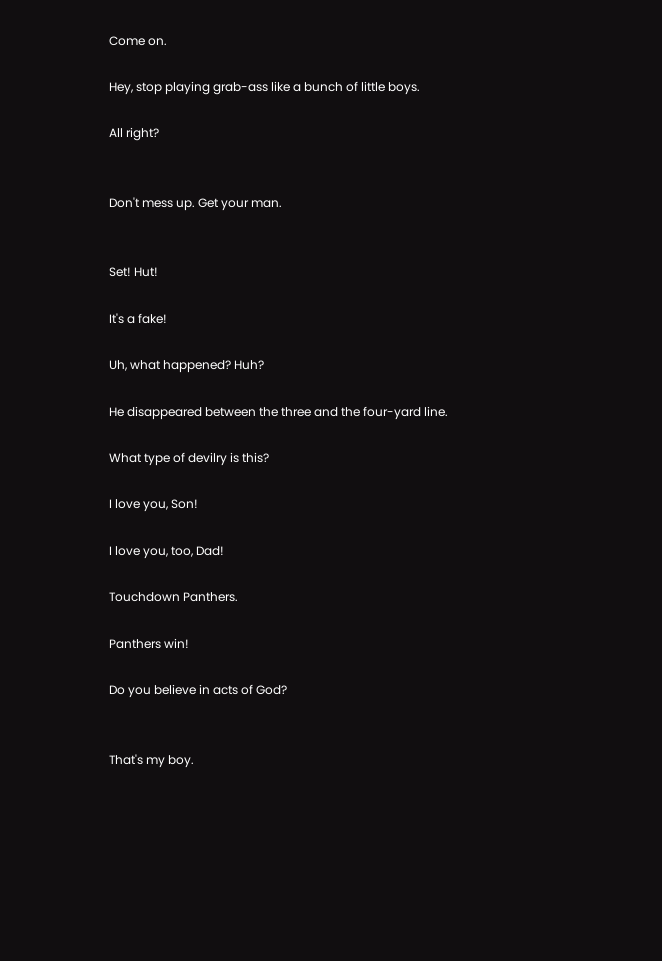Come on.

Hey, stop playing grab-ass like a bunch of little boys.

All right?


Don't mess up. Get your man.


Set! Hut!

It's a fake!

Uh, what happened? Huh?

He disappeared between the three and the four-yard line.

What type of devilry is this?

I love you, Son!

I love you, too, Dad!

Touchdown Panthers.

Panthers win!

Do you believe in acts of God?


That's my boy.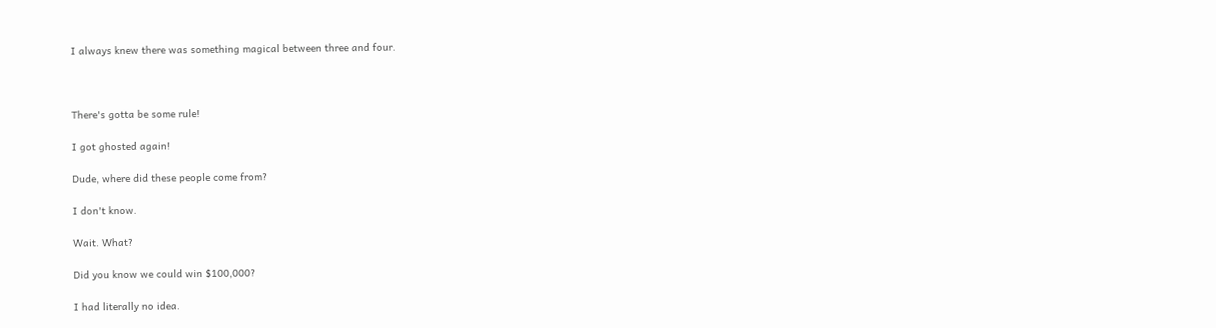I always knew there was something magical between three and four.



There's gotta be some rule!

I got ghosted again!

Dude, where did these people come from?

I don't know.

Wait. What?

Did you know we could win $100,000?

I had literally no idea.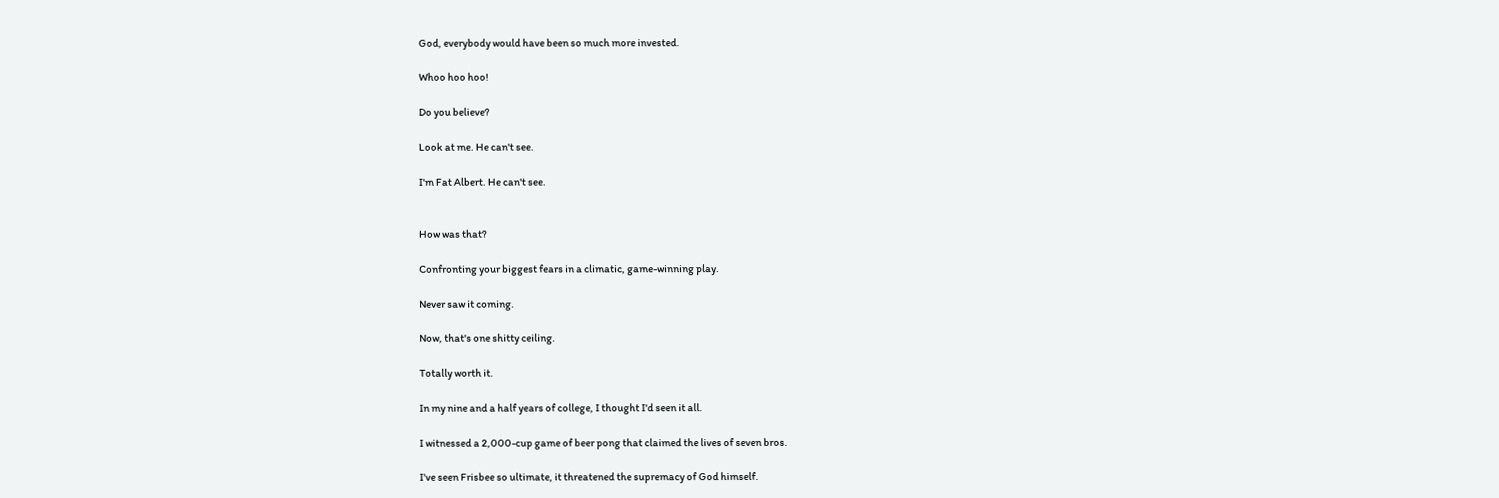God, everybody would have been so much more invested.

Whoo hoo hoo!

Do you believe?

Look at me. He can't see.

I'm Fat Albert. He can't see.


How was that?

Confronting your biggest fears in a climatic, game-winning play.

Never saw it coming.

Now, that's one shitty ceiling.

Totally worth it.

In my nine and a half years of college, I thought I'd seen it all.

I witnessed a 2,000-cup game of beer pong that claimed the lives of seven bros.

I've seen Frisbee so ultimate, it threatened the supremacy of God himself.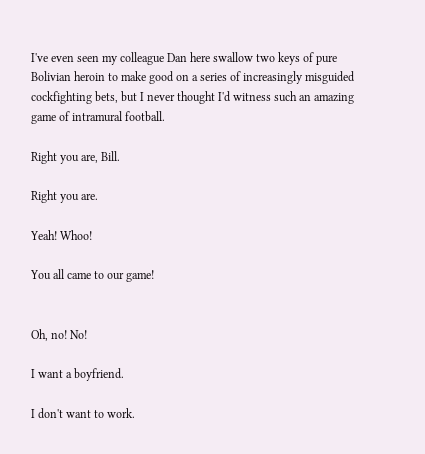I've even seen my colleague Dan here swallow two keys of pure Bolivian heroin to make good on a series of increasingly misguided cockfighting bets, but I never thought I'd witness such an amazing game of intramural football.

Right you are, Bill.

Right you are.

Yeah! Whoo!

You all came to our game!


Oh, no! No!

I want a boyfriend.

I don't want to work.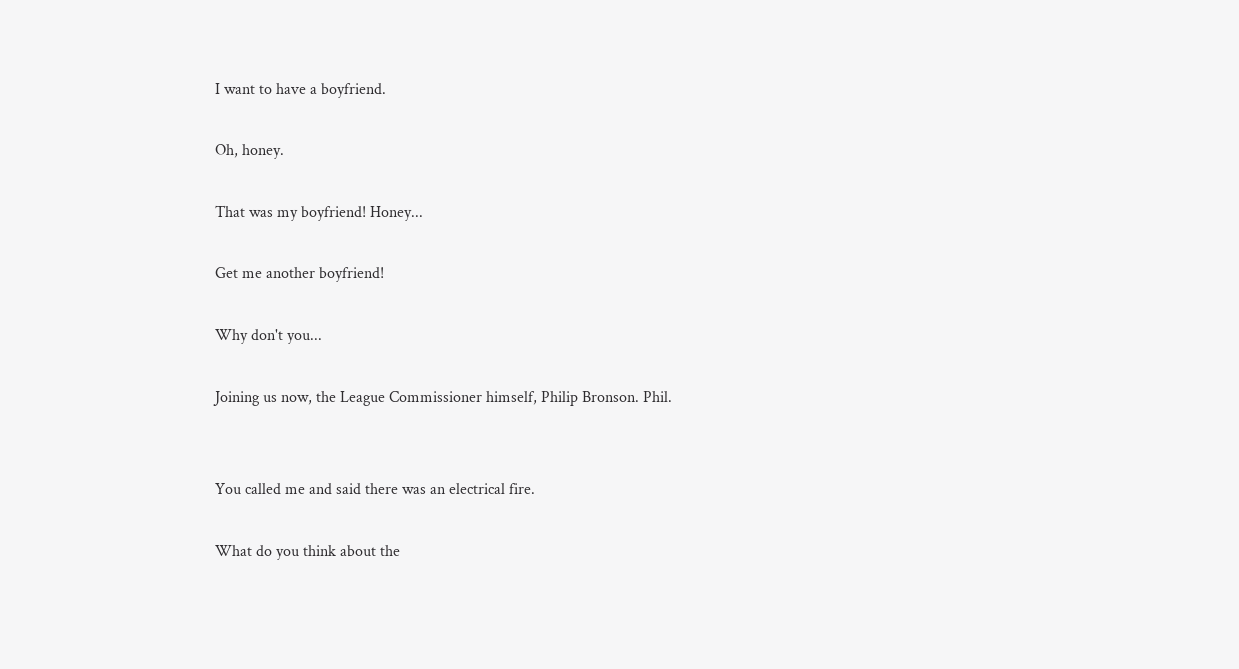I want to have a boyfriend.

Oh, honey.

That was my boyfriend! Honey...

Get me another boyfriend!

Why don't you...

Joining us now, the League Commissioner himself, Philip Bronson. Phil.


You called me and said there was an electrical fire.

What do you think about the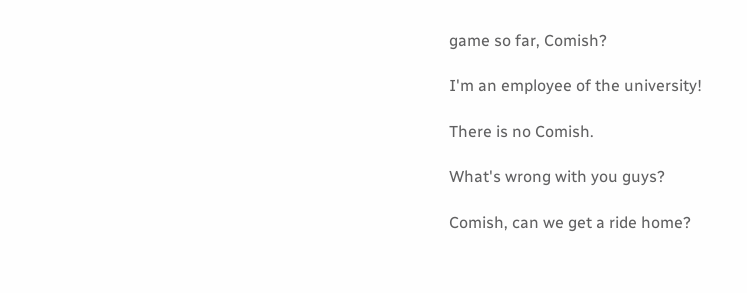game so far, Comish?

I'm an employee of the university!

There is no Comish.

What's wrong with you guys?

Comish, can we get a ride home?